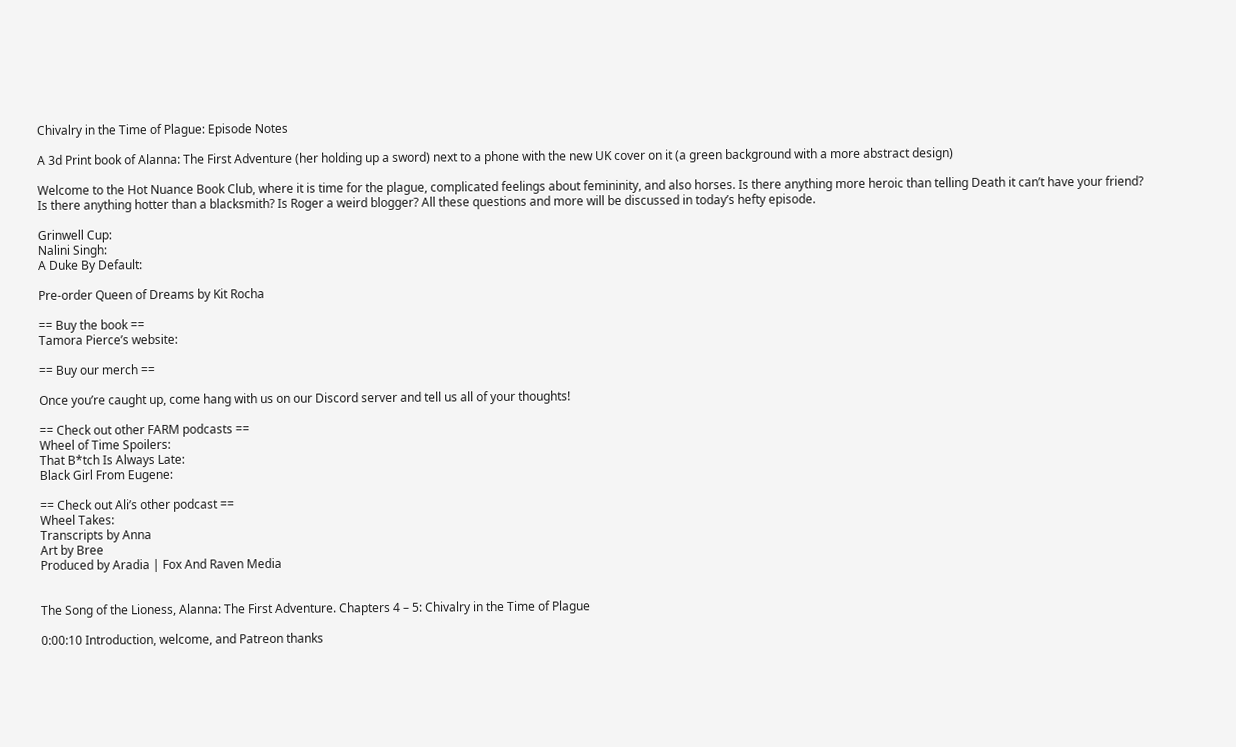Chivalry in the Time of Plague: Episode Notes

A 3d Print book of Alanna: The First Adventure (her holding up a sword) next to a phone with the new UK cover on it (a green background with a more abstract design)

Welcome to the Hot Nuance Book Club, where it is time for the plague, complicated feelings about femininity, and also horses. Is there anything more heroic than telling Death it can’t have your friend? Is there anything hotter than a blacksmith? Is Roger a weird blogger? All these questions and more will be discussed in today’s hefty episode.

Grinwell Cup:
Nalini Singh:
A Duke By Default:

Pre-order Queen of Dreams by Kit Rocha

== Buy the book ==
Tamora Pierce’s website:

== Buy our merch ==

Once you’re caught up, come hang with us on our Discord server and tell us all of your thoughts!

== Check out other FARM podcasts ==
Wheel of Time Spoilers:
That B*tch Is Always Late:
Black Girl From Eugene:

== Check out Ali’s other podcast ==
Wheel Takes:
Transcripts by Anna
Art by Bree
Produced by Aradia | Fox And Raven Media


The Song of the Lioness, Alanna: The First Adventure. Chapters 4 – 5: Chivalry in the Time of Plague

0:00:10 Introduction, welcome, and Patreon thanks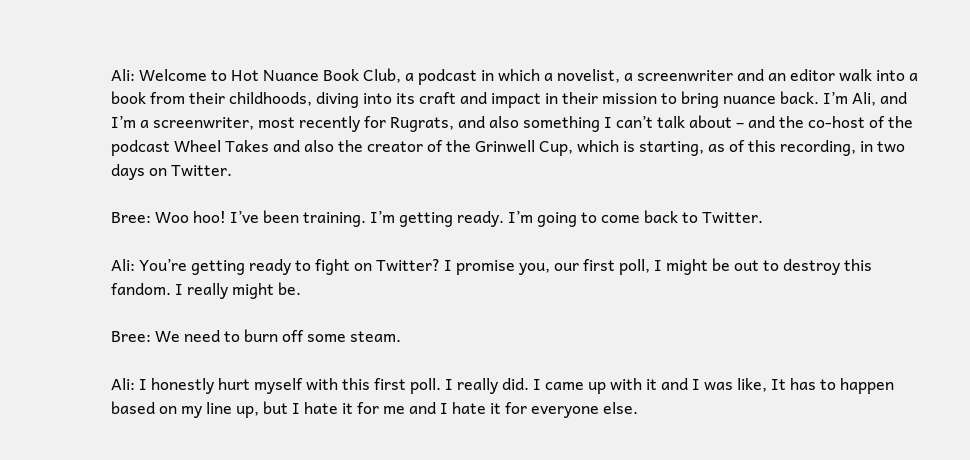Ali: Welcome to Hot Nuance Book Club, a podcast in which a novelist, a screenwriter and an editor walk into a book from their childhoods, diving into its craft and impact in their mission to bring nuance back. I’m Ali, and I’m a screenwriter, most recently for Rugrats, and also something I can’t talk about – and the co-host of the podcast Wheel Takes and also the creator of the Grinwell Cup, which is starting, as of this recording, in two days on Twitter.

Bree: Woo hoo! I’ve been training. I’m getting ready. I’m going to come back to Twitter.

Ali: You’re getting ready to fight on Twitter? I promise you, our first poll, I might be out to destroy this fandom. I really might be.

Bree: We need to burn off some steam.

Ali: I honestly hurt myself with this first poll. I really did. I came up with it and I was like, It has to happen based on my line up, but I hate it for me and I hate it for everyone else.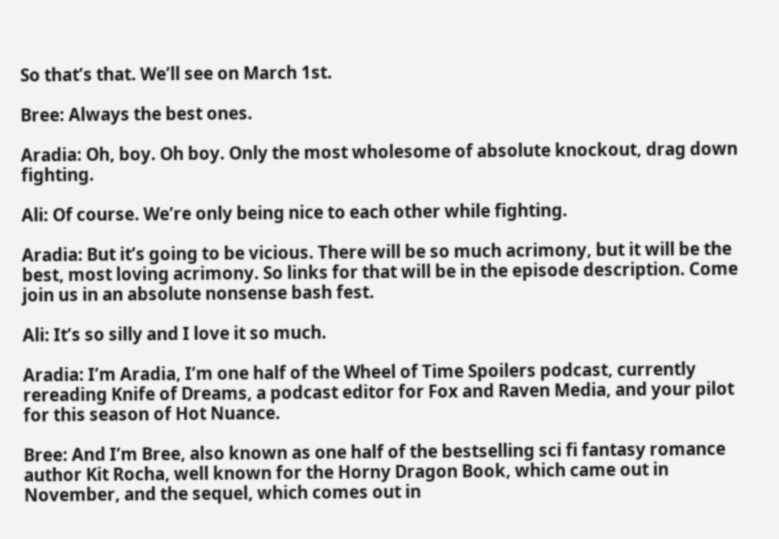So that’s that. We’ll see on March 1st.

Bree: Always the best ones.

Aradia: Oh, boy. Oh boy. Only the most wholesome of absolute knockout, drag down fighting.

Ali: Of course. We’re only being nice to each other while fighting.

Aradia: But it’s going to be vicious. There will be so much acrimony, but it will be the best, most loving acrimony. So links for that will be in the episode description. Come join us in an absolute nonsense bash fest.

Ali: It’s so silly and I love it so much.

Aradia: I’m Aradia, I’m one half of the Wheel of Time Spoilers podcast, currently rereading Knife of Dreams, a podcast editor for Fox and Raven Media, and your pilot for this season of Hot Nuance.

Bree: And I’m Bree, also known as one half of the bestselling sci fi fantasy romance author Kit Rocha, well known for the Horny Dragon Book, which came out in November, and the sequel, which comes out in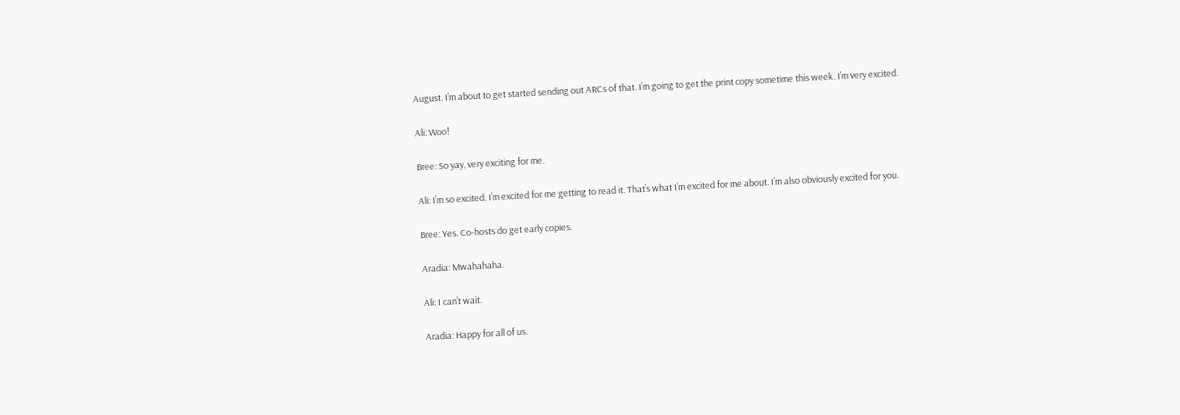August. I’m about to get started sending out ARCs of that. I’m going to get the print copy sometime this week. I’m very excited.

Ali: Woo!

Bree: So yay, very exciting for me.

Ali: I’m so excited. I’m excited for me getting to read it. That’s what I’m excited for me about. I’m also obviously excited for you.

Bree: Yes. Co-hosts do get early copies.

Aradia: Mwahahaha.

Ali: I can’t wait.

Aradia: Happy for all of us.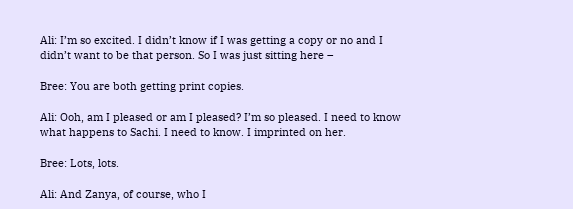Ali: I’m so excited. I didn’t know if I was getting a copy or no and I didn’t want to be that person. So I was just sitting here –

Bree: You are both getting print copies.

Ali: Ooh, am I pleased or am I pleased? I’m so pleased. I need to know what happens to Sachi. I need to know. I imprinted on her.

Bree: Lots, lots.

Ali: And Zanya, of course, who I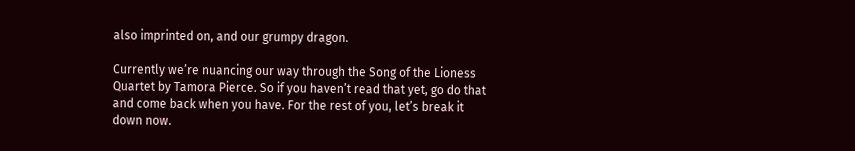also imprinted on, and our grumpy dragon.

Currently we’re nuancing our way through the Song of the Lioness Quartet by Tamora Pierce. So if you haven’t read that yet, go do that and come back when you have. For the rest of you, let’s break it down now.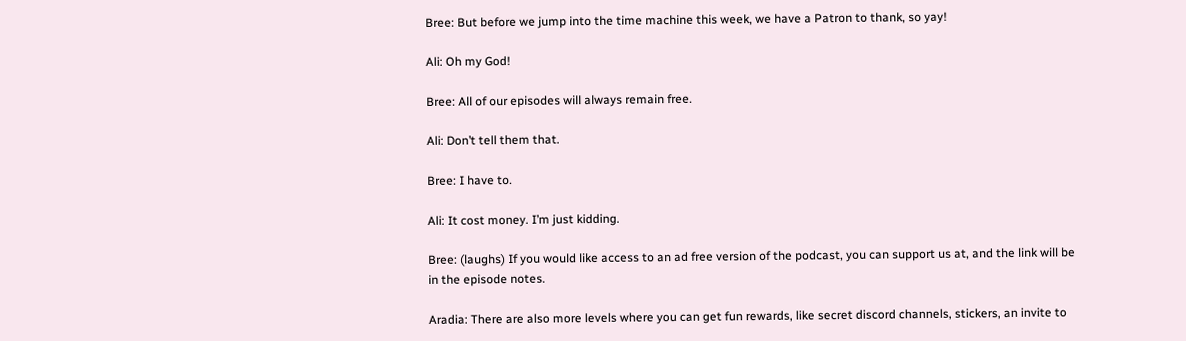Bree: But before we jump into the time machine this week, we have a Patron to thank, so yay!

Ali: Oh my God!

Bree: All of our episodes will always remain free.

Ali: Don’t tell them that.

Bree: I have to.

Ali: It cost money. I’m just kidding.

Bree: (laughs) If you would like access to an ad free version of the podcast, you can support us at, and the link will be in the episode notes.

Aradia: There are also more levels where you can get fun rewards, like secret discord channels, stickers, an invite to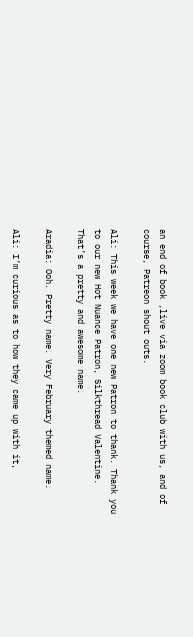an end of book ,live via zoom book club with us, and of course, Patreon shout outs.

Ali: This week we have one new Patron to thank. Thank you to our new Hot Nuance Patron, Silkthread Valentine. That’s a pretty and awesome name.

Aradia: Ooh. Pretty name. Very February themed name.

Ali: I’m curious as to how they came up with it,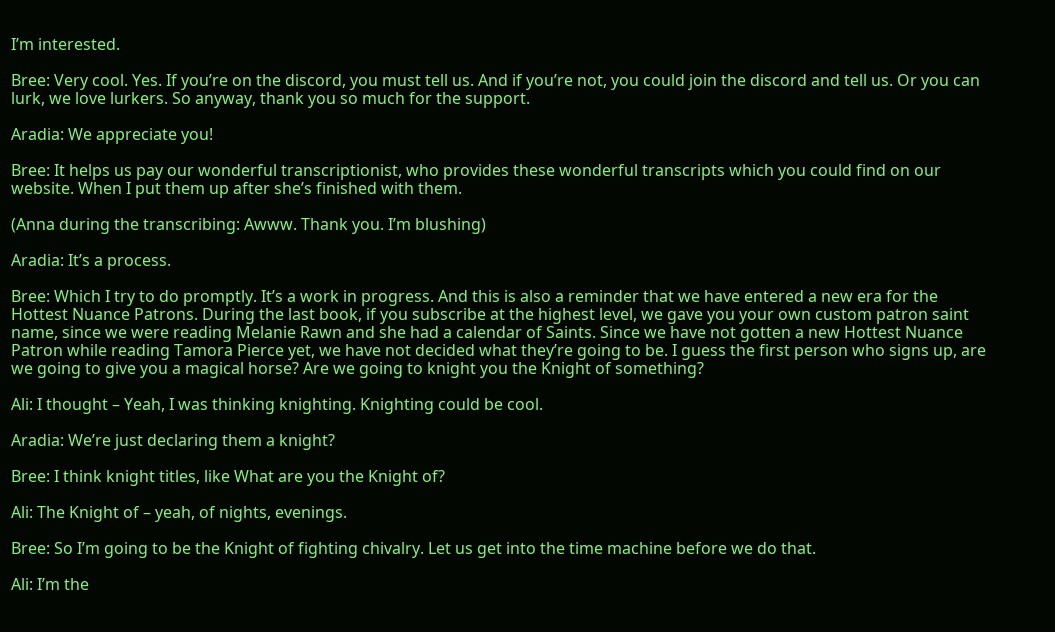I’m interested.

Bree: Very cool. Yes. If you’re on the discord, you must tell us. And if you’re not, you could join the discord and tell us. Or you can lurk, we love lurkers. So anyway, thank you so much for the support.

Aradia: We appreciate you!

Bree: It helps us pay our wonderful transcriptionist, who provides these wonderful transcripts which you could find on our website. When I put them up after she’s finished with them.

(Anna during the transcribing: Awww. Thank you. I’m blushing)

Aradia: It’s a process.

Bree: Which I try to do promptly. It’s a work in progress. And this is also a reminder that we have entered a new era for the Hottest Nuance Patrons. During the last book, if you subscribe at the highest level, we gave you your own custom patron saint name, since we were reading Melanie Rawn and she had a calendar of Saints. Since we have not gotten a new Hottest Nuance Patron while reading Tamora Pierce yet, we have not decided what they’re going to be. I guess the first person who signs up, are we going to give you a magical horse? Are we going to knight you the Knight of something?

Ali: I thought – Yeah, I was thinking knighting. Knighting could be cool.

Aradia: We’re just declaring them a knight?

Bree: I think knight titles, like What are you the Knight of?

Ali: The Knight of – yeah, of nights, evenings.

Bree: So I’m going to be the Knight of fighting chivalry. Let us get into the time machine before we do that.

Ali: I’m the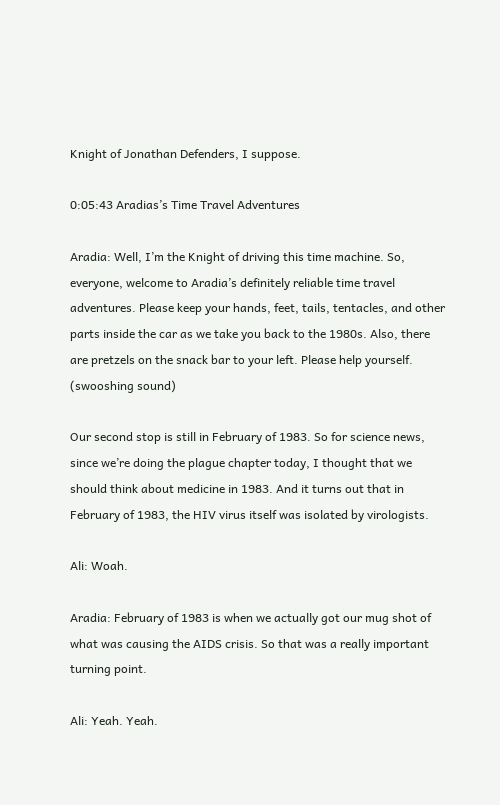Knight of Jonathan Defenders, I suppose.

0:05:43 Aradias’s Time Travel Adventures

Aradia: Well, I’m the Knight of driving this time machine. So, everyone, welcome to Aradia’s definitely reliable time travel adventures. Please keep your hands, feet, tails, tentacles, and other parts inside the car as we take you back to the 1980s. Also, there are pretzels on the snack bar to your left. Please help yourself. (swooshing sound)

Our second stop is still in February of 1983. So for science news, since we’re doing the plague chapter today, I thought that we should think about medicine in 1983. And it turns out that in February of 1983, the HIV virus itself was isolated by virologists.

Ali: Woah.

Aradia: February of 1983 is when we actually got our mug shot of what was causing the AIDS crisis. So that was a really important turning point.

Ali: Yeah. Yeah.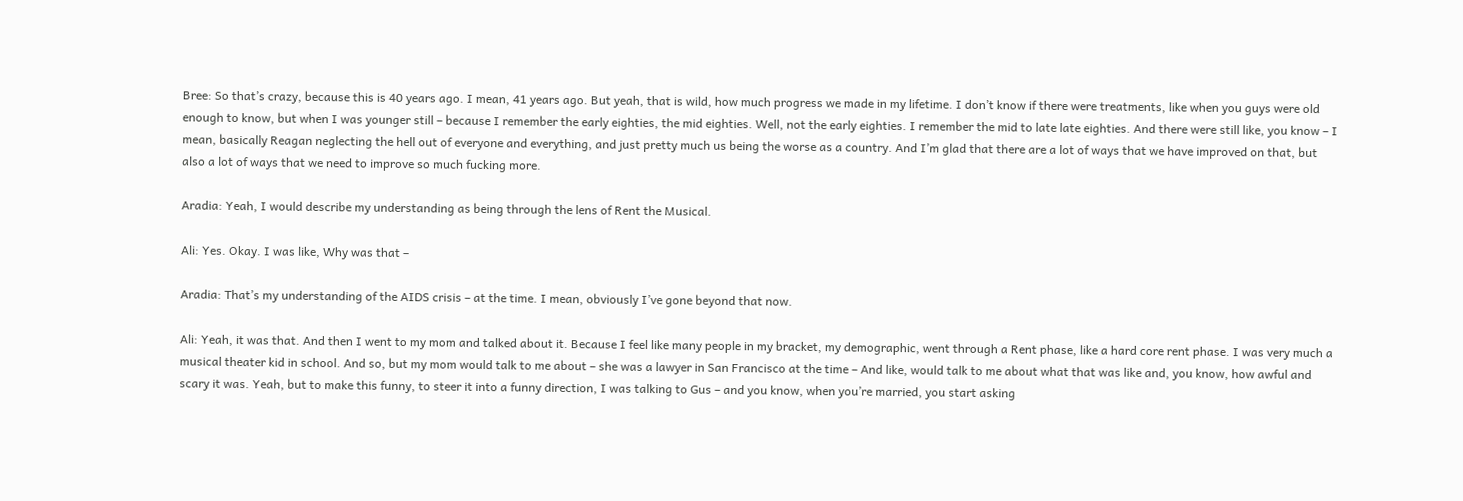Bree: So that’s crazy, because this is 40 years ago. I mean, 41 years ago. But yeah, that is wild, how much progress we made in my lifetime. I don’t know if there were treatments, like when you guys were old enough to know, but when I was younger still – because I remember the early eighties, the mid eighties. Well, not the early eighties. I remember the mid to late late eighties. And there were still like, you know – I mean, basically Reagan neglecting the hell out of everyone and everything, and just pretty much us being the worse as a country. And I’m glad that there are a lot of ways that we have improved on that, but also a lot of ways that we need to improve so much fucking more.

Aradia: Yeah, I would describe my understanding as being through the lens of Rent the Musical.

Ali: Yes. Okay. I was like, Why was that –

Aradia: That’s my understanding of the AIDS crisis – at the time. I mean, obviously I’ve gone beyond that now.

Ali: Yeah, it was that. And then I went to my mom and talked about it. Because I feel like many people in my bracket, my demographic, went through a Rent phase, like a hard core rent phase. I was very much a musical theater kid in school. And so, but my mom would talk to me about – she was a lawyer in San Francisco at the time – And like, would talk to me about what that was like and, you know, how awful and scary it was. Yeah, but to make this funny, to steer it into a funny direction, I was talking to Gus – and you know, when you’re married, you start asking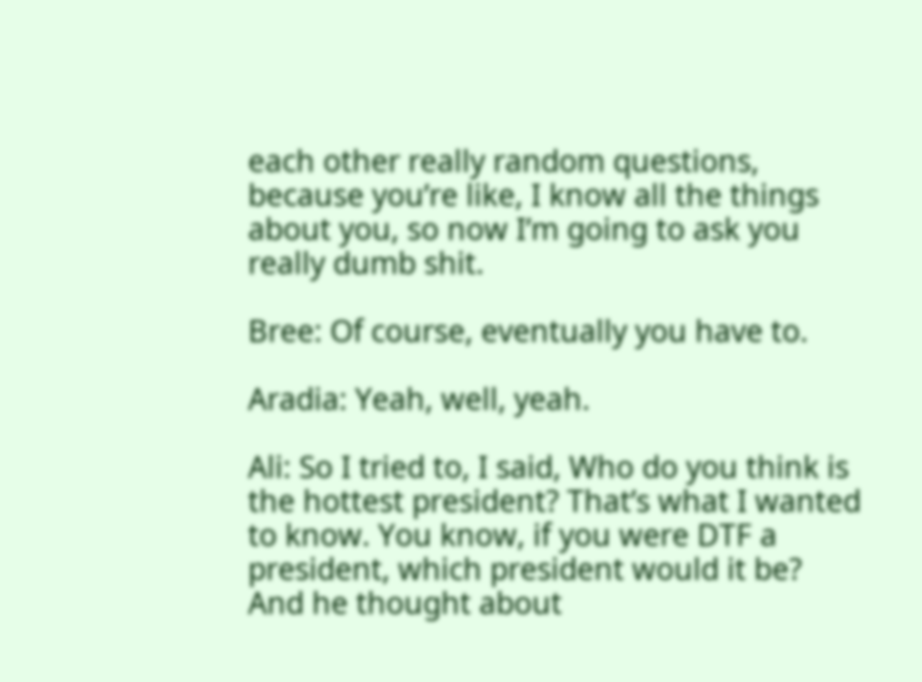each other really random questions, because you’re like, I know all the things about you, so now I’m going to ask you really dumb shit.

Bree: Of course, eventually you have to.

Aradia: Yeah, well, yeah.

Ali: So I tried to, I said, Who do you think is the hottest president? That’s what I wanted to know. You know, if you were DTF a president, which president would it be? And he thought about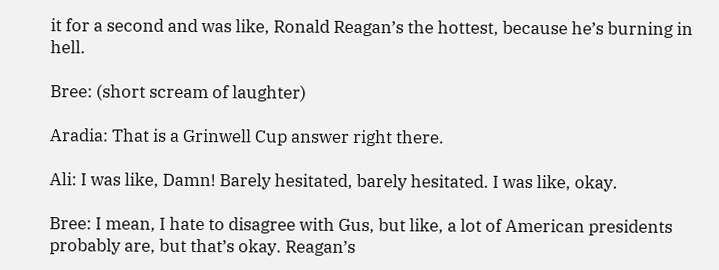it for a second and was like, Ronald Reagan’s the hottest, because he’s burning in hell.

Bree: (short scream of laughter)

Aradia: That is a Grinwell Cup answer right there.

Ali: I was like, Damn! Barely hesitated, barely hesitated. I was like, okay.

Bree: I mean, I hate to disagree with Gus, but like, a lot of American presidents probably are, but that’s okay. Reagan’s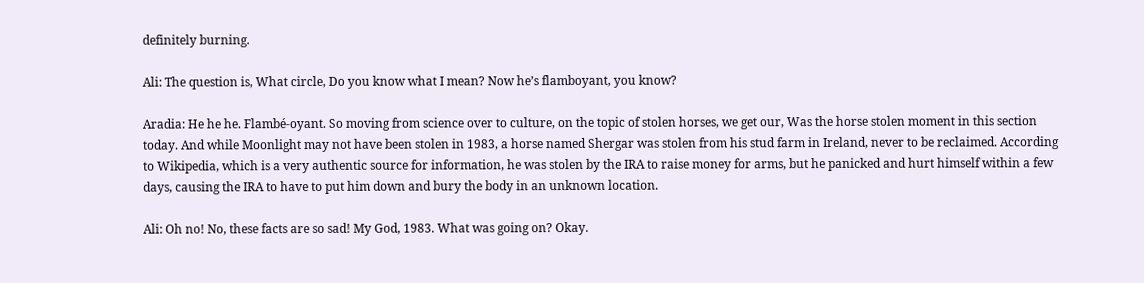definitely burning.

Ali: The question is, What circle, Do you know what I mean? Now he’s flamboyant, you know?

Aradia: He he he. Flambé-oyant. So moving from science over to culture, on the topic of stolen horses, we get our, Was the horse stolen moment in this section today. And while Moonlight may not have been stolen in 1983, a horse named Shergar was stolen from his stud farm in Ireland, never to be reclaimed. According to Wikipedia, which is a very authentic source for information, he was stolen by the IRA to raise money for arms, but he panicked and hurt himself within a few days, causing the IRA to have to put him down and bury the body in an unknown location.

Ali: Oh no! No, these facts are so sad! My God, 1983. What was going on? Okay.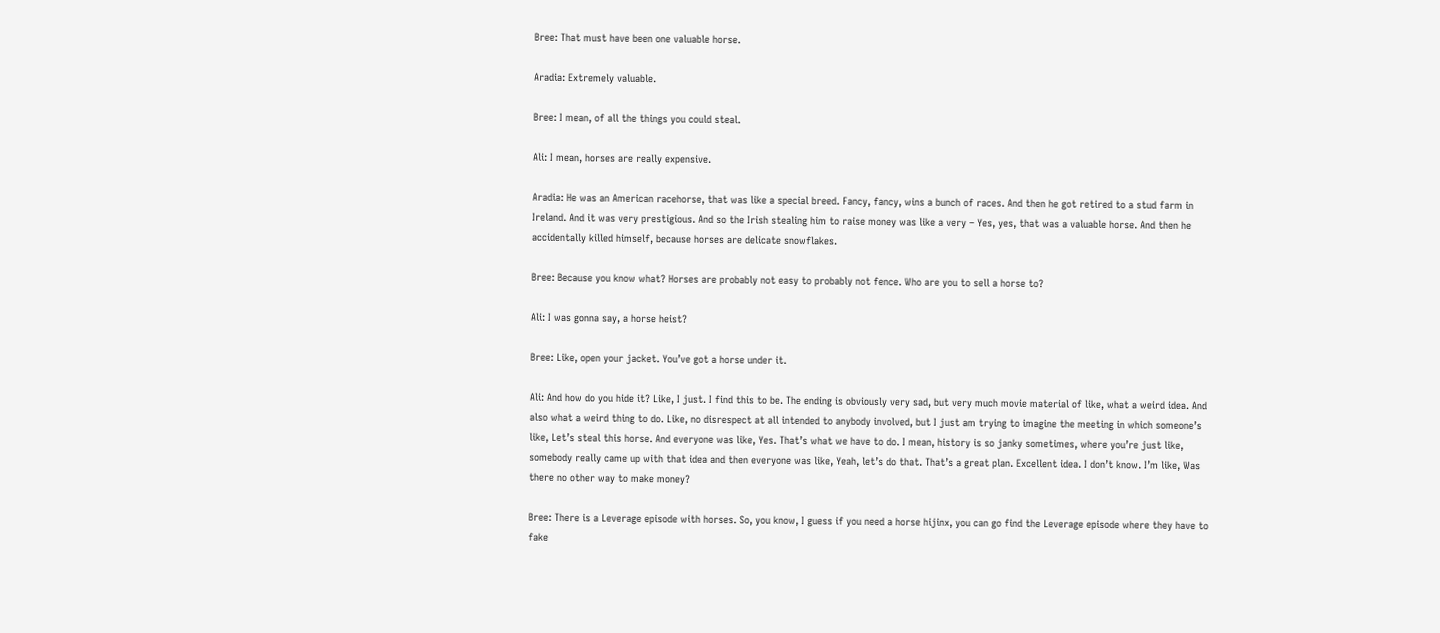Bree: That must have been one valuable horse.

Aradia: Extremely valuable.

Bree: I mean, of all the things you could steal.

Ali: I mean, horses are really expensive.

Aradia: He was an American racehorse, that was like a special breed. Fancy, fancy, wins a bunch of races. And then he got retired to a stud farm in Ireland. And it was very prestigious. And so the Irish stealing him to raise money was like a very – Yes, yes, that was a valuable horse. And then he accidentally killed himself, because horses are delicate snowflakes.

Bree: Because you know what? Horses are probably not easy to probably not fence. Who are you to sell a horse to?

Ali: I was gonna say, a horse heist?

Bree: Like, open your jacket. You’ve got a horse under it.

Ali: And how do you hide it? Like, I just. I find this to be. The ending is obviously very sad, but very much movie material of like, what a weird idea. And also what a weird thing to do. Like, no disrespect at all intended to anybody involved, but I just am trying to imagine the meeting in which someone’s like, Let’s steal this horse. And everyone was like, Yes. That’s what we have to do. I mean, history is so janky sometimes, where you’re just like, somebody really came up with that idea and then everyone was like, Yeah, let’s do that. That’s a great plan. Excellent idea. I don’t know. I’m like, Was there no other way to make money?

Bree: There is a Leverage episode with horses. So, you know, I guess if you need a horse hijinx, you can go find the Leverage episode where they have to fake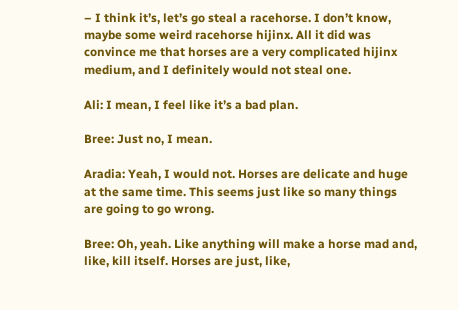– I think it’s, let’s go steal a racehorse. I don’t know, maybe some weird racehorse hijinx. All it did was convince me that horses are a very complicated hijinx medium, and I definitely would not steal one.

Ali: I mean, I feel like it’s a bad plan.

Bree: Just no, I mean.

Aradia: Yeah, I would not. Horses are delicate and huge at the same time. This seems just like so many things are going to go wrong.

Bree: Oh, yeah. Like anything will make a horse mad and, like, kill itself. Horses are just, like,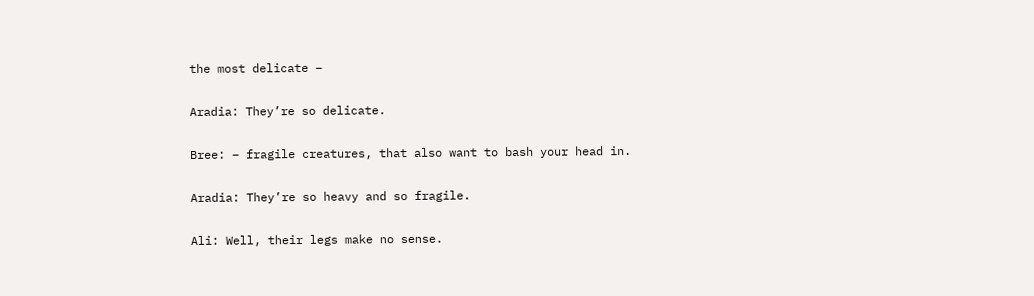the most delicate –

Aradia: They’re so delicate.

Bree: – fragile creatures, that also want to bash your head in.

Aradia: They’re so heavy and so fragile.

Ali: Well, their legs make no sense.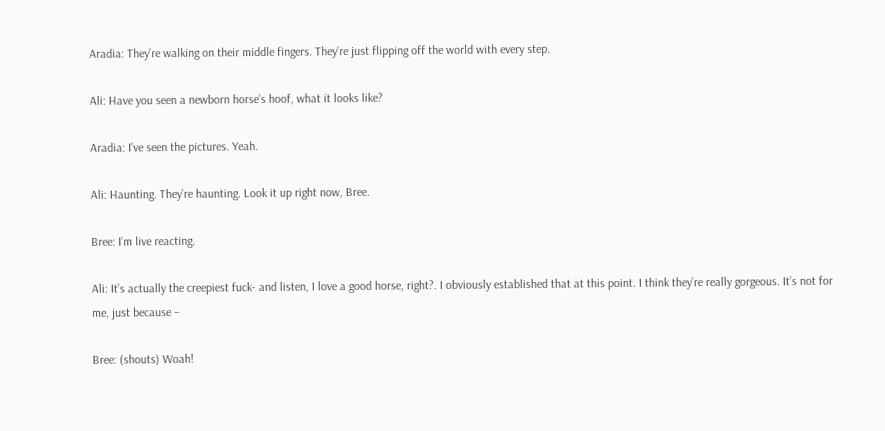Aradia: They’re walking on their middle fingers. They’re just flipping off the world with every step.

Ali: Have you seen a newborn horse’s hoof, what it looks like?

Aradia: I’ve seen the pictures. Yeah.

Ali: Haunting. They’re haunting. Look it up right now, Bree.

Bree: I’m live reacting.

Ali: It’s actually the creepiest fuck- and listen, I love a good horse, right?. I obviously established that at this point. I think they’re really gorgeous. It’s not for me, just because –

Bree: (shouts) Woah!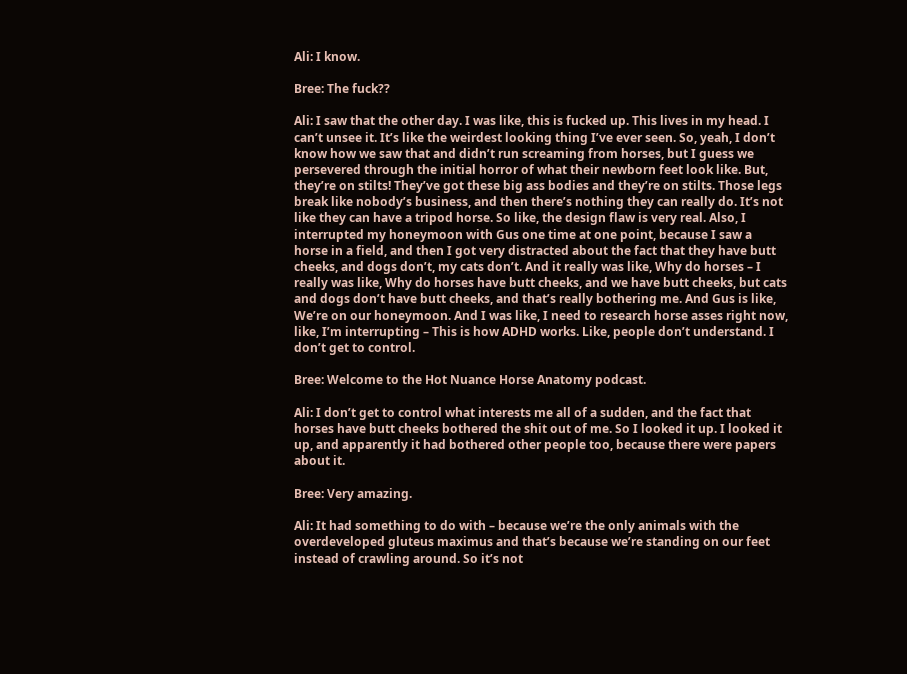Ali: I know.

Bree: The fuck??

Ali: I saw that the other day. I was like, this is fucked up. This lives in my head. I can’t unsee it. It’s like the weirdest looking thing I’ve ever seen. So, yeah, I don’t know how we saw that and didn’t run screaming from horses, but I guess we persevered through the initial horror of what their newborn feet look like. But, they’re on stilts! They’ve got these big ass bodies and they’re on stilts. Those legs break like nobody’s business, and then there’s nothing they can really do. It’s not like they can have a tripod horse. So like, the design flaw is very real. Also, I interrupted my honeymoon with Gus one time at one point, because I saw a horse in a field, and then I got very distracted about the fact that they have butt cheeks, and dogs don’t, my cats don’t. And it really was like, Why do horses – I really was like, Why do horses have butt cheeks, and we have butt cheeks, but cats and dogs don’t have butt cheeks, and that’s really bothering me. And Gus is like, We’re on our honeymoon. And I was like, I need to research horse asses right now, like, I’m interrupting – This is how ADHD works. Like, people don’t understand. I don’t get to control.

Bree: Welcome to the Hot Nuance Horse Anatomy podcast.

Ali: I don’t get to control what interests me all of a sudden, and the fact that horses have butt cheeks bothered the shit out of me. So I looked it up. I looked it up, and apparently it had bothered other people too, because there were papers about it.

Bree: Very amazing.

Ali: It had something to do with – because we’re the only animals with the overdeveloped gluteus maximus and that’s because we’re standing on our feet instead of crawling around. So it’s not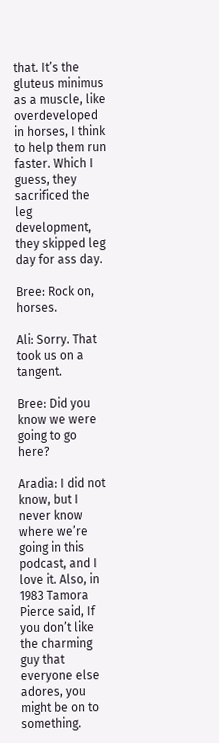that. It’s the gluteus minimus as a muscle, like overdeveloped in horses, I think to help them run faster. Which I guess, they sacrificed the leg development, they skipped leg day for ass day.

Bree: Rock on, horses.

Ali: Sorry. That took us on a tangent.

Bree: Did you know we were going to go here?

Aradia: I did not know, but I never know where we’re going in this podcast, and I love it. Also, in 1983 Tamora Pierce said, If you don’t like the charming guy that everyone else adores, you might be on to something.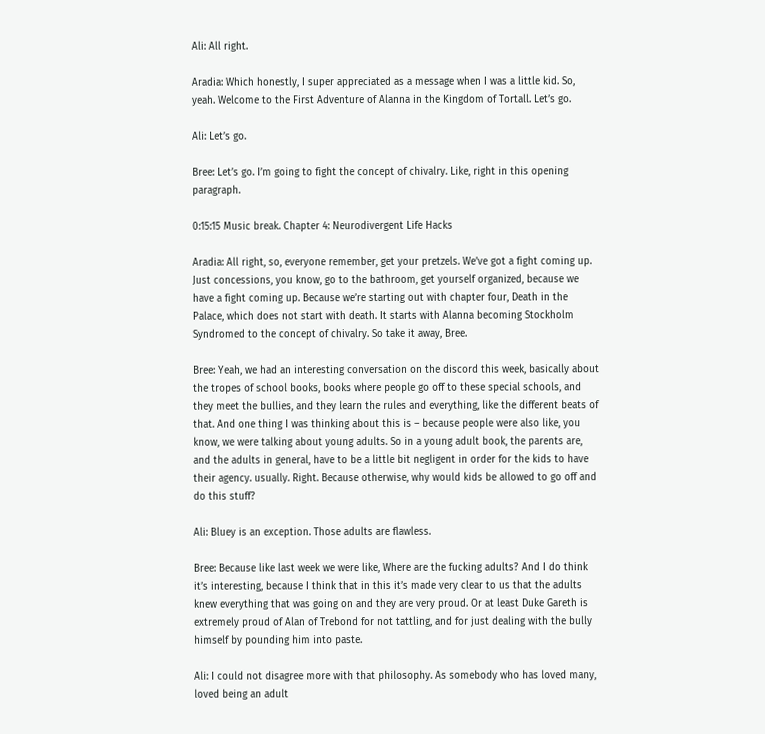Ali: All right.

Aradia: Which honestly, I super appreciated as a message when I was a little kid. So, yeah. Welcome to the First Adventure of Alanna in the Kingdom of Tortall. Let’s go.

Ali: Let’s go.

Bree: Let’s go. I’m going to fight the concept of chivalry. Like, right in this opening paragraph.

0:15:15 Music break. Chapter 4: Neurodivergent Life Hacks

Aradia: All right, so, everyone remember, get your pretzels. We’ve got a fight coming up. Just concessions, you know, go to the bathroom, get yourself organized, because we have a fight coming up. Because we’re starting out with chapter four, Death in the Palace, which does not start with death. It starts with Alanna becoming Stockholm Syndromed to the concept of chivalry. So take it away, Bree.

Bree: Yeah, we had an interesting conversation on the discord this week, basically about the tropes of school books, books where people go off to these special schools, and they meet the bullies, and they learn the rules and everything, like the different beats of that. And one thing I was thinking about this is – because people were also like, you know, we were talking about young adults. So in a young adult book, the parents are, and the adults in general, have to be a little bit negligent in order for the kids to have their agency. usually. Right. Because otherwise, why would kids be allowed to go off and do this stuff?

Ali: Bluey is an exception. Those adults are flawless.

Bree: Because like last week we were like, Where are the fucking adults? And I do think it’s interesting, because I think that in this it’s made very clear to us that the adults knew everything that was going on and they are very proud. Or at least Duke Gareth is extremely proud of Alan of Trebond for not tattling, and for just dealing with the bully himself by pounding him into paste.

Ali: I could not disagree more with that philosophy. As somebody who has loved many, loved being an adult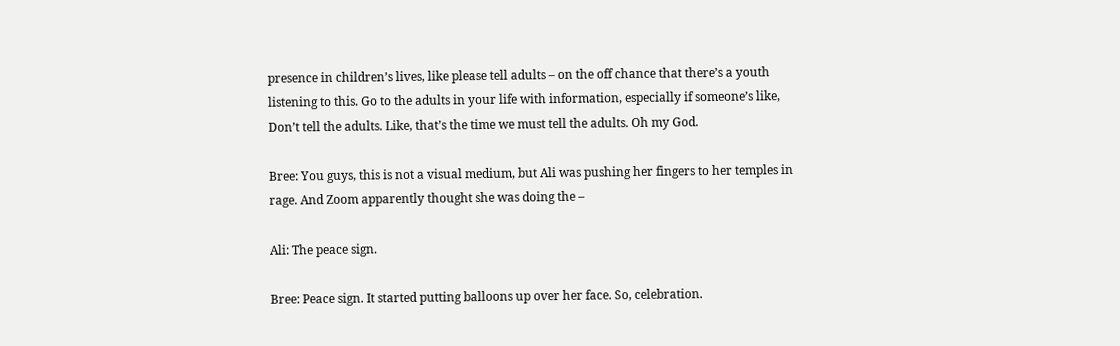presence in children’s lives, like please tell adults – on the off chance that there’s a youth listening to this. Go to the adults in your life with information, especially if someone’s like, Don’t tell the adults. Like, that’s the time we must tell the adults. Oh my God.

Bree: You guys, this is not a visual medium, but Ali was pushing her fingers to her temples in rage. And Zoom apparently thought she was doing the –

Ali: The peace sign.

Bree: Peace sign. It started putting balloons up over her face. So, celebration.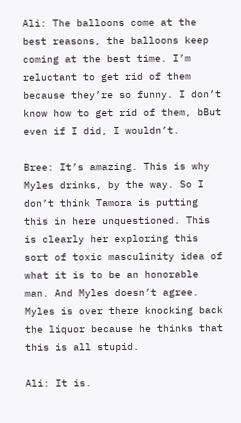Ali: The balloons come at the best reasons, the balloons keep coming at the best time. I’m reluctant to get rid of them because they’re so funny. I don’t know how to get rid of them, bBut even if I did, I wouldn’t.

Bree: It’s amazing. This is why Myles drinks, by the way. So I don’t think Tamora is putting this in here unquestioned. This is clearly her exploring this sort of toxic masculinity idea of what it is to be an honorable man. And Myles doesn’t agree. Myles is over there knocking back the liquor because he thinks that this is all stupid.

Ali: It is.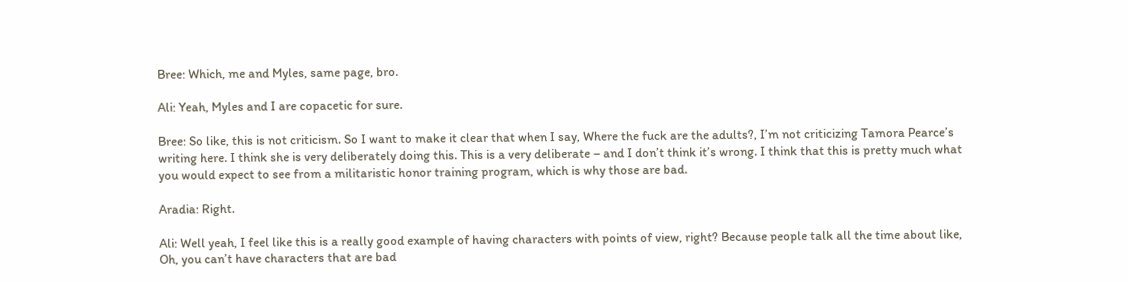Bree: Which, me and Myles, same page, bro.

Ali: Yeah, Myles and I are copacetic for sure.

Bree: So like, this is not criticism. So I want to make it clear that when I say, Where the fuck are the adults?, I’m not criticizing Tamora Pearce’s writing here. I think she is very deliberately doing this. This is a very deliberate – and I don’t think it’s wrong. I think that this is pretty much what you would expect to see from a militaristic honor training program, which is why those are bad.

Aradia: Right.

Ali: Well yeah, I feel like this is a really good example of having characters with points of view, right? Because people talk all the time about like, Oh, you can’t have characters that are bad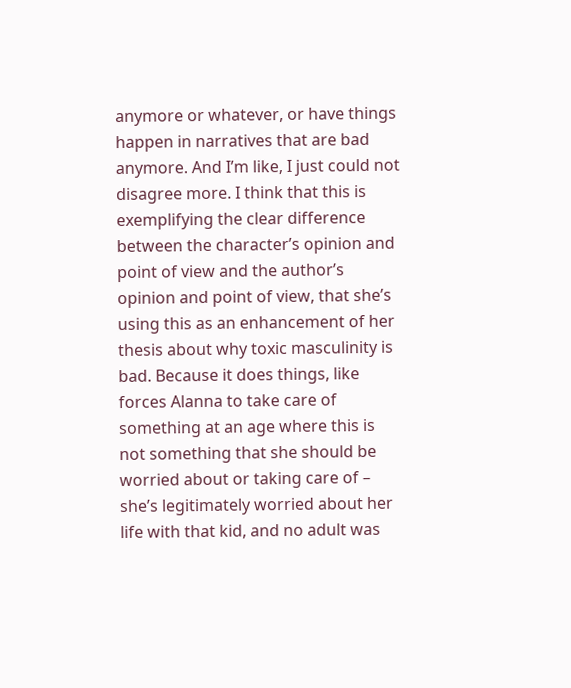anymore or whatever, or have things happen in narratives that are bad anymore. And I’m like, I just could not disagree more. I think that this is exemplifying the clear difference between the character’s opinion and point of view and the author’s opinion and point of view, that she’s using this as an enhancement of her thesis about why toxic masculinity is bad. Because it does things, like forces Alanna to take care of something at an age where this is not something that she should be worried about or taking care of – she’s legitimately worried about her life with that kid, and no adult was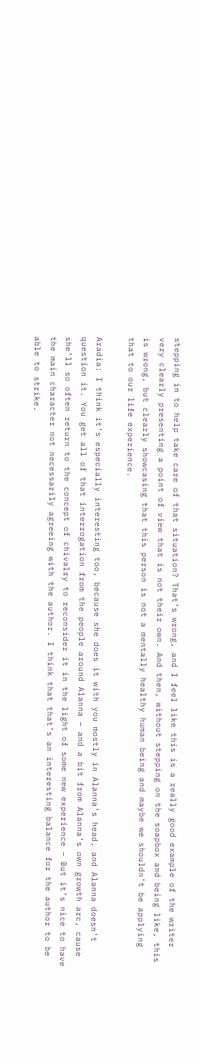stepping in to help take care of that situation? That’s wrong, and I feel like this is a really good example of the writer very clearly presenting a point of view that is not their own. And then, without stepping on the soapbox and being like, this is wrong, but clearly showcasing that this person is not a mentally healthy human being and maybe we shouldn’t be applying that to our life experience.

Aradia: I think it’s especially interesting too, because she does it with you mostly in Alanna’s head, and Alanna doesn’t question it. You get all of that interrogation from the people around Alanna – and a bit from Alanna’s own growth arc, cause she’ll so often return to the concept of chivalry to reconsider it in the light of some new experience – But it’s nice to have the main character not necessarily agreeing with the author. I think that that’s an interesting balance for the author to be able to strike.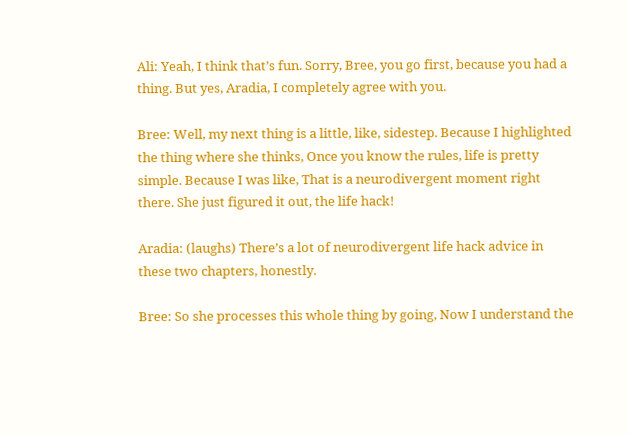Ali: Yeah, I think that’s fun. Sorry, Bree, you go first, because you had a thing. But yes, Aradia, I completely agree with you.

Bree: Well, my next thing is a little, like, sidestep. Because I highlighted the thing where she thinks, Once you know the rules, life is pretty simple. Because I was like, That is a neurodivergent moment right there. She just figured it out, the life hack!

Aradia: (laughs) There’s a lot of neurodivergent life hack advice in these two chapters, honestly.

Bree: So she processes this whole thing by going, Now I understand the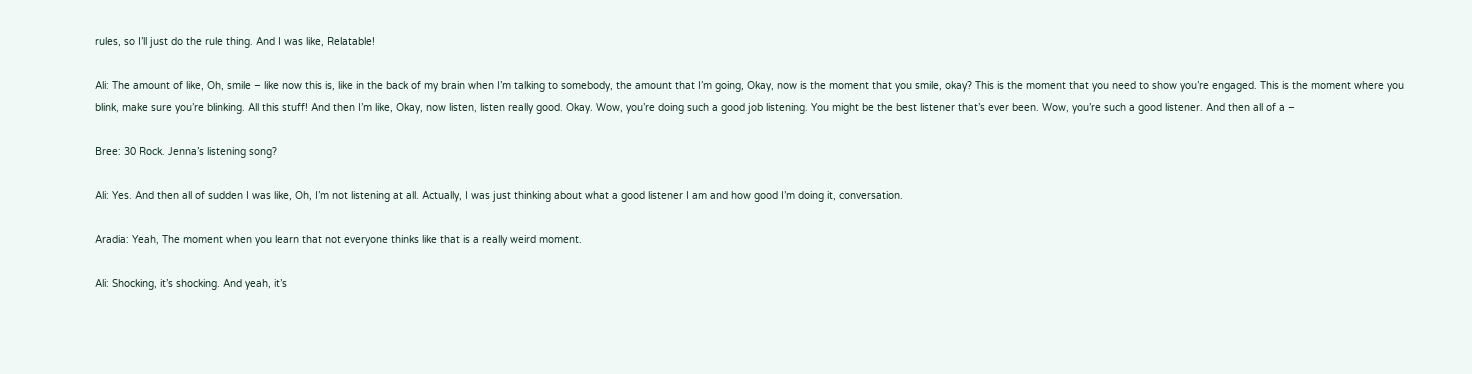rules, so I’ll just do the rule thing. And I was like, Relatable!

Ali: The amount of like, Oh, smile – like now this is, like in the back of my brain when I’m talking to somebody, the amount that I’m going, Okay, now is the moment that you smile, okay? This is the moment that you need to show you’re engaged. This is the moment where you blink, make sure you’re blinking. All this stuff! And then I’m like, Okay, now listen, listen really good. Okay. Wow, you’re doing such a good job listening. You might be the best listener that’s ever been. Wow, you’re such a good listener. And then all of a –

Bree: 30 Rock. Jenna’s listening song?

Ali: Yes. And then all of sudden I was like, Oh, I’m not listening at all. Actually, I was just thinking about what a good listener I am and how good I’m doing it, conversation.

Aradia: Yeah, The moment when you learn that not everyone thinks like that is a really weird moment.

Ali: Shocking, it’s shocking. And yeah, it’s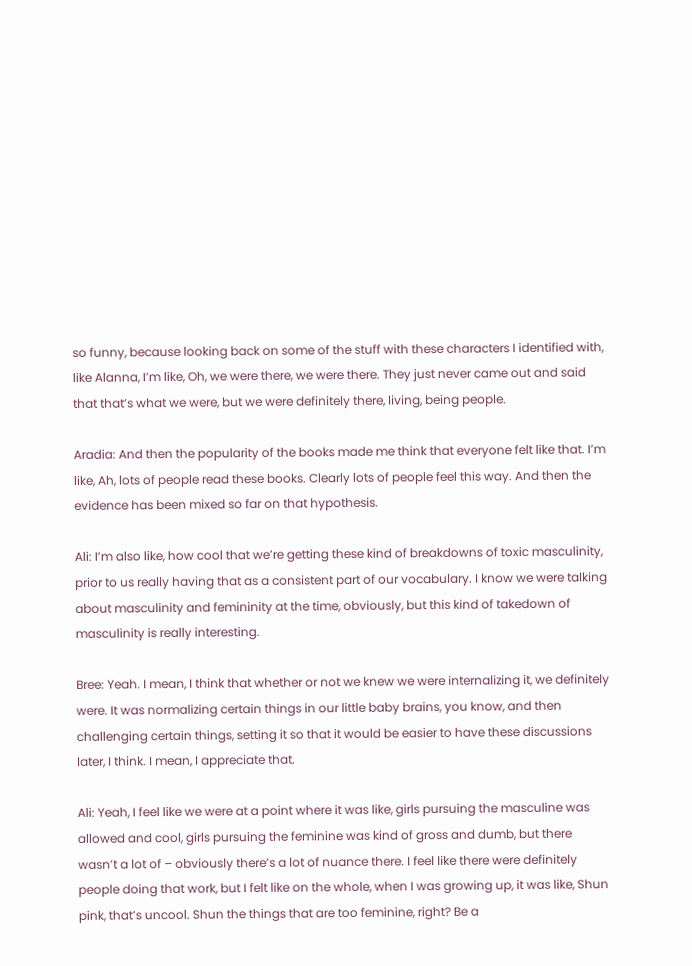so funny, because looking back on some of the stuff with these characters I identified with, like Alanna, I’m like, Oh, we were there, we were there. They just never came out and said that that’s what we were, but we were definitely there, living, being people.

Aradia: And then the popularity of the books made me think that everyone felt like that. I’m like, Ah, lots of people read these books. Clearly lots of people feel this way. And then the evidence has been mixed so far on that hypothesis.

Ali: I’m also like, how cool that we’re getting these kind of breakdowns of toxic masculinity, prior to us really having that as a consistent part of our vocabulary. I know we were talking about masculinity and femininity at the time, obviously, but this kind of takedown of masculinity is really interesting.

Bree: Yeah. I mean, I think that whether or not we knew we were internalizing it, we definitely were. It was normalizing certain things in our little baby brains, you know, and then challenging certain things, setting it so that it would be easier to have these discussions later, I think. I mean, I appreciate that.

Ali: Yeah, I feel like we were at a point where it was like, girls pursuing the masculine was allowed and cool, girls pursuing the feminine was kind of gross and dumb, but there wasn’t a lot of – obviously there’s a lot of nuance there. I feel like there were definitely people doing that work, but I felt like on the whole, when I was growing up, it was like, Shun pink, that’s uncool. Shun the things that are too feminine, right? Be a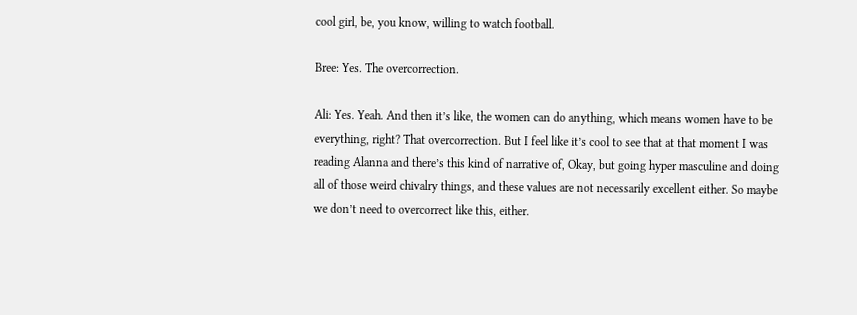cool girl, be, you know, willing to watch football.

Bree: Yes. The overcorrection.

Ali: Yes. Yeah. And then it’s like, the women can do anything, which means women have to be everything, right? That overcorrection. But I feel like it’s cool to see that at that moment I was reading Alanna and there’s this kind of narrative of, Okay, but going hyper masculine and doing all of those weird chivalry things, and these values are not necessarily excellent either. So maybe we don’t need to overcorrect like this, either.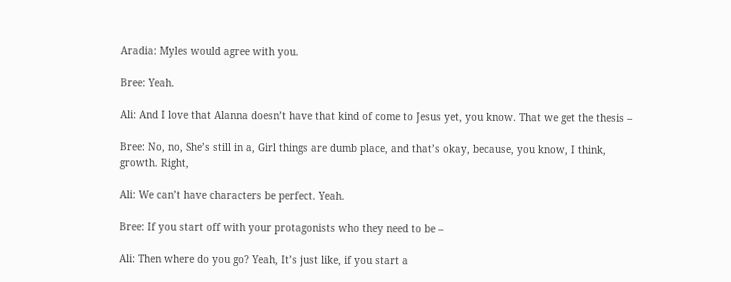Aradia: Myles would agree with you.

Bree: Yeah.

Ali: And I love that Alanna doesn’t have that kind of come to Jesus yet, you know. That we get the thesis –

Bree: No, no, She’s still in a, Girl things are dumb place, and that’s okay, because, you know, I think, growth. Right,

Ali: We can’t have characters be perfect. Yeah.

Bree: If you start off with your protagonists who they need to be –

Ali: Then where do you go? Yeah, It’s just like, if you start a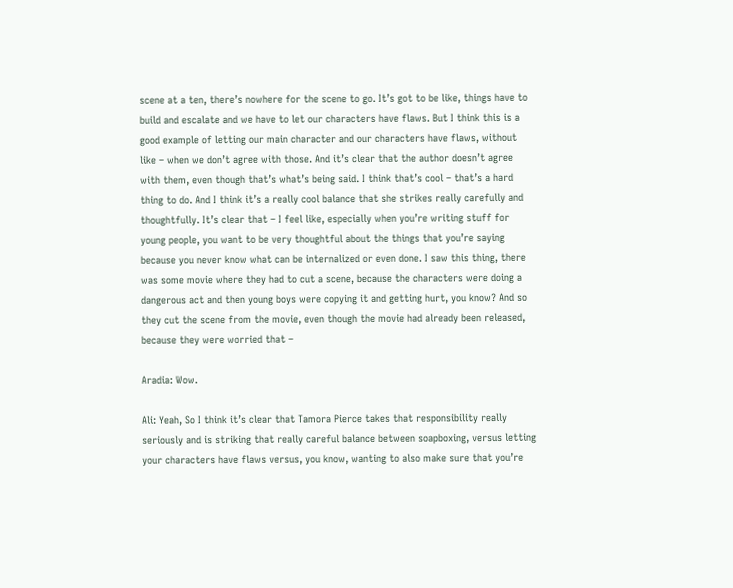scene at a ten, there’s nowhere for the scene to go. It’s got to be like, things have to build and escalate and we have to let our characters have flaws. But I think this is a good example of letting our main character and our characters have flaws, without like – when we don’t agree with those. And it’s clear that the author doesn’t agree with them, even though that’s what’s being said. I think that’s cool – that’s a hard thing to do. And I think it’s a really cool balance that she strikes really carefully and thoughtfully. It’s clear that – I feel like, especially when you’re writing stuff for young people, you want to be very thoughtful about the things that you’re saying because you never know what can be internalized or even done. I saw this thing, there was some movie where they had to cut a scene, because the characters were doing a dangerous act and then young boys were copying it and getting hurt, you know? And so they cut the scene from the movie, even though the movie had already been released, because they were worried that –

Aradia: Wow.

Ali: Yeah, So I think it’s clear that Tamora Pierce takes that responsibility really seriously and is striking that really careful balance between soapboxing, versus letting your characters have flaws versus, you know, wanting to also make sure that you’re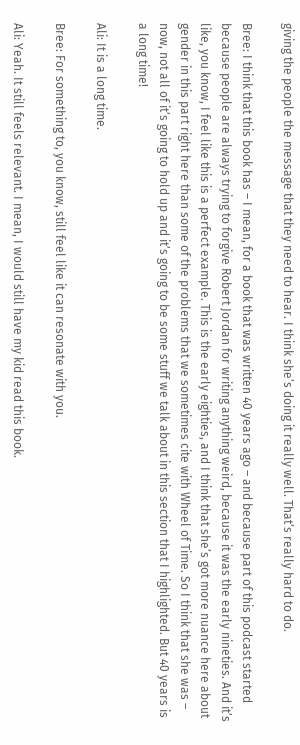giving the people the message that they need to hear. I think she’s doing it really well. That’s really hard to do.

Bree: I think that this book has – I mean, for a book that was written 40 years ago – and because part of this podcast started because people are always trying to forgive Robert Jordan for writing anything weird, because it was the early nineties. And it’s like, you know, I feel like this is a perfect example. This is the early eighties, and I think that she’s got more nuance here about gender in this part right here than some of the problems that we sometimes cite with Wheel of Time. So I think that she was – now, not all of it’s going to hold up and it’s going to be some stuff we talk about in this section that I highlighted. But 40 years is a long time!

Ali: It is a long time.

Bree: For something to, you know, still feel like it can resonate with you.

Ali: Yeah. It still feels relevant. I mean, I would still have my kid read this book.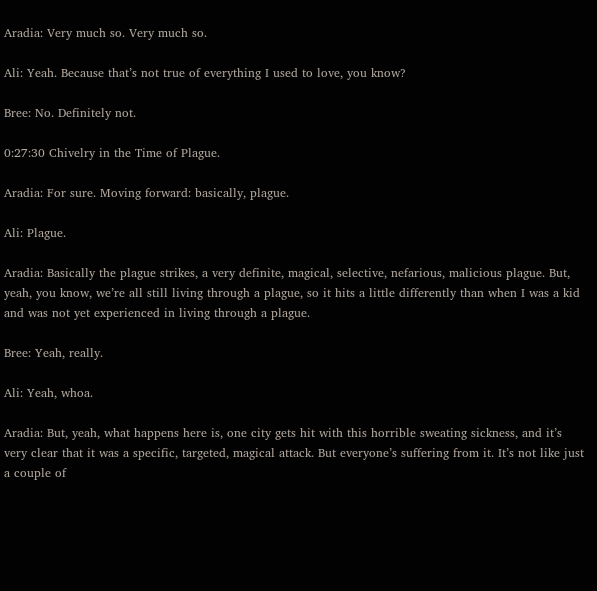Aradia: Very much so. Very much so.

Ali: Yeah. Because that’s not true of everything I used to love, you know?

Bree: No. Definitely not.

0:27:30 Chivelry in the Time of Plague.

Aradia: For sure. Moving forward: basically, plague.

Ali: Plague.

Aradia: Basically the plague strikes, a very definite, magical, selective, nefarious, malicious plague. But, yeah, you know, we’re all still living through a plague, so it hits a little differently than when I was a kid and was not yet experienced in living through a plague.

Bree: Yeah, really.

Ali: Yeah, whoa.

Aradia: But, yeah, what happens here is, one city gets hit with this horrible sweating sickness, and it’s very clear that it was a specific, targeted, magical attack. But everyone’s suffering from it. It’s not like just a couple of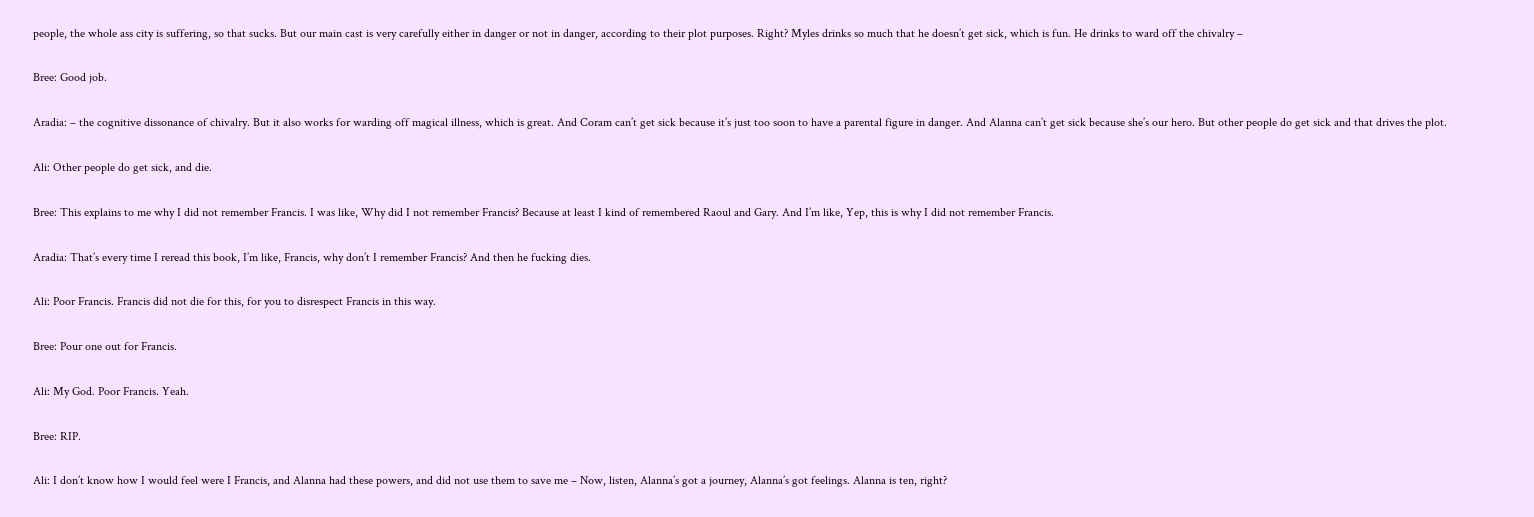people, the whole ass city is suffering, so that sucks. But our main cast is very carefully either in danger or not in danger, according to their plot purposes. Right? Myles drinks so much that he doesn’t get sick, which is fun. He drinks to ward off the chivalry –

Bree: Good job.

Aradia: – the cognitive dissonance of chivalry. But it also works for warding off magical illness, which is great. And Coram can’t get sick because it’s just too soon to have a parental figure in danger. And Alanna can’t get sick because she’s our hero. But other people do get sick and that drives the plot.

Ali: Other people do get sick, and die.

Bree: This explains to me why I did not remember Francis. I was like, Why did I not remember Francis? Because at least I kind of remembered Raoul and Gary. And I’m like, Yep, this is why I did not remember Francis.

Aradia: That’s every time I reread this book, I’m like, Francis, why don’t I remember Francis? And then he fucking dies.

Ali: Poor Francis. Francis did not die for this, for you to disrespect Francis in this way.

Bree: Pour one out for Francis.

Ali: My God. Poor Francis. Yeah.

Bree: RIP.

Ali: I don’t know how I would feel were I Francis, and Alanna had these powers, and did not use them to save me – Now, listen, Alanna’s got a journey, Alanna’s got feelings. Alanna is ten, right?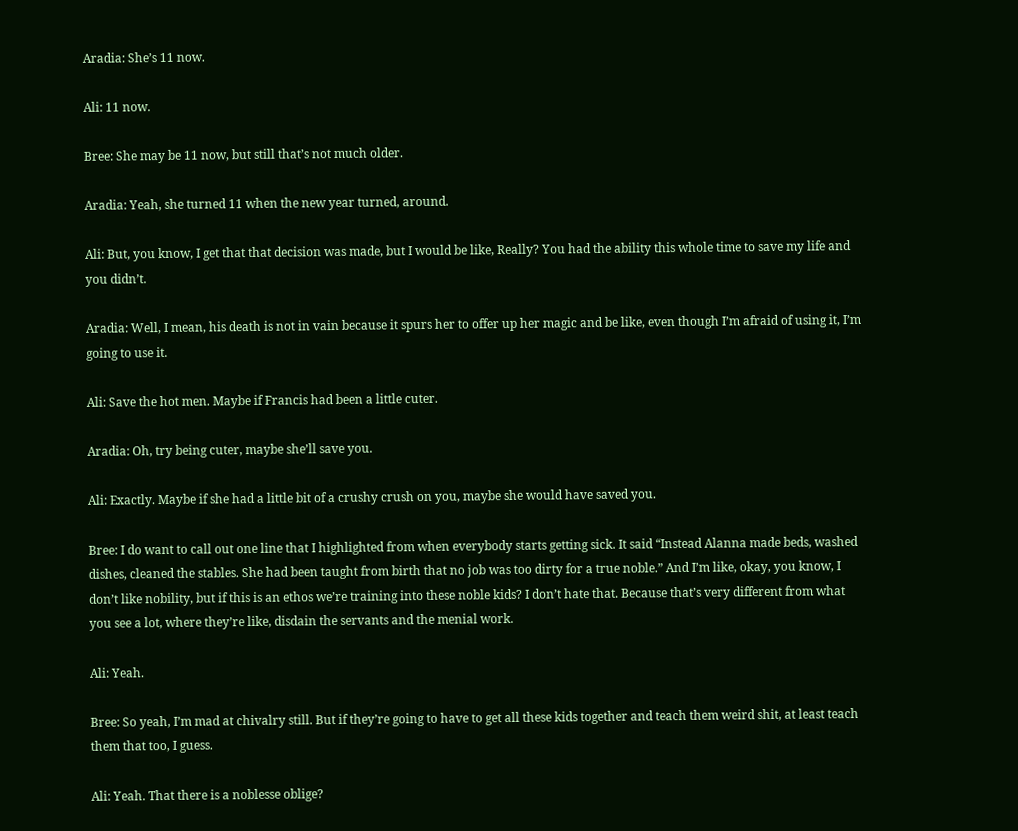Aradia: She’s 11 now.

Ali: 11 now.

Bree: She may be 11 now, but still that’s not much older.

Aradia: Yeah, she turned 11 when the new year turned, around.

Ali: But, you know, I get that that decision was made, but I would be like, Really? You had the ability this whole time to save my life and you didn’t.

Aradia: Well, I mean, his death is not in vain because it spurs her to offer up her magic and be like, even though I’m afraid of using it, I’m going to use it.

Ali: Save the hot men. Maybe if Francis had been a little cuter.

Aradia: Oh, try being cuter, maybe she’ll save you.

Ali: Exactly. Maybe if she had a little bit of a crushy crush on you, maybe she would have saved you.

Bree: I do want to call out one line that I highlighted from when everybody starts getting sick. It said “Instead Alanna made beds, washed dishes, cleaned the stables. She had been taught from birth that no job was too dirty for a true noble.” And I’m like, okay, you know, I don’t like nobility, but if this is an ethos we’re training into these noble kids? I don’t hate that. Because that’s very different from what you see a lot, where they’re like, disdain the servants and the menial work.

Ali: Yeah.

Bree: So yeah, I’m mad at chivalry still. But if they’re going to have to get all these kids together and teach them weird shit, at least teach them that too, I guess.

Ali: Yeah. That there is a noblesse oblige?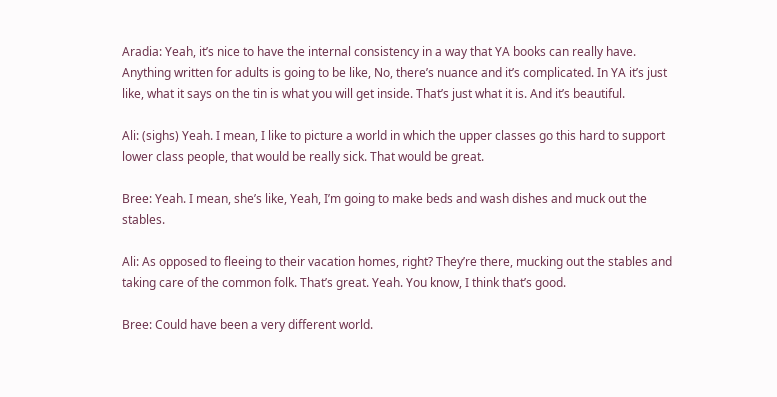Aradia: Yeah, it’s nice to have the internal consistency in a way that YA books can really have. Anything written for adults is going to be like, No, there’s nuance and it’s complicated. In YA it’s just like, what it says on the tin is what you will get inside. That’s just what it is. And it’s beautiful.

Ali: (sighs) Yeah. I mean, I like to picture a world in which the upper classes go this hard to support lower class people, that would be really sick. That would be great.

Bree: Yeah. I mean, she’s like, Yeah, I’m going to make beds and wash dishes and muck out the stables.

Ali: As opposed to fleeing to their vacation homes, right? They’re there, mucking out the stables and taking care of the common folk. That’s great. Yeah. You know, I think that’s good.

Bree: Could have been a very different world.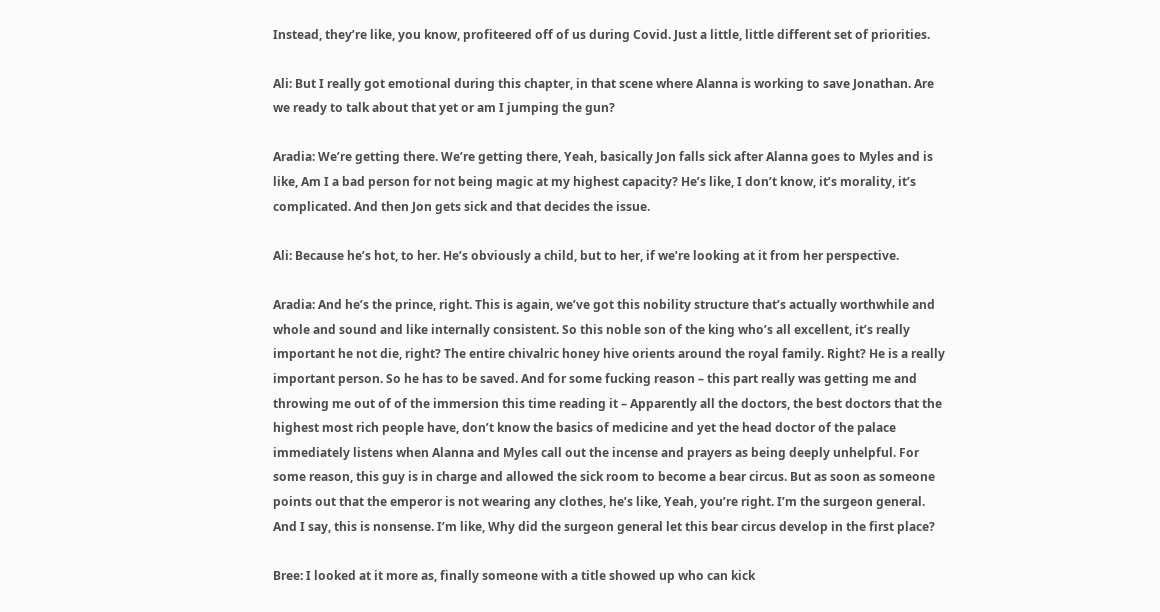Instead, they’re like, you know, profiteered off of us during Covid. Just a little, little different set of priorities.

Ali: But I really got emotional during this chapter, in that scene where Alanna is working to save Jonathan. Are we ready to talk about that yet or am I jumping the gun?

Aradia: We’re getting there. We’re getting there, Yeah, basically Jon falls sick after Alanna goes to Myles and is like, Am I a bad person for not being magic at my highest capacity? He’s like, I don’t know, it’s morality, it’s complicated. And then Jon gets sick and that decides the issue.

Ali: Because he’s hot, to her. He’s obviously a child, but to her, if we’re looking at it from her perspective.

Aradia: And he’s the prince, right. This is again, we’ve got this nobility structure that’s actually worthwhile and whole and sound and like internally consistent. So this noble son of the king who’s all excellent, it’s really important he not die, right? The entire chivalric honey hive orients around the royal family. Right? He is a really important person. So he has to be saved. And for some fucking reason – this part really was getting me and throwing me out of of the immersion this time reading it – Apparently all the doctors, the best doctors that the highest most rich people have, don’t know the basics of medicine and yet the head doctor of the palace immediately listens when Alanna and Myles call out the incense and prayers as being deeply unhelpful. For some reason, this guy is in charge and allowed the sick room to become a bear circus. But as soon as someone points out that the emperor is not wearing any clothes, he’s like, Yeah, you’re right. I’m the surgeon general. And I say, this is nonsense. I’m like, Why did the surgeon general let this bear circus develop in the first place?

Bree: I looked at it more as, finally someone with a title showed up who can kick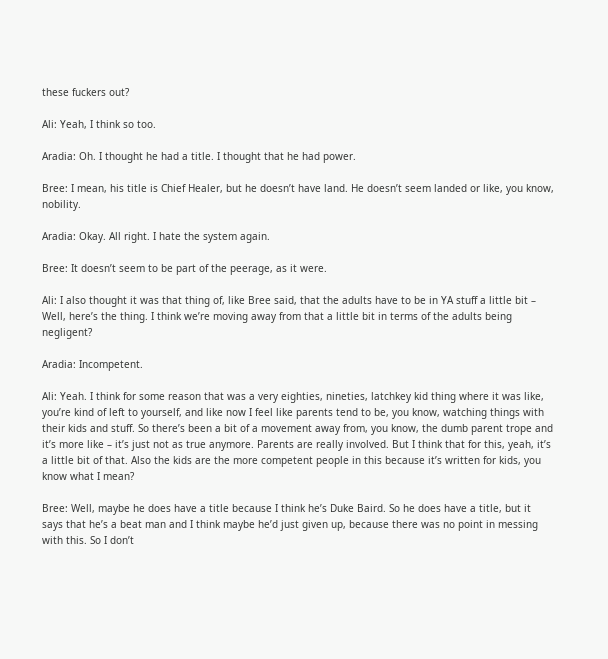these fuckers out?

Ali: Yeah, I think so too.

Aradia: Oh. I thought he had a title. I thought that he had power.

Bree: I mean, his title is Chief Healer, but he doesn’t have land. He doesn’t seem landed or like, you know, nobility.

Aradia: Okay. All right. I hate the system again.

Bree: It doesn’t seem to be part of the peerage, as it were.

Ali: I also thought it was that thing of, like Bree said, that the adults have to be in YA stuff a little bit – Well, here’s the thing. I think we’re moving away from that a little bit in terms of the adults being negligent?

Aradia: Incompetent.

Ali: Yeah. I think for some reason that was a very eighties, nineties, latchkey kid thing where it was like, you’re kind of left to yourself, and like now I feel like parents tend to be, you know, watching things with their kids and stuff. So there’s been a bit of a movement away from, you know, the dumb parent trope and it’s more like – it’s just not as true anymore. Parents are really involved. But I think that for this, yeah, it’s a little bit of that. Also the kids are the more competent people in this because it’s written for kids, you know what I mean?

Bree: Well, maybe he does have a title because I think he’s Duke Baird. So he does have a title, but it says that he’s a beat man and I think maybe he’d just given up, because there was no point in messing with this. So I don’t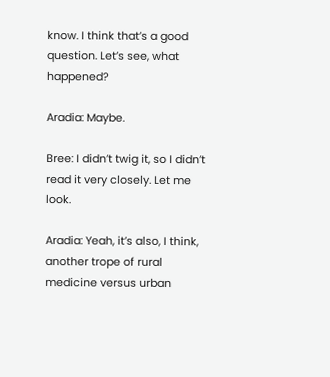know. I think that’s a good question. Let’s see, what happened?

Aradia: Maybe.

Bree: I didn’t twig it, so I didn’t read it very closely. Let me look.

Aradia: Yeah, it’s also, I think, another trope of rural medicine versus urban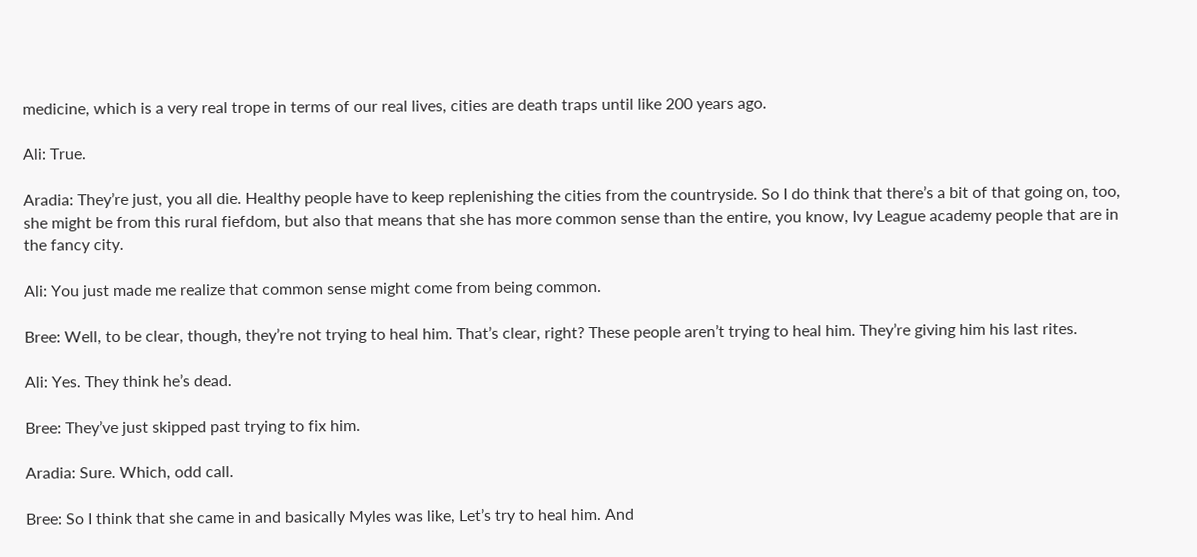medicine, which is a very real trope in terms of our real lives, cities are death traps until like 200 years ago.

Ali: True.

Aradia: They’re just, you all die. Healthy people have to keep replenishing the cities from the countryside. So I do think that there’s a bit of that going on, too, she might be from this rural fiefdom, but also that means that she has more common sense than the entire, you know, Ivy League academy people that are in the fancy city.

Ali: You just made me realize that common sense might come from being common.

Bree: Well, to be clear, though, they’re not trying to heal him. That’s clear, right? These people aren’t trying to heal him. They’re giving him his last rites.

Ali: Yes. They think he’s dead.

Bree: They’ve just skipped past trying to fix him.

Aradia: Sure. Which, odd call.

Bree: So I think that she came in and basically Myles was like, Let’s try to heal him. And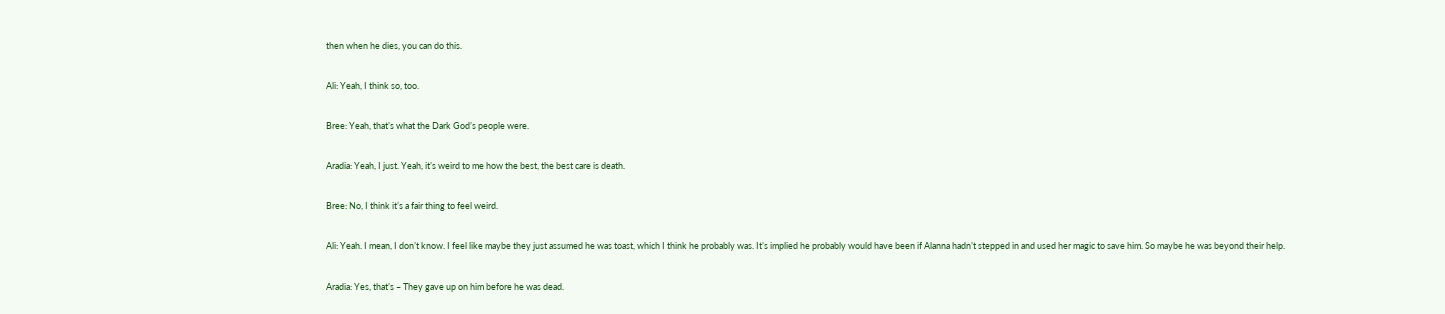then when he dies, you can do this.

Ali: Yeah, I think so, too.

Bree: Yeah, that’s what the Dark God’s people were.

Aradia: Yeah, I just. Yeah, it’s weird to me how the best, the best care is death.

Bree: No, I think it’s a fair thing to feel weird.

Ali: Yeah. I mean, I don’t know. I feel like maybe they just assumed he was toast, which I think he probably was. It’s implied he probably would have been if Alanna hadn’t stepped in and used her magic to save him. So maybe he was beyond their help.

Aradia: Yes, that’s – They gave up on him before he was dead.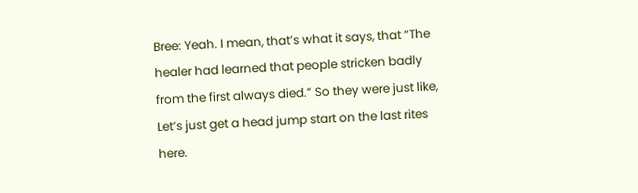Bree: Yeah. I mean, that’s what it says, that “The healer had learned that people stricken badly from the first always died.” So they were just like, Let’s just get a head jump start on the last rites here.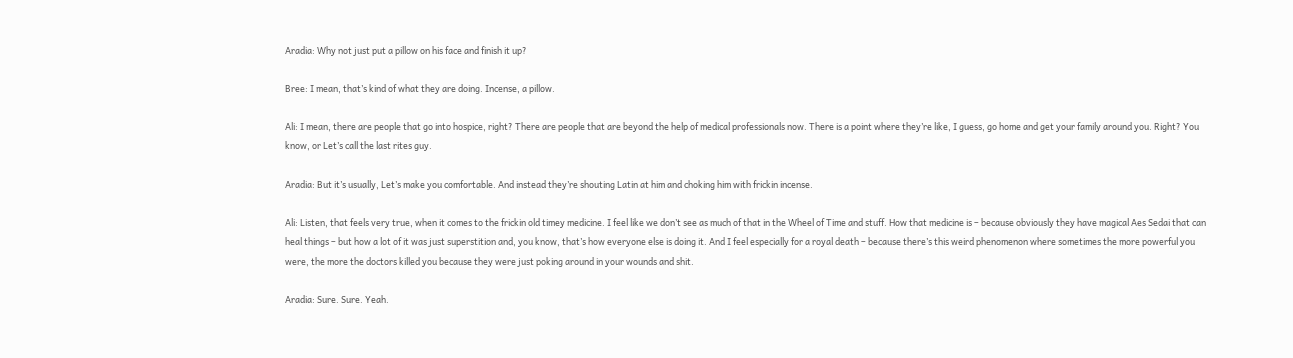Aradia: Why not just put a pillow on his face and finish it up?

Bree: I mean, that’s kind of what they are doing. Incense, a pillow.

Ali: I mean, there are people that go into hospice, right? There are people that are beyond the help of medical professionals now. There is a point where they’re like, I guess, go home and get your family around you. Right? You know, or Let’s call the last rites guy.

Aradia: But it’s usually, Let’s make you comfortable. And instead they’re shouting Latin at him and choking him with frickin incense.

Ali: Listen, that feels very true, when it comes to the frickin old timey medicine. I feel like we don’t see as much of that in the Wheel of Time and stuff. How that medicine is – because obviously they have magical Aes Sedai that can heal things – but how a lot of it was just superstition and, you know, that’s how everyone else is doing it. And I feel especially for a royal death – because there’s this weird phenomenon where sometimes the more powerful you were, the more the doctors killed you because they were just poking around in your wounds and shit.

Aradia: Sure. Sure. Yeah.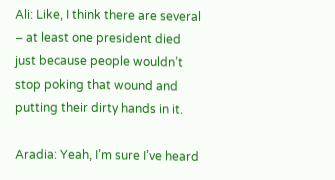Ali: Like, I think there are several – at least one president died just because people wouldn’t stop poking that wound and putting their dirty hands in it.

Aradia: Yeah, I’m sure I’ve heard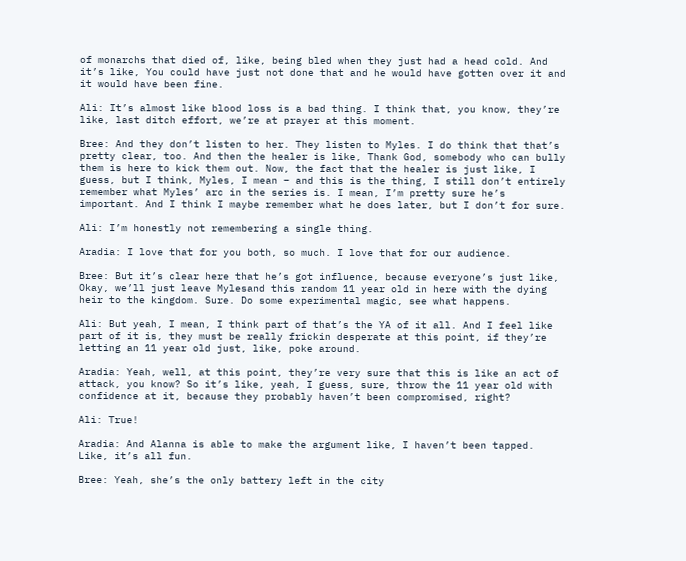of monarchs that died of, like, being bled when they just had a head cold. And it’s like, You could have just not done that and he would have gotten over it and it would have been fine.

Ali: It’s almost like blood loss is a bad thing. I think that, you know, they’re like, last ditch effort, we’re at prayer at this moment.

Bree: And they don’t listen to her. They listen to Myles. I do think that that’s pretty clear, too. And then the healer is like, Thank God, somebody who can bully them is here to kick them out. Now, the fact that the healer is just like, I guess, but I think, Myles, I mean – and this is the thing, I still don’t entirely remember what Myles’ arc in the series is. I mean, I’m pretty sure he’s important. And I think I maybe remember what he does later, but I don’t for sure.

Ali: I’m honestly not remembering a single thing.

Aradia: I love that for you both, so much. I love that for our audience.

Bree: But it’s clear here that he’s got influence, because everyone’s just like, Okay, we’ll just leave Mylesand this random 11 year old in here with the dying heir to the kingdom. Sure. Do some experimental magic, see what happens.

Ali: But yeah, I mean, I think part of that’s the YA of it all. And I feel like part of it is, they must be really frickin desperate at this point, if they’re letting an 11 year old just, like, poke around.

Aradia: Yeah, well, at this point, they’re very sure that this is like an act of attack, you know? So it’s like, yeah, I guess, sure, throw the 11 year old with confidence at it, because they probably haven’t been compromised, right?

Ali: True!

Aradia: And Alanna is able to make the argument like, I haven’t been tapped. Like, it’s all fun.

Bree: Yeah, she’s the only battery left in the city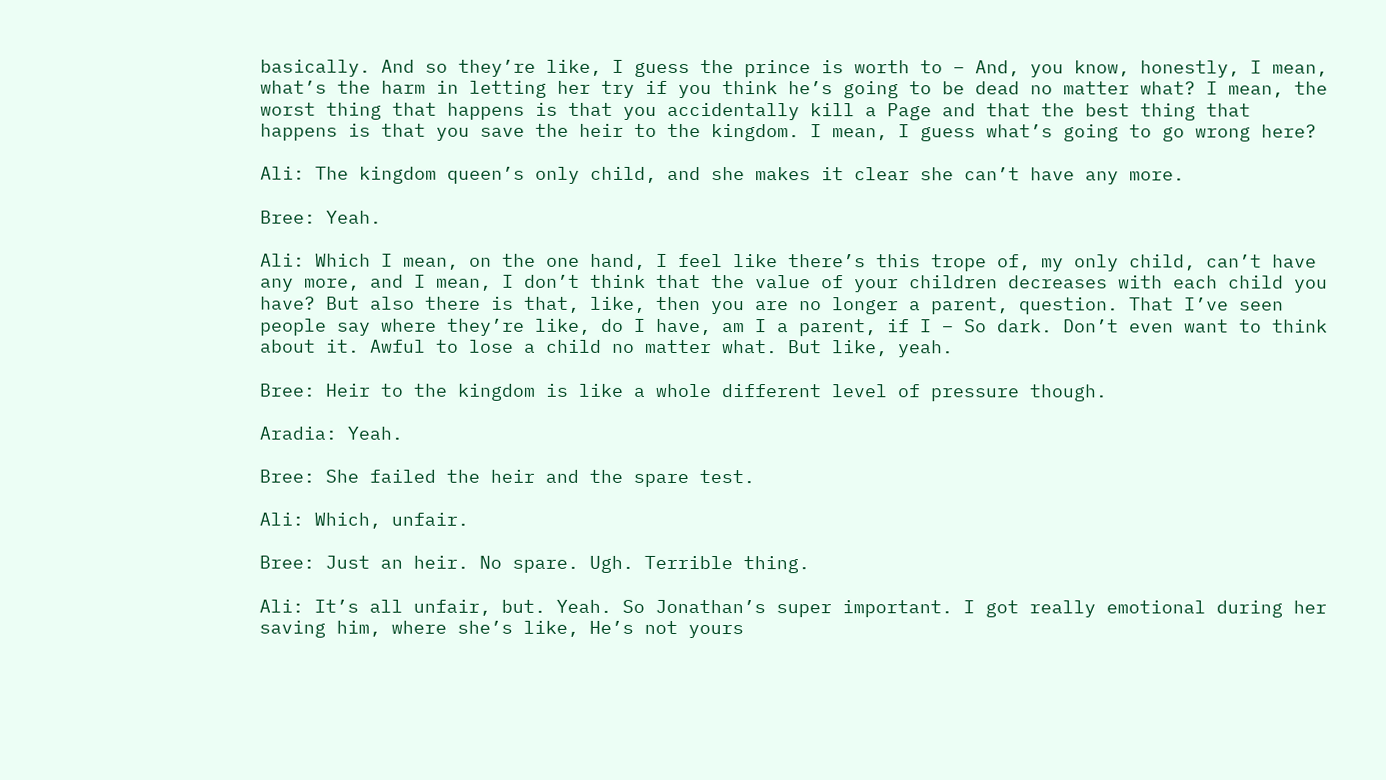basically. And so they’re like, I guess the prince is worth to – And, you know, honestly, I mean, what’s the harm in letting her try if you think he’s going to be dead no matter what? I mean, the worst thing that happens is that you accidentally kill a Page and that the best thing that happens is that you save the heir to the kingdom. I mean, I guess what’s going to go wrong here?

Ali: The kingdom queen’s only child, and she makes it clear she can’t have any more.

Bree: Yeah.

Ali: Which I mean, on the one hand, I feel like there’s this trope of, my only child, can’t have any more, and I mean, I don’t think that the value of your children decreases with each child you have? But also there is that, like, then you are no longer a parent, question. That I’ve seen people say where they’re like, do I have, am I a parent, if I – So dark. Don’t even want to think about it. Awful to lose a child no matter what. But like, yeah.

Bree: Heir to the kingdom is like a whole different level of pressure though.

Aradia: Yeah.

Bree: She failed the heir and the spare test.

Ali: Which, unfair.

Bree: Just an heir. No spare. Ugh. Terrible thing.

Ali: It’s all unfair, but. Yeah. So Jonathan’s super important. I got really emotional during her saving him, where she’s like, He’s not yours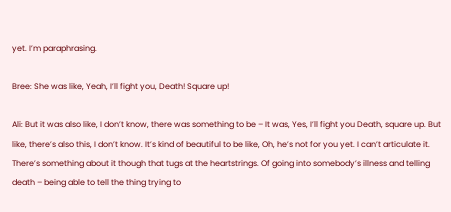yet. I’m paraphrasing.

Bree: She was like, Yeah, I’ll fight you, Death! Square up!

Ali: But it was also like, I don’t know, there was something to be – It was, Yes, I’ll fight you Death, square up. But like, there’s also this, I don’t know. It’s kind of beautiful to be like, Oh, he’s not for you yet. I can’t articulate it. There’s something about it though that tugs at the heartstrings. Of going into somebody’s illness and telling death – being able to tell the thing trying to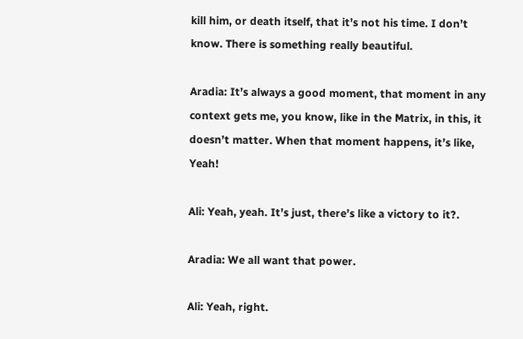kill him, or death itself, that it’s not his time. I don’t know. There is something really beautiful.

Aradia: It’s always a good moment, that moment in any context gets me, you know, like in the Matrix, in this, it doesn’t matter. When that moment happens, it’s like, Yeah!

Ali: Yeah, yeah. It’s just, there’s like a victory to it?.

Aradia: We all want that power.

Ali: Yeah, right.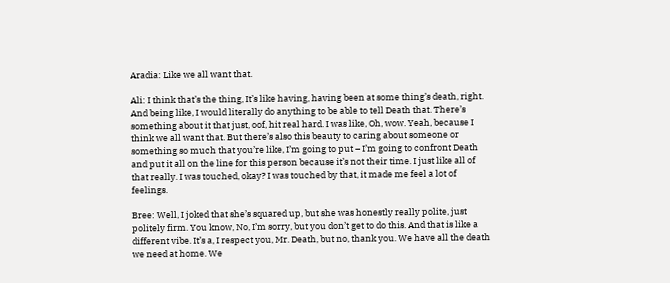Aradia: Like we all want that.

Ali: I think that’s the thing, It’s like having, having been at some thing’s death, right. And being like, I would literally do anything to be able to tell Death that. There’s something about it that just, oof, hit real hard. I was like, Oh, wow. Yeah, because I think we all want that. But there’s also this beauty to caring about someone or something so much that you’re like, I’m going to put – I’m going to confront Death and put it all on the line for this person because it’s not their time. I just like all of that really. I was touched, okay? I was touched by that, it made me feel a lot of feelings.

Bree: Well, I joked that she’s squared up, but she was honestly really polite, just politely firm. You know, No, I’m sorry, but you don’t get to do this. And that is like a different vibe. It’s a, I respect you, Mr. Death, but no, thank you. We have all the death we need at home. We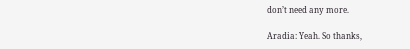don’t need any more.

Aradia: Yeah. So thanks,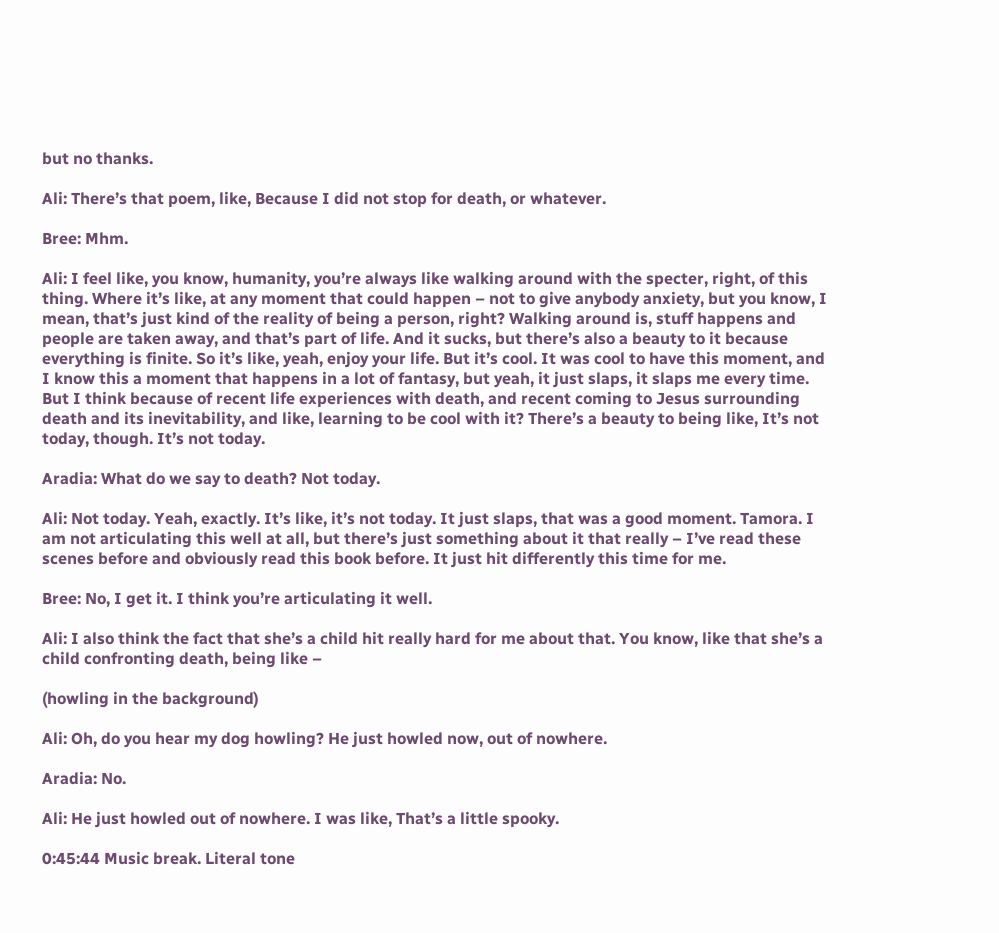but no thanks.

Ali: There’s that poem, like, Because I did not stop for death, or whatever.

Bree: Mhm.

Ali: I feel like, you know, humanity, you’re always like walking around with the specter, right, of this thing. Where it’s like, at any moment that could happen – not to give anybody anxiety, but you know, I mean, that’s just kind of the reality of being a person, right? Walking around is, stuff happens and people are taken away, and that’s part of life. And it sucks, but there’s also a beauty to it because everything is finite. So it’s like, yeah, enjoy your life. But it’s cool. It was cool to have this moment, and I know this a moment that happens in a lot of fantasy, but yeah, it just slaps, it slaps me every time. But I think because of recent life experiences with death, and recent coming to Jesus surrounding death and its inevitability, and like, learning to be cool with it? There’s a beauty to being like, It’s not today, though. It’s not today.

Aradia: What do we say to death? Not today.

Ali: Not today. Yeah, exactly. It’s like, it’s not today. It just slaps, that was a good moment. Tamora. I am not articulating this well at all, but there’s just something about it that really – I’ve read these scenes before and obviously read this book before. It just hit differently this time for me.

Bree: No, I get it. I think you’re articulating it well.

Ali: I also think the fact that she’s a child hit really hard for me about that. You know, like that she’s a child confronting death, being like –

(howling in the background)

Ali: Oh, do you hear my dog howling? He just howled now, out of nowhere.

Aradia: No.

Ali: He just howled out of nowhere. I was like, That’s a little spooky.

0:45:44 Music break. Literal tone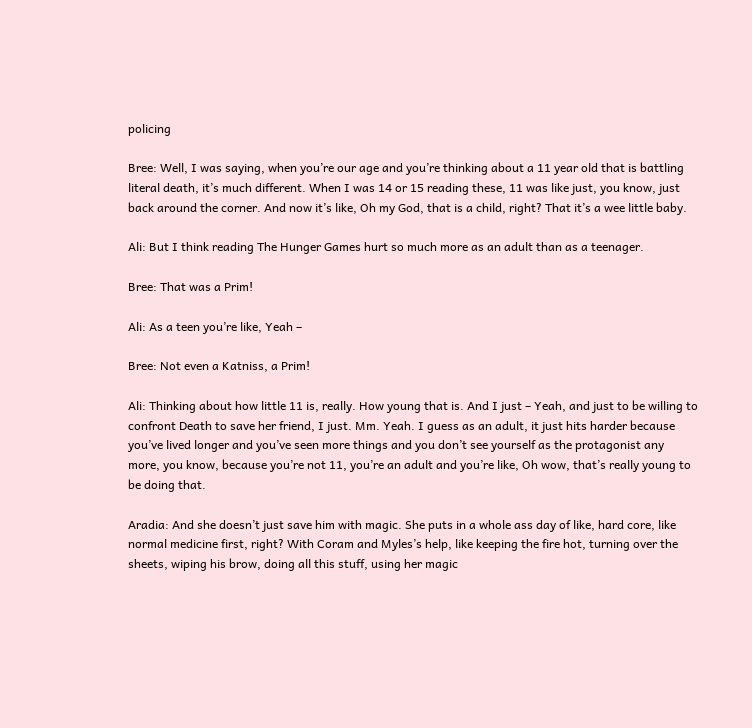policing

Bree: Well, I was saying, when you’re our age and you’re thinking about a 11 year old that is battling literal death, it’s much different. When I was 14 or 15 reading these, 11 was like just, you know, just back around the corner. And now it’s like, Oh my God, that is a child, right? That it’s a wee little baby.

Ali: But I think reading The Hunger Games hurt so much more as an adult than as a teenager.

Bree: That was a Prim!

Ali: As a teen you’re like, Yeah –

Bree: Not even a Katniss, a Prim!

Ali: Thinking about how little 11 is, really. How young that is. And I just – Yeah, and just to be willing to confront Death to save her friend, I just. Mm. Yeah. I guess as an adult, it just hits harder because you’ve lived longer and you’ve seen more things and you don’t see yourself as the protagonist any more, you know, because you’re not 11, you’re an adult and you’re like, Oh wow, that’s really young to be doing that.

Aradia: And she doesn’t just save him with magic. She puts in a whole ass day of like, hard core, like normal medicine first, right? With Coram and Myles’s help, like keeping the fire hot, turning over the sheets, wiping his brow, doing all this stuff, using her magic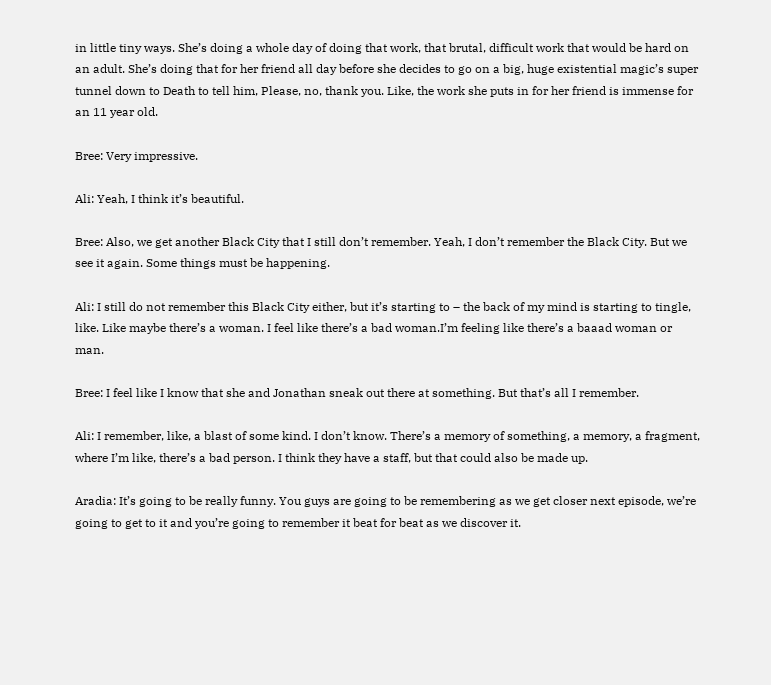in little tiny ways. She’s doing a whole day of doing that work, that brutal, difficult work that would be hard on an adult. She’s doing that for her friend all day before she decides to go on a big, huge existential magic’s super tunnel down to Death to tell him, Please, no, thank you. Like, the work she puts in for her friend is immense for an 11 year old.

Bree: Very impressive.

Ali: Yeah, I think it’s beautiful.

Bree: Also, we get another Black City that I still don’t remember. Yeah, I don’t remember the Black City. But we see it again. Some things must be happening.

Ali: I still do not remember this Black City either, but it’s starting to – the back of my mind is starting to tingle, like. Like maybe there’s a woman. I feel like there’s a bad woman.I’m feeling like there’s a baaad woman or man.

Bree: I feel like I know that she and Jonathan sneak out there at something. But that’s all I remember.

Ali: I remember, like, a blast of some kind. I don’t know. There’s a memory of something, a memory, a fragment, where I’m like, there’s a bad person. I think they have a staff, but that could also be made up.

Aradia: It’s going to be really funny. You guys are going to be remembering as we get closer next episode, we’re going to get to it and you’re going to remember it beat for beat as we discover it.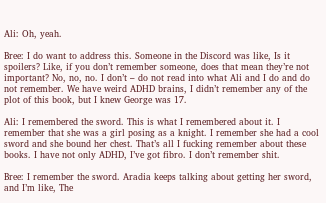Ali: Oh, yeah.

Bree: I do want to address this. Someone in the Discord was like, Is it spoilers? Like, if you don’t remember someone, does that mean they’re not important? No, no, no. I don’t – do not read into what Ali and I do and do not remember. We have weird ADHD brains, I didn’t remember any of the plot of this book, but I knew George was 17.

Ali: I remembered the sword. This is what I remembered about it. I remember that she was a girl posing as a knight. I remember she had a cool sword and she bound her chest. That’s all I fucking remember about these books. I have not only ADHD, I’ve got fibro. I don’t remember shit.

Bree: I remember the sword. Aradia keeps talking about getting her sword, and I’m like, The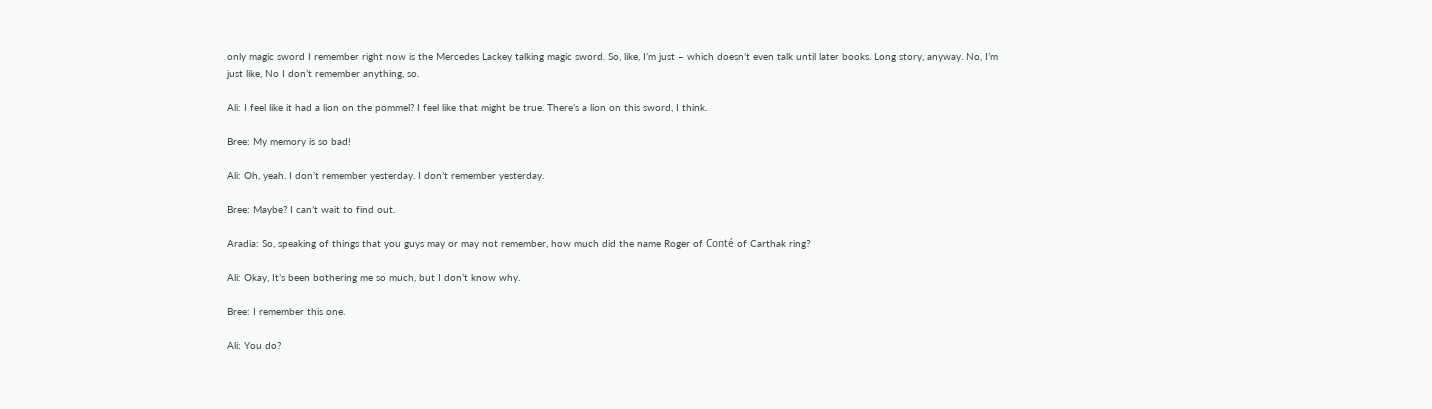only magic sword I remember right now is the Mercedes Lackey talking magic sword. So, like, I’m just – which doesn’t even talk until later books. Long story, anyway. No, I’m just like, No I don’t remember anything, so.

Ali: I feel like it had a lion on the pommel? I feel like that might be true. There’s a lion on this sword, I think.

Bree: My memory is so bad!

Ali: Oh, yeah. I don’t remember yesterday. I don’t remember yesterday.

Bree: Maybe? I can’t wait to find out.

Aradia: So, speaking of things that you guys may or may not remember, how much did the name Roger of Conté of Carthak ring?

Ali: Okay, It’s been bothering me so much, but I don’t know why.

Bree: I remember this one.

Ali: You do?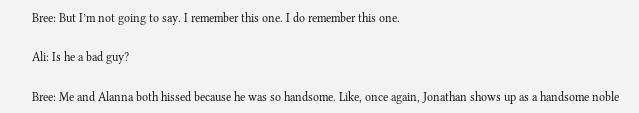Bree: But I’m not going to say. I remember this one. I do remember this one.

Ali: Is he a bad guy?

Bree: Me and Alanna both hissed because he was so handsome. Like, once again, Jonathan shows up as a handsome noble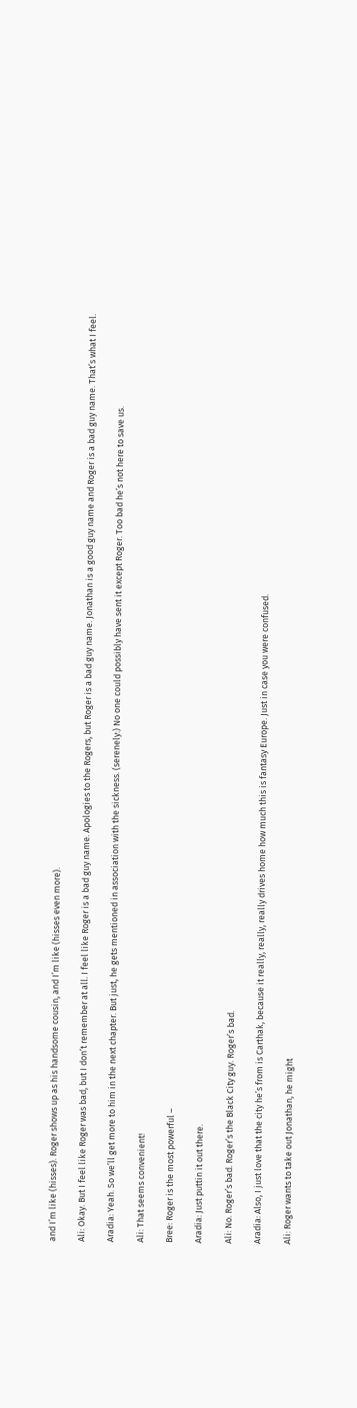and I’m like (hisses). Roger shows up as his handsome cousin, and I’m like (hisses even more).

Ali: Okay. But I feel like Roger was bad, but I don’t remember at all. I feel like Roger is a bad guy name. Apologies to the Rogers, but Roger is a bad guy name. Jonathan is a good guy name and Roger is a bad guy name. That’s what I feel.

Aradia: Yeah. So we’ll get more to him in the next chapter. But just, he gets mentioned in association with the sickness. (serenely:) No one could possibly have sent it except Roger. Too bad he’s not here to save us.

Ali: That seems convenient!

Bree: Roger is the most powerful –

Aradia: Just puttin it out there.

Ali: No. Roger’s bad. Roger’s the Black City guy. Roger’s bad.

Aradia: Also, I just love that the city he’s from is Carthak, because it really, really, really drives home how much this is fantasy Europe. Just in case you were confused.

Ali: Roger wants to take out Jonathan, he might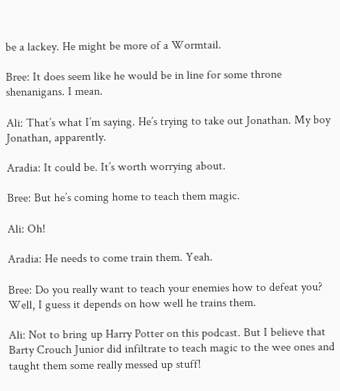be a lackey. He might be more of a Wormtail.

Bree: It does seem like he would be in line for some throne shenanigans. I mean.

Ali: That’s what I’m saying. He’s trying to take out Jonathan. My boy Jonathan, apparently.

Aradia: It could be. It’s worth worrying about.

Bree: But he’s coming home to teach them magic.

Ali: Oh!

Aradia: He needs to come train them. Yeah.

Bree: Do you really want to teach your enemies how to defeat you? Well, I guess it depends on how well he trains them.

Ali: Not to bring up Harry Potter on this podcast. But I believe that Barty Crouch Junior did infiltrate to teach magic to the wee ones and taught them some really messed up stuff!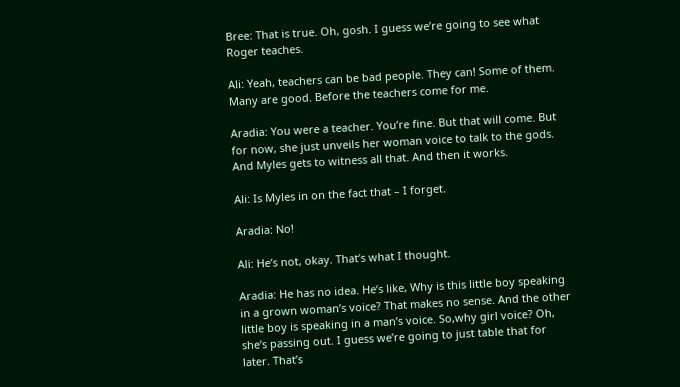Bree: That is true. Oh, gosh. I guess we’re going to see what Roger teaches.

Ali: Yeah, teachers can be bad people. They can! Some of them. Many are good. Before the teachers come for me.

Aradia: You were a teacher. You’re fine. But that will come. But for now, she just unveils her woman voice to talk to the gods. And Myles gets to witness all that. And then it works.

Ali: Is Myles in on the fact that – I forget.

Aradia: No!

Ali: He’s not, okay. That’s what I thought.

Aradia: He has no idea. He’s like, Why is this little boy speaking in a grown woman’s voice? That makes no sense. And the other little boy is speaking in a man’s voice. So,why girl voice? Oh, she’s passing out. I guess we’re going to just table that for later. That’s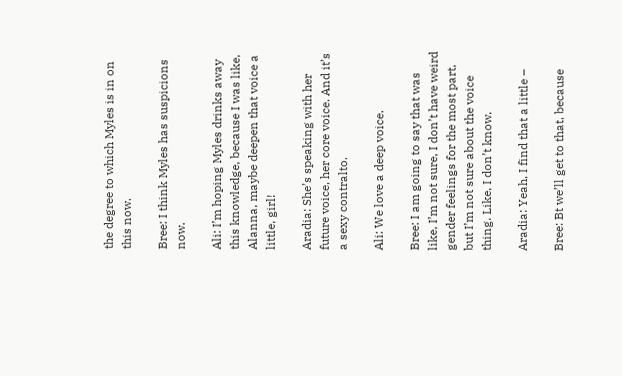the degree to which Myles is in on this now.

Bree: I think Myles has suspicions now.

Ali: I’m hoping Myles drinks away this knowledge, because I was like, Alanna, maybe deepen that voice a little, girl!

Aradia: She’s speaking with her future voice, her core voice. And it’s a sexy contralto.

Ali: We love a deep voice.

Bree: I am going to say that was like, I’m not sure, I don’t have weird gender feelings for the most part, but I’m not sure about the voice thing. Like, I don’t know.

Aradia: Yeah, I find that a little –

Bree: Bt we’ll get to that, because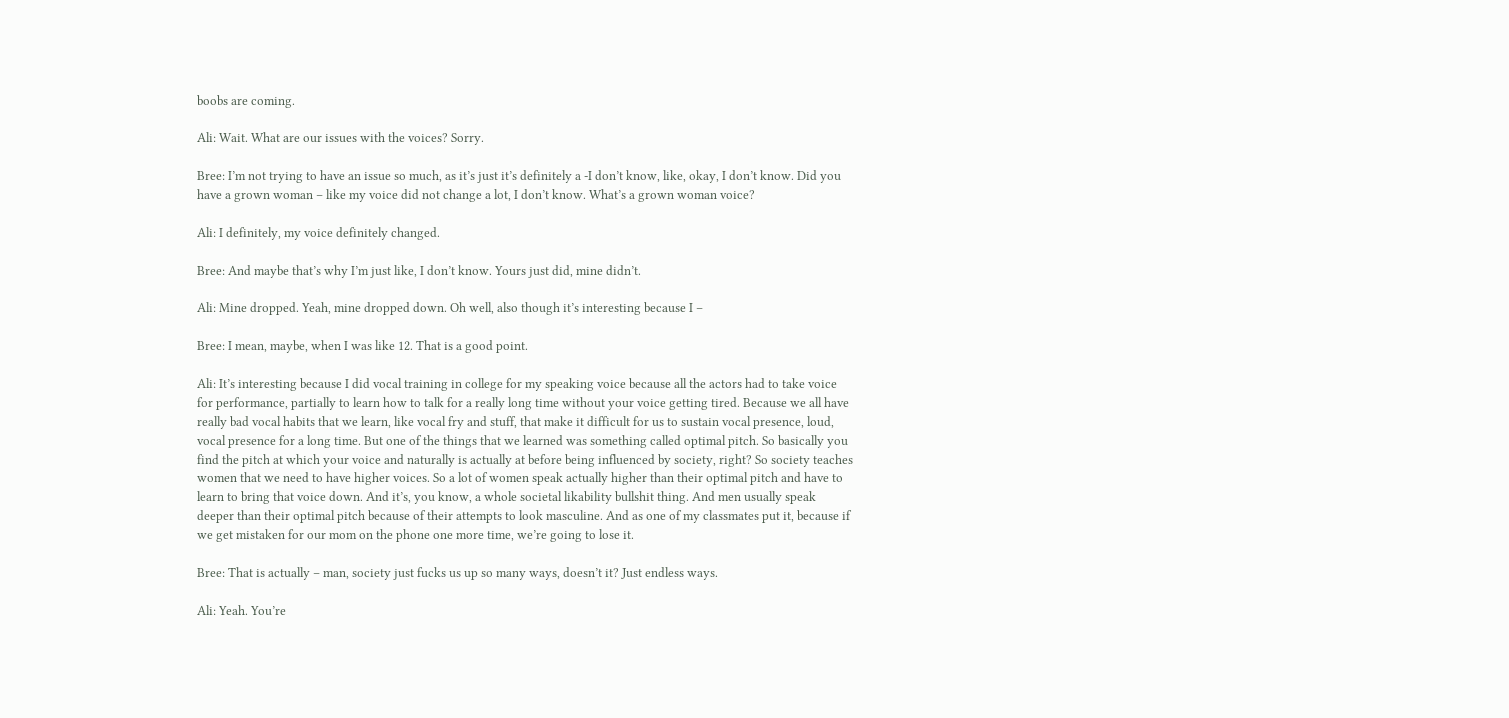boobs are coming.

Ali: Wait. What are our issues with the voices? Sorry.

Bree: I’m not trying to have an issue so much, as it’s just it’s definitely a -I don’t know, like, okay, I don’t know. Did you have a grown woman – like my voice did not change a lot, I don’t know. What’s a grown woman voice?

Ali: I definitely, my voice definitely changed.

Bree: And maybe that’s why I’m just like, I don’t know. Yours just did, mine didn’t.

Ali: Mine dropped. Yeah, mine dropped down. Oh well, also though it’s interesting because I –

Bree: I mean, maybe, when I was like 12. That is a good point.

Ali: It’s interesting because I did vocal training in college for my speaking voice because all the actors had to take voice for performance, partially to learn how to talk for a really long time without your voice getting tired. Because we all have really bad vocal habits that we learn, like vocal fry and stuff, that make it difficult for us to sustain vocal presence, loud, vocal presence for a long time. But one of the things that we learned was something called optimal pitch. So basically you find the pitch at which your voice and naturally is actually at before being influenced by society, right? So society teaches women that we need to have higher voices. So a lot of women speak actually higher than their optimal pitch and have to learn to bring that voice down. And it’s, you know, a whole societal likability bullshit thing. And men usually speak deeper than their optimal pitch because of their attempts to look masculine. And as one of my classmates put it, because if we get mistaken for our mom on the phone one more time, we’re going to lose it.

Bree: That is actually – man, society just fucks us up so many ways, doesn’t it? Just endless ways.

Ali: Yeah. You’re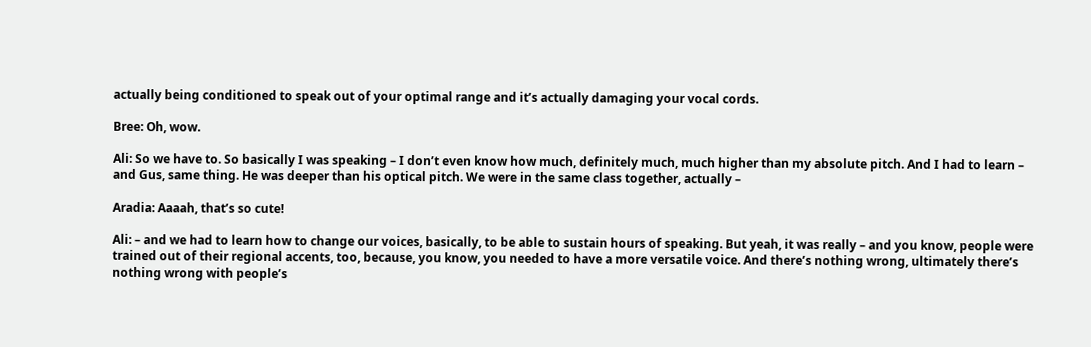actually being conditioned to speak out of your optimal range and it’s actually damaging your vocal cords.

Bree: Oh, wow.

Ali: So we have to. So basically I was speaking – I don’t even know how much, definitely much, much higher than my absolute pitch. And I had to learn – and Gus, same thing. He was deeper than his optical pitch. We were in the same class together, actually –

Aradia: Aaaah, that’s so cute!

Ali: – and we had to learn how to change our voices, basically, to be able to sustain hours of speaking. But yeah, it was really – and you know, people were trained out of their regional accents, too, because, you know, you needed to have a more versatile voice. And there’s nothing wrong, ultimately there’s nothing wrong with people’s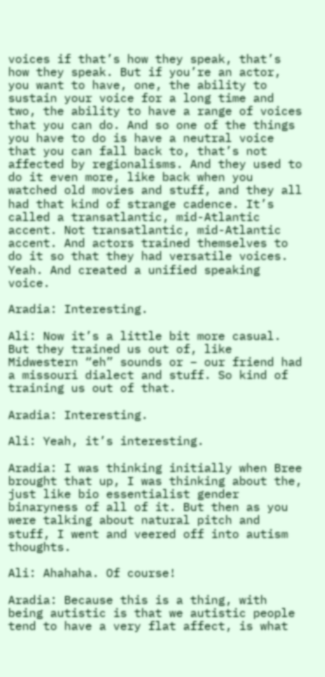voices if that’s how they speak, that’s how they speak. But if you’re an actor, you want to have, one, the ability to sustain your voice for a long time and two, the ability to have a range of voices that you can do. And so one of the things you have to do is have a neutral voice that you can fall back to, that’s not affected by regionalisms. And they used to do it even more, like back when you watched old movies and stuff, and they all had that kind of strange cadence. It’s called a transatlantic, mid-Atlantic accent. Not transatlantic, mid-Atlantic accent. And actors trained themselves to do it so that they had versatile voices. Yeah. And created a unified speaking voice.

Aradia: Interesting.

Ali: Now it’s a little bit more casual. But they trained us out of, like Midwestern “eh” sounds or – our friend had a missouri dialect and stuff. So kind of training us out of that.

Aradia: Interesting.

Ali: Yeah, it’s interesting.

Aradia: I was thinking initially when Bree brought that up, I was thinking about the, just like bio essentialist gender binaryness of all of it. But then as you were talking about natural pitch and stuff, I went and veered off into autism thoughts.

Ali: Ahahaha. Of course!

Aradia: Because this is a thing, with being autistic is that we autistic people tend to have a very flat affect, is what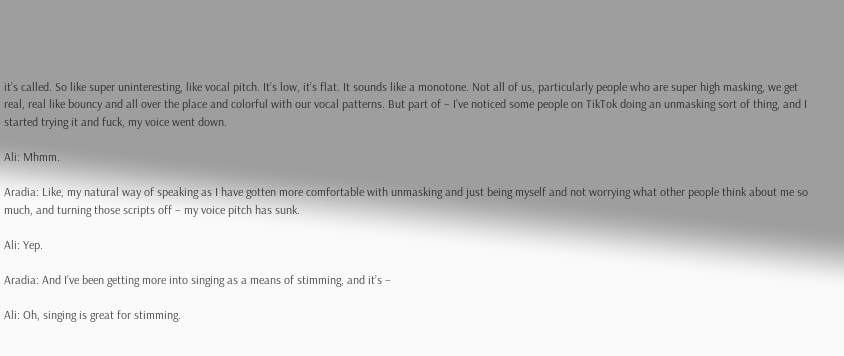it’s called. So like super uninteresting, like vocal pitch. It’s low, it’s flat. It sounds like a monotone. Not all of us, particularly people who are super high masking, we get real, real like bouncy and all over the place and colorful with our vocal patterns. But part of – I’ve noticed some people on TikTok doing an unmasking sort of thing, and I started trying it and fuck, my voice went down.

Ali: Mhmm.

Aradia: Like, my natural way of speaking as I have gotten more comfortable with unmasking and just being myself and not worrying what other people think about me so much, and turning those scripts off – my voice pitch has sunk.

Ali: Yep.

Aradia: And I’ve been getting more into singing as a means of stimming, and it’s –

Ali: Oh, singing is great for stimming.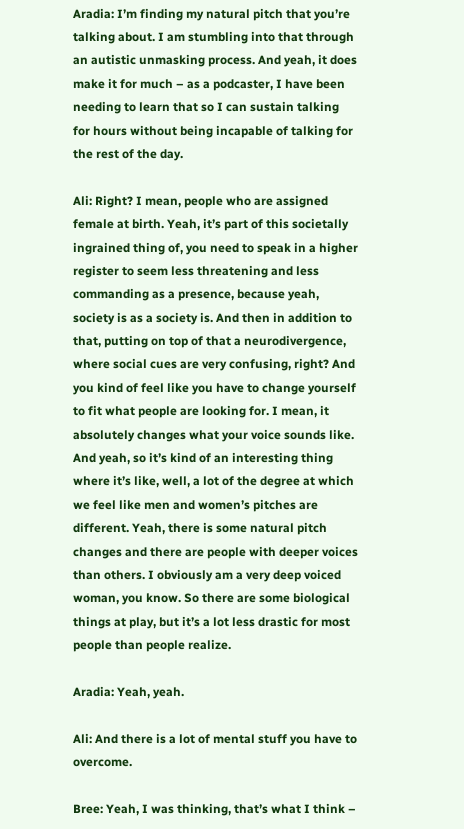Aradia: I’m finding my natural pitch that you’re talking about. I am stumbling into that through an autistic unmasking process. And yeah, it does make it for much – as a podcaster, I have been needing to learn that so I can sustain talking for hours without being incapable of talking for the rest of the day.

Ali: Right? I mean, people who are assigned female at birth. Yeah, it’s part of this societally ingrained thing of, you need to speak in a higher register to seem less threatening and less commanding as a presence, because yeah, society is as a society is. And then in addition to that, putting on top of that a neurodivergence, where social cues are very confusing, right? And you kind of feel like you have to change yourself to fit what people are looking for. I mean, it absolutely changes what your voice sounds like. And yeah, so it’s kind of an interesting thing where it’s like, well, a lot of the degree at which we feel like men and women’s pitches are different. Yeah, there is some natural pitch changes and there are people with deeper voices than others. I obviously am a very deep voiced woman, you know. So there are some biological things at play, but it’s a lot less drastic for most people than people realize.

Aradia: Yeah, yeah.

Ali: And there is a lot of mental stuff you have to overcome.

Bree: Yeah, I was thinking, that’s what I think –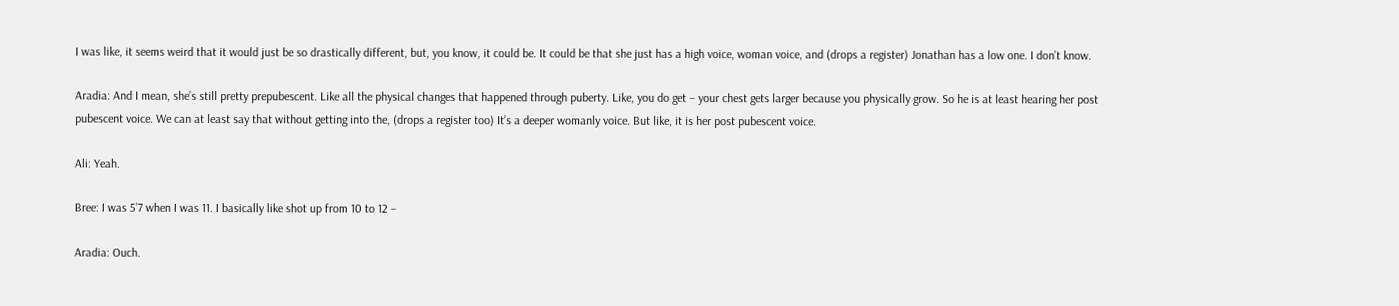I was like, it seems weird that it would just be so drastically different, but, you know, it could be. It could be that she just has a high voice, woman voice, and (drops a register) Jonathan has a low one. I don’t know.

Aradia: And I mean, she’s still pretty prepubescent. Like all the physical changes that happened through puberty. Like, you do get – your chest gets larger because you physically grow. So he is at least hearing her post pubescent voice. We can at least say that without getting into the, (drops a register too) It’s a deeper womanly voice. But like, it is her post pubescent voice.

Ali: Yeah.

Bree: I was 5’7 when I was 11. I basically like shot up from 10 to 12 –

Aradia: Ouch.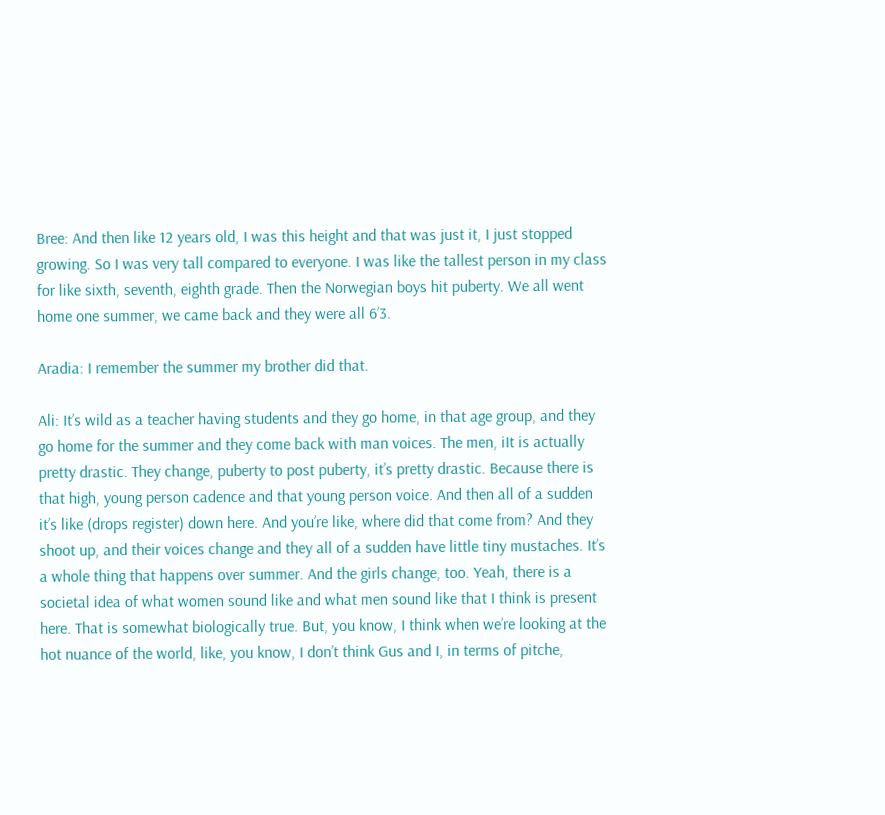Bree: And then like 12 years old, I was this height and that was just it, I just stopped growing. So I was very tall compared to everyone. I was like the tallest person in my class for like sixth, seventh, eighth grade. Then the Norwegian boys hit puberty. We all went home one summer, we came back and they were all 6’3.

Aradia: I remember the summer my brother did that.

Ali: It’s wild as a teacher having students and they go home, in that age group, and they go home for the summer and they come back with man voices. The men, iIt is actually pretty drastic. They change, puberty to post puberty, it’s pretty drastic. Because there is that high, young person cadence and that young person voice. And then all of a sudden it’s like (drops register) down here. And you’re like, where did that come from? And they shoot up, and their voices change and they all of a sudden have little tiny mustaches. It’s a whole thing that happens over summer. And the girls change, too. Yeah, there is a societal idea of what women sound like and what men sound like that I think is present here. That is somewhat biologically true. But, you know, I think when we’re looking at the hot nuance of the world, like, you know, I don’t think Gus and I, in terms of pitche,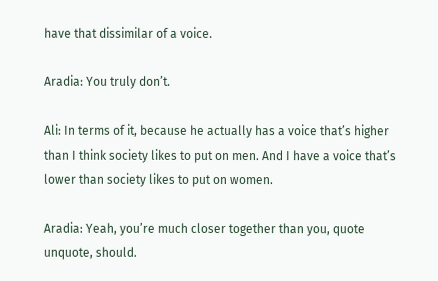have that dissimilar of a voice.

Aradia: You truly don’t.

Ali: In terms of it, because he actually has a voice that’s higher than I think society likes to put on men. And I have a voice that’s lower than society likes to put on women.

Aradia: Yeah, you’re much closer together than you, quote unquote, should.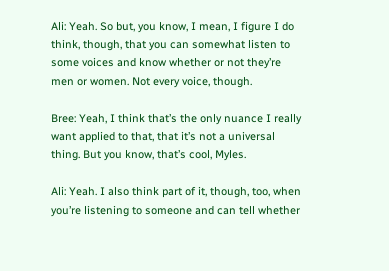Ali: Yeah. So but, you know, I mean, I figure I do think, though, that you can somewhat listen to some voices and know whether or not they’re men or women. Not every voice, though.

Bree: Yeah, I think that’s the only nuance I really want applied to that, that it’s not a universal thing. But you know, that’s cool, Myles.

Ali: Yeah. I also think part of it, though, too, when you’re listening to someone and can tell whether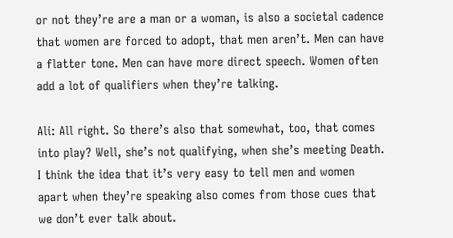or not they’re are a man or a woman, is also a societal cadence that women are forced to adopt, that men aren’t. Men can have a flatter tone. Men can have more direct speech. Women often add a lot of qualifiers when they’re talking.

Ali: All right. So there’s also that somewhat, too, that comes into play? Well, she’s not qualifying, when she’s meeting Death. I think the idea that it’s very easy to tell men and women apart when they’re speaking also comes from those cues that we don’t ever talk about.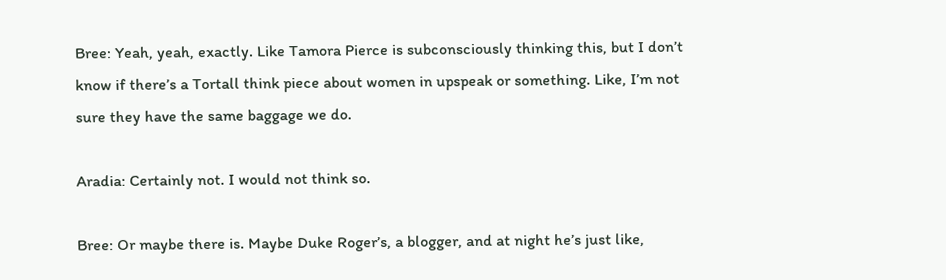Bree: Yeah, yeah, exactly. Like Tamora Pierce is subconsciously thinking this, but I don’t know if there’s a Tortall think piece about women in upspeak or something. Like, I’m not sure they have the same baggage we do.

Aradia: Certainly not. I would not think so.

Bree: Or maybe there is. Maybe Duke Roger’s, a blogger, and at night he’s just like,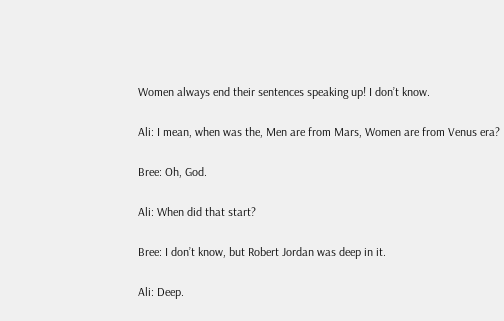Women always end their sentences speaking up! I don’t know.

Ali: I mean, when was the, Men are from Mars, Women are from Venus era?

Bree: Oh, God.

Ali: When did that start?

Bree: I don’t know, but Robert Jordan was deep in it.

Ali: Deep.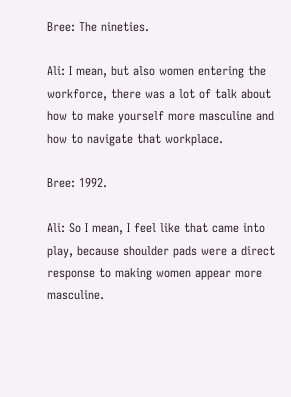Bree: The nineties.

Ali: I mean, but also women entering the workforce, there was a lot of talk about how to make yourself more masculine and how to navigate that workplace.

Bree: 1992.

Ali: So I mean, I feel like that came into play, because shoulder pads were a direct response to making women appear more masculine.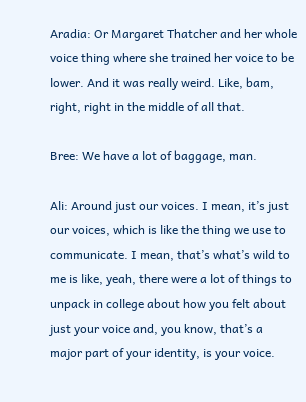Aradia: Or Margaret Thatcher and her whole voice thing where she trained her voice to be lower. And it was really weird. Like, bam, right, right in the middle of all that.

Bree: We have a lot of baggage, man.

Ali: Around just our voices. I mean, it’s just our voices, which is like the thing we use to communicate. I mean, that’s what’s wild to me is like, yeah, there were a lot of things to unpack in college about how you felt about just your voice and, you know, that’s a major part of your identity, is your voice.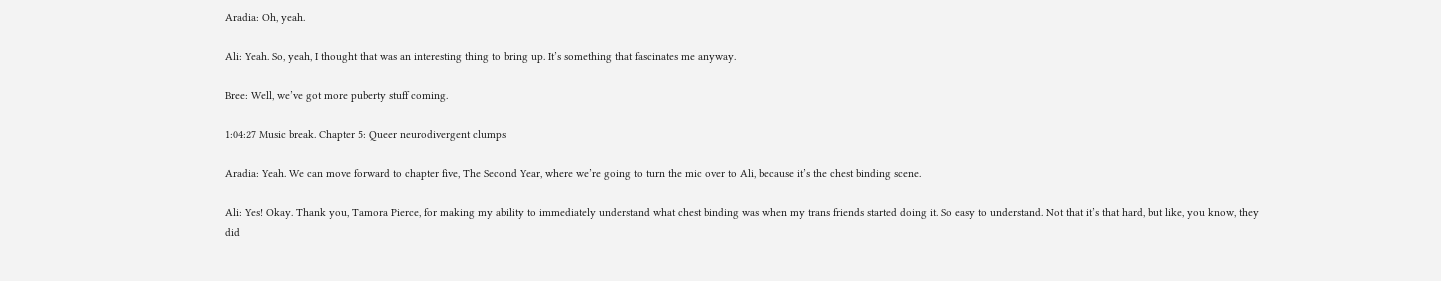Aradia: Oh, yeah.

Ali: Yeah. So, yeah, I thought that was an interesting thing to bring up. It’s something that fascinates me anyway.

Bree: Well, we’ve got more puberty stuff coming.

1:04:27 Music break. Chapter 5: Queer neurodivergent clumps

Aradia: Yeah. We can move forward to chapter five, The Second Year, where we’re going to turn the mic over to Ali, because it’s the chest binding scene.

Ali: Yes! Okay. Thank you, Tamora Pierce, for making my ability to immediately understand what chest binding was when my trans friends started doing it. So easy to understand. Not that it’s that hard, but like, you know, they did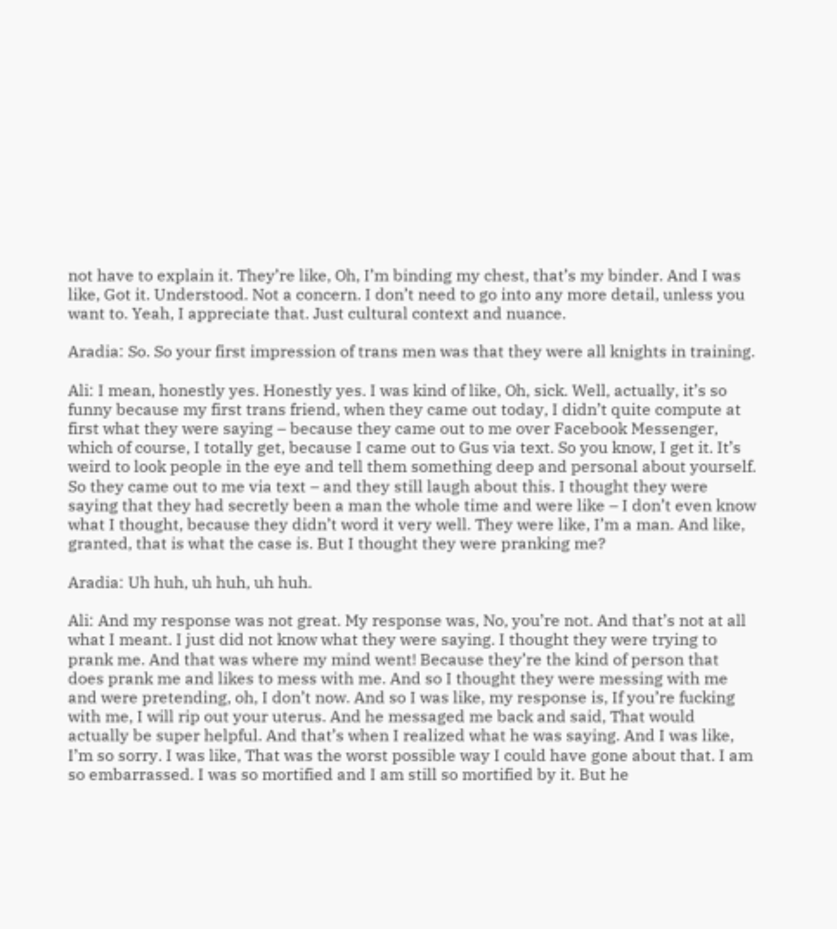not have to explain it. They’re like, Oh, I’m binding my chest, that’s my binder. And I was like, Got it. Understood. Not a concern. I don’t need to go into any more detail, unless you want to. Yeah, I appreciate that. Just cultural context and nuance.

Aradia: So. So your first impression of trans men was that they were all knights in training.

Ali: I mean, honestly yes. Honestly yes. I was kind of like, Oh, sick. Well, actually, it’s so funny because my first trans friend, when they came out today, I didn’t quite compute at first what they were saying – because they came out to me over Facebook Messenger, which of course, I totally get, because I came out to Gus via text. So you know, I get it. It’s weird to look people in the eye and tell them something deep and personal about yourself. So they came out to me via text – and they still laugh about this. I thought they were saying that they had secretly been a man the whole time and were like – I don’t even know what I thought, because they didn’t word it very well. They were like, I’m a man. And like, granted, that is what the case is. But I thought they were pranking me?

Aradia: Uh huh, uh huh, uh huh.

Ali: And my response was not great. My response was, No, you’re not. And that’s not at all what I meant. I just did not know what they were saying. I thought they were trying to prank me. And that was where my mind went! Because they’re the kind of person that does prank me and likes to mess with me. And so I thought they were messing with me and were pretending, oh, I don’t now. And so I was like, my response is, If you’re fucking with me, I will rip out your uterus. And he messaged me back and said, That would actually be super helpful. And that’s when I realized what he was saying. And I was like, I’m so sorry. I was like, That was the worst possible way I could have gone about that. I am so embarrassed. I was so mortified and I am still so mortified by it. But he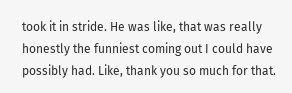took it in stride. He was like, that was really honestly the funniest coming out I could have possibly had. Like, thank you so much for that.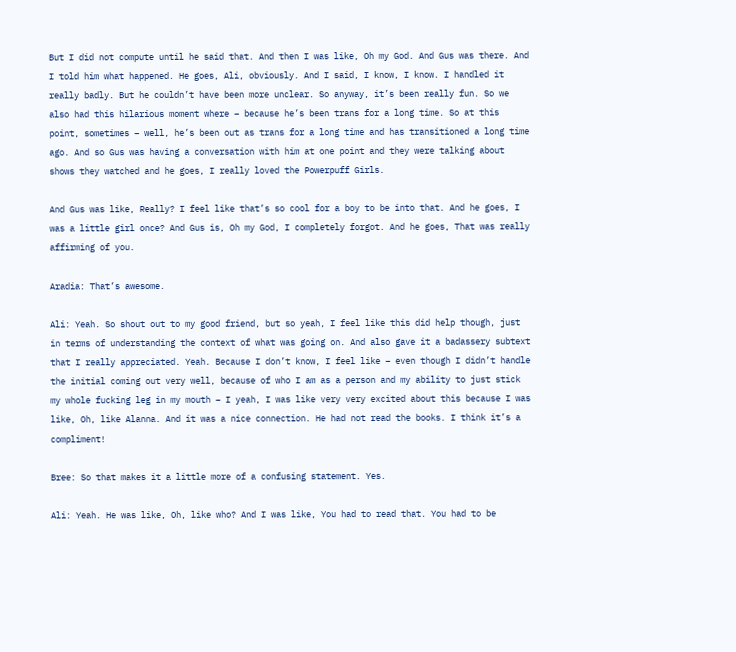But I did not compute until he said that. And then I was like, Oh my God. And Gus was there. And I told him what happened. He goes, Ali, obviously. And I said, I know, I know. I handled it really badly. But he couldn’t have been more unclear. So anyway, it’s been really fun. So we also had this hilarious moment where – because he’s been trans for a long time. So at this point, sometimes – well, he’s been out as trans for a long time and has transitioned a long time ago. And so Gus was having a conversation with him at one point and they were talking about shows they watched and he goes, I really loved the Powerpuff Girls.

And Gus was like, Really? I feel like that’s so cool for a boy to be into that. And he goes, I was a little girl once? And Gus is, Oh my God, I completely forgot. And he goes, That was really affirming of you.

Aradia: That’s awesome.

Ali: Yeah. So shout out to my good friend, but so yeah, I feel like this did help though, just in terms of understanding the context of what was going on. And also gave it a badassery subtext that I really appreciated. Yeah. Because I don’t know, I feel like – even though I didn’t handle the initial coming out very well, because of who I am as a person and my ability to just stick my whole fucking leg in my mouth – I yeah, I was like very very excited about this because I was like, Oh, like Alanna. And it was a nice connection. He had not read the books. I think it’s a compliment!

Bree: So that makes it a little more of a confusing statement. Yes.

Ali: Yeah. He was like, Oh, like who? And I was like, You had to read that. You had to be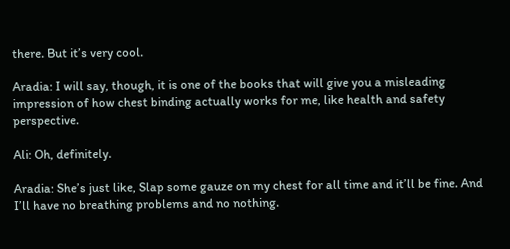there. But it’s very cool.

Aradia: I will say, though, it is one of the books that will give you a misleading impression of how chest binding actually works for me, like health and safety perspective.

Ali: Oh, definitely.

Aradia: She’s just like, Slap some gauze on my chest for all time and it’ll be fine. And I’ll have no breathing problems and no nothing.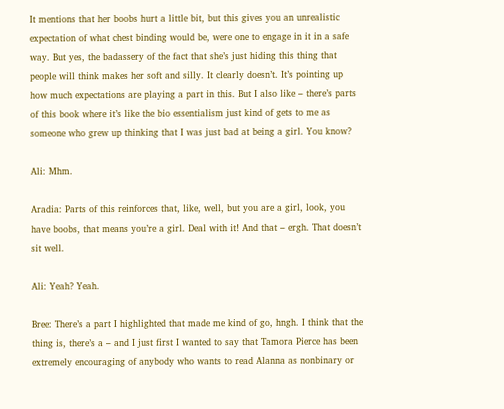It mentions that her boobs hurt a little bit, but this gives you an unrealistic expectation of what chest binding would be, were one to engage in it in a safe way. But yes, the badassery of the fact that she’s just hiding this thing that people will think makes her soft and silly. It clearly doesn’t. It’s pointing up how much expectations are playing a part in this. But I also like – there’s parts of this book where it’s like the bio essentialism just kind of gets to me as someone who grew up thinking that I was just bad at being a girl. You know?

Ali: Mhm.

Aradia: Parts of this reinforces that, like, well, but you are a girl, look, you have boobs, that means you’re a girl. Deal with it! And that – ergh. That doesn’t sit well.

Ali: Yeah? Yeah.

Bree: There’s a part I highlighted that made me kind of go, hngh. I think that the thing is, there’s a – and I just first I wanted to say that Tamora Pierce has been extremely encouraging of anybody who wants to read Alanna as nonbinary or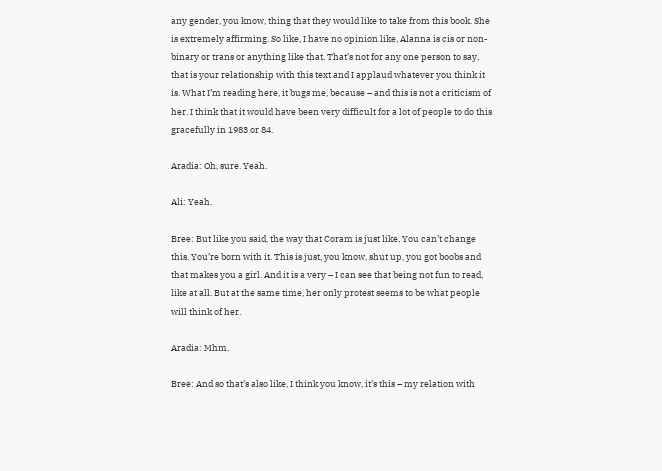any gender, you know, thing that they would like to take from this book. She is extremely affirming. So like, I have no opinion like, Alanna is cis or non-binary or trans or anything like that. That’s not for any one person to say, that is your relationship with this text and I applaud whatever you think it is. What I’m reading here, it bugs me, because – and this is not a criticism of her. I think that it would have been very difficult for a lot of people to do this gracefully in 1983 or 84.

Aradia: Oh, sure. Yeah.

Ali: Yeah.

Bree: But like you said, the way that Coram is just like, You can’t change this. You’re born with it. This is just, you know, shut up, you got boobs and that makes you a girl. And it is a very – I can see that being not fun to read, like at all. But at the same time, her only protest seems to be what people will think of her.

Aradia: Mhm.

Bree: And so that’s also like, I think you know, it’s this – my relation with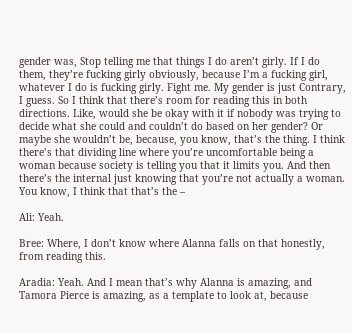gender was, Stop telling me that things I do aren’t girly. If I do them, they’re fucking girly obviously, because I’m a fucking girl, whatever I do is fucking girly. Fight me. My gender is just Contrary, I guess. So I think that there’s room for reading this in both directions. Like, would she be okay with it if nobody was trying to decide what she could and couldn’t do based on her gender? Or maybe she wouldn’t be, because, you know, that’s the thing. I think there’s that dividing line where you’re uncomfortable being a woman because society is telling you that it limits you. And then there’s the internal just knowing that you’re not actually a woman. You know, I think that that’s the –

Ali: Yeah.

Bree: Where, I don’t know where Alanna falls on that honestly, from reading this.

Aradia: Yeah. And I mean that’s why Alanna is amazing, and Tamora Pierce is amazing, as a template to look at, because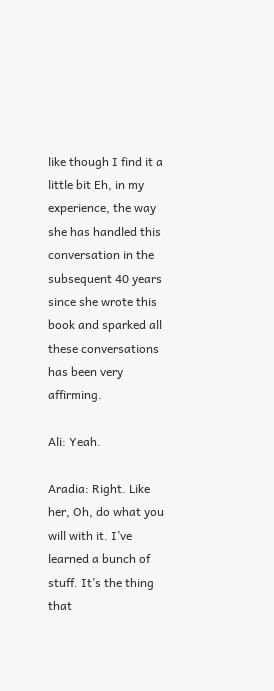like though I find it a little bit Eh, in my experience, the way she has handled this conversation in the subsequent 40 years since she wrote this book and sparked all these conversations has been very affirming.

Ali: Yeah.

Aradia: Right. Like her, Oh, do what you will with it. I’ve learned a bunch of stuff. It’s the thing that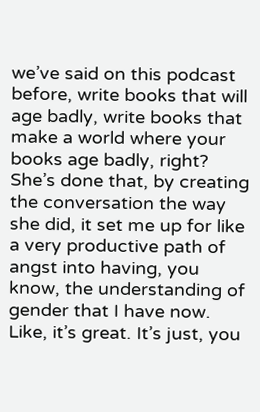we’ve said on this podcast before, write books that will age badly, write books that make a world where your books age badly, right? She’s done that, by creating the conversation the way she did, it set me up for like a very productive path of angst into having, you know, the understanding of gender that I have now. Like, it’s great. It’s just, you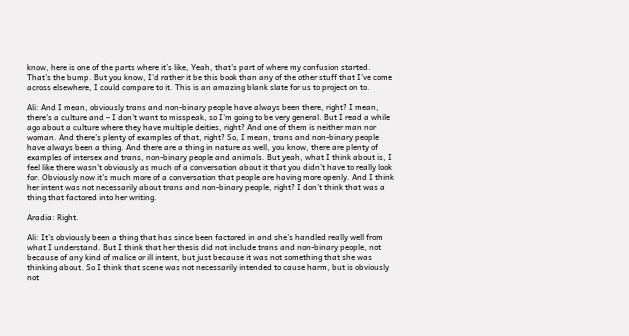know, here is one of the parts where it’s like, Yeah, that’s part of where my confusion started. That’s the bump. But you know, I’d rather it be this book than any of the other stuff that I’ve come across elsewhere, I could compare to it. This is an amazing blank slate for us to project on to.

Ali: And I mean, obviously trans and non-binary people have always been there, right? I mean, there’s a culture and – I don’t want to misspeak, so I’m going to be very general. But I read a while ago about a culture where they have multiple deities, right? And one of them is neither man nor woman. And there’s plenty of examples of that, right? So, I mean, trans and non-binary people have always been a thing. And there are a thing in nature as well, you know, there are plenty of examples of intersex and trans, non-binary people and animals. But yeah, what I think about is, I feel like there wasn’t obviously as much of a conversation about it that you didn’t have to really look for. Obviously now it’s much more of a conversation that people are having more openly. And I think her intent was not necessarily about trans and non-binary people, right? I don’t think that was a thing that factored into her writing.

Aradia: Right.

Ali: It’s obviously been a thing that has since been factored in and she’s handled really well from what I understand. But I think that her thesis did not include trans and non-binary people, not because of any kind of malice or ill intent, but just because it was not something that she was thinking about. So I think that scene was not necessarily intended to cause harm, but is obviously not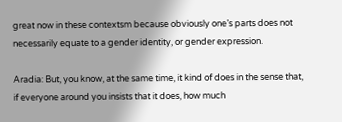great now in these contextsm because obviously one’s parts does not necessarily equate to a gender identity, or gender expression.

Aradia: But, you know, at the same time, it kind of does in the sense that, if everyone around you insists that it does, how much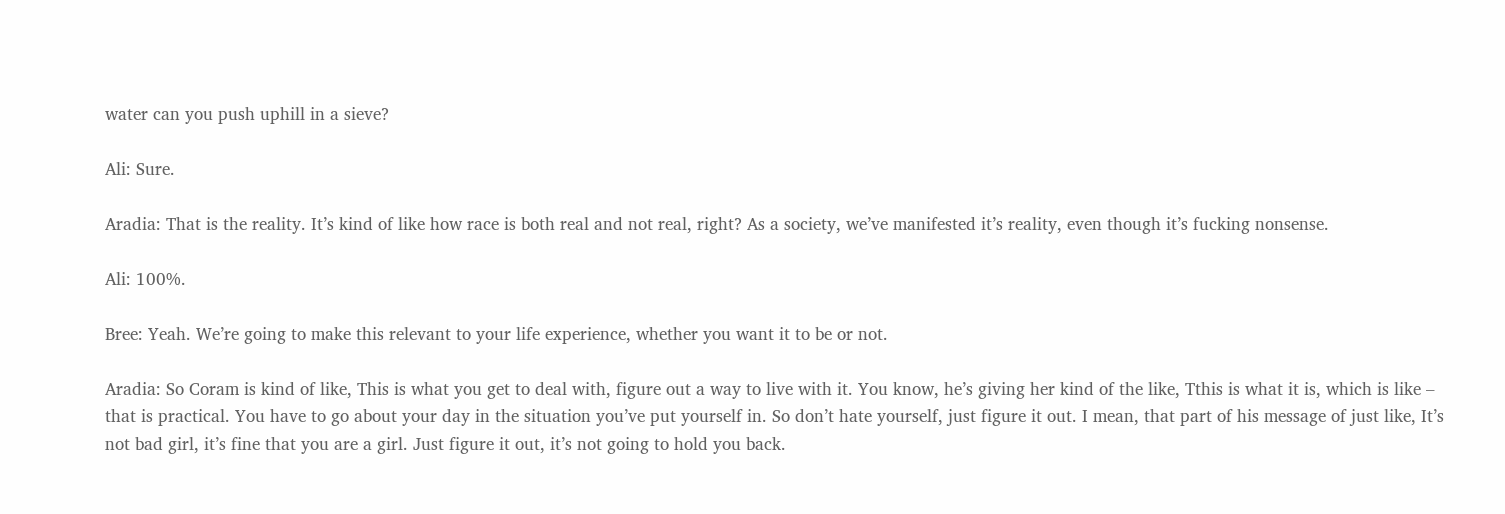water can you push uphill in a sieve?

Ali: Sure.

Aradia: That is the reality. It’s kind of like how race is both real and not real, right? As a society, we’ve manifested it’s reality, even though it’s fucking nonsense.

Ali: 100%.

Bree: Yeah. We’re going to make this relevant to your life experience, whether you want it to be or not.

Aradia: So Coram is kind of like, This is what you get to deal with, figure out a way to live with it. You know, he’s giving her kind of the like, Tthis is what it is, which is like – that is practical. You have to go about your day in the situation you’ve put yourself in. So don’t hate yourself, just figure it out. I mean, that part of his message of just like, It’s not bad girl, it’s fine that you are a girl. Just figure it out, it’s not going to hold you back.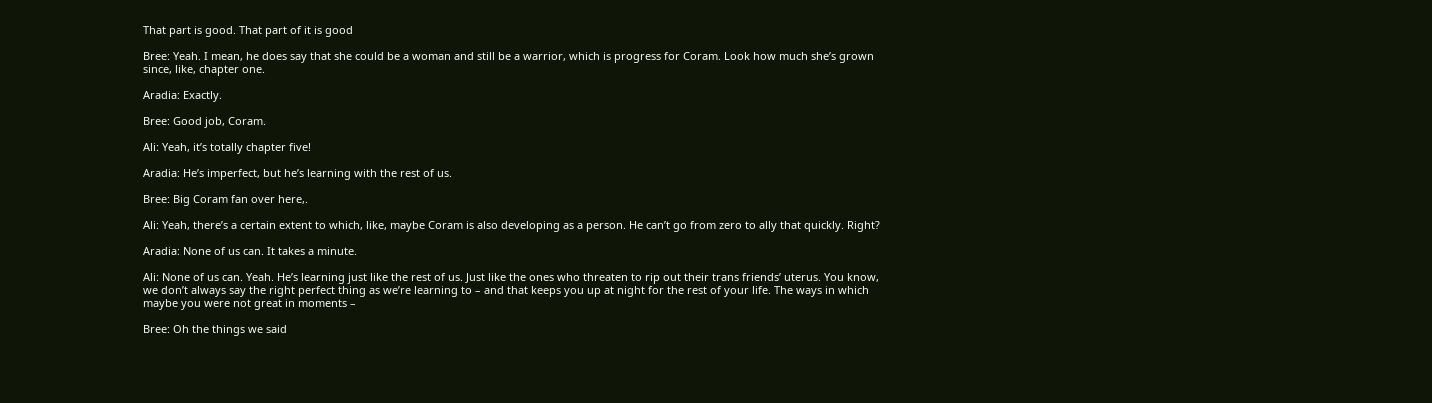That part is good. That part of it is good

Bree: Yeah. I mean, he does say that she could be a woman and still be a warrior, which is progress for Coram. Look how much she’s grown since, like, chapter one.

Aradia: Exactly.

Bree: Good job, Coram.

Ali: Yeah, it’s totally chapter five!

Aradia: He’s imperfect, but he’s learning with the rest of us.

Bree: Big Coram fan over here,.

Ali: Yeah, there’s a certain extent to which, like, maybe Coram is also developing as a person. He can’t go from zero to ally that quickly. Right?

Aradia: None of us can. It takes a minute.

Ali: None of us can. Yeah. He’s learning just like the rest of us. Just like the ones who threaten to rip out their trans friends’ uterus. You know, we don’t always say the right perfect thing as we’re learning to – and that keeps you up at night for the rest of your life. The ways in which maybe you were not great in moments –

Bree: Oh the things we said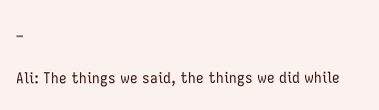–

Ali: The things we said, the things we did while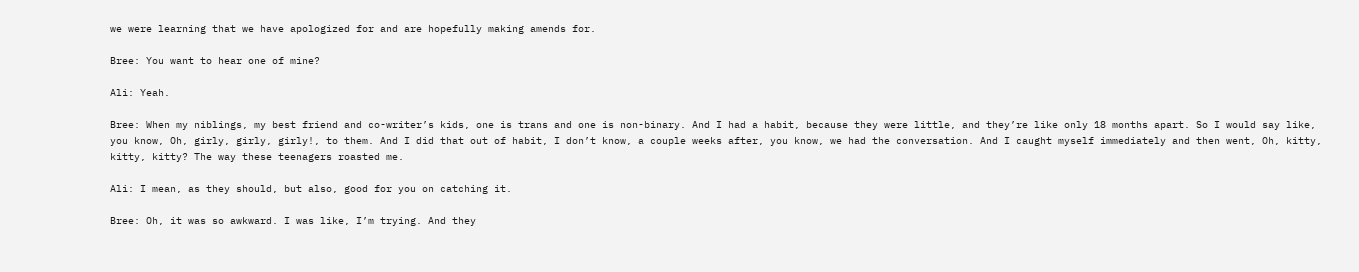we were learning that we have apologized for and are hopefully making amends for.

Bree: You want to hear one of mine?

Ali: Yeah.

Bree: When my niblings, my best friend and co-writer’s kids, one is trans and one is non-binary. And I had a habit, because they were little, and they’re like only 18 months apart. So I would say like, you know, Oh, girly, girly, girly!, to them. And I did that out of habit, I don’t know, a couple weeks after, you know, we had the conversation. And I caught myself immediately and then went, Oh, kitty, kitty, kitty? The way these teenagers roasted me.

Ali: I mean, as they should, but also, good for you on catching it.

Bree: Oh, it was so awkward. I was like, I’m trying. And they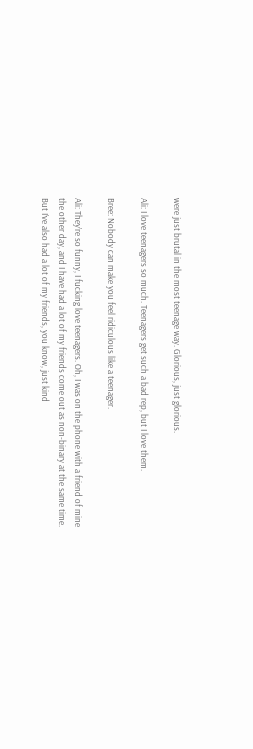were just brutal in the most teenage way. Glorious, just glorious.

Ali: I love teenagers so much. Teenagers get such a bad rep, but I love them.

Bree: Nobody can make you feel ridiculous like a teenager.

Ali: They’re so funny, I fucking love teenagers. Oh, I was on the phone with a friend of mine the other day, and I have had a lot of my friends come out as non-binary at the same time. But I’ve also had a lot of my friends, you know, just kind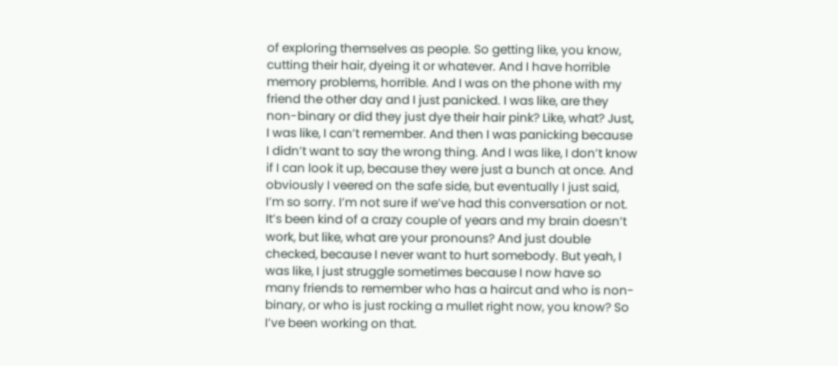of exploring themselves as people. So getting like, you know, cutting their hair, dyeing it or whatever. And I have horrible memory problems, horrible. And I was on the phone with my friend the other day and I just panicked. I was like, are they non-binary or did they just dye their hair pink? Like, what? Just, I was like, I can’t remember. And then I was panicking because I didn’t want to say the wrong thing. And I was like, I don’t know if I can look it up, because they were just a bunch at once. And obviously I veered on the safe side, but eventually I just said, I’m so sorry. I’m not sure if we’ve had this conversation or not. It’s been kind of a crazy couple of years and my brain doesn’t work, but like, what are your pronouns? And just double checked, because I never want to hurt somebody. But yeah, I was like, I just struggle sometimes because I now have so many friends to remember who has a haircut and who is non-binary, or who is just rocking a mullet right now, you know? So I’ve been working on that.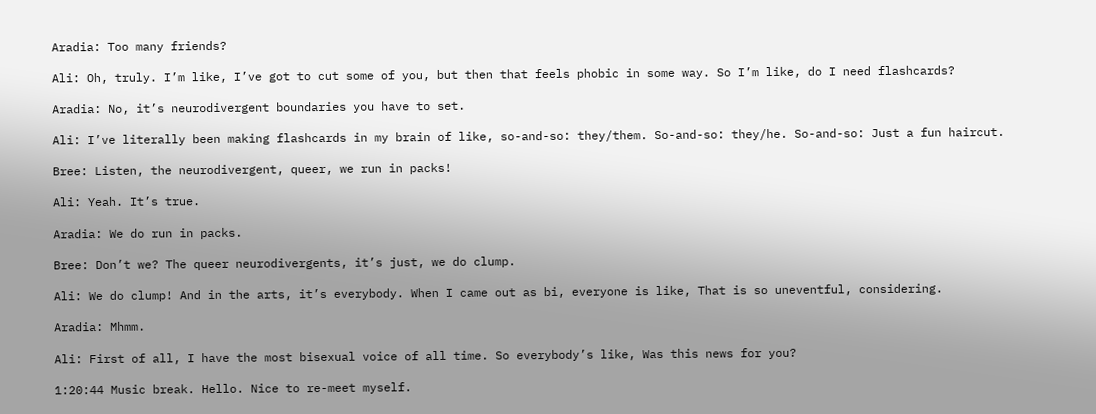Aradia: Too many friends?

Ali: Oh, truly. I’m like, I’ve got to cut some of you, but then that feels phobic in some way. So I’m like, do I need flashcards?

Aradia: No, it’s neurodivergent boundaries you have to set.

Ali: I’ve literally been making flashcards in my brain of like, so-and-so: they/them. So-and-so: they/he. So-and-so: Just a fun haircut.

Bree: Listen, the neurodivergent, queer, we run in packs!

Ali: Yeah. It’s true.

Aradia: We do run in packs.

Bree: Don’t we? The queer neurodivergents, it’s just, we do clump.

Ali: We do clump! And in the arts, it’s everybody. When I came out as bi, everyone is like, That is so uneventful, considering.

Aradia: Mhmm.

Ali: First of all, I have the most bisexual voice of all time. So everybody’s like, Was this news for you?

1:20:44 Music break. Hello. Nice to re-meet myself.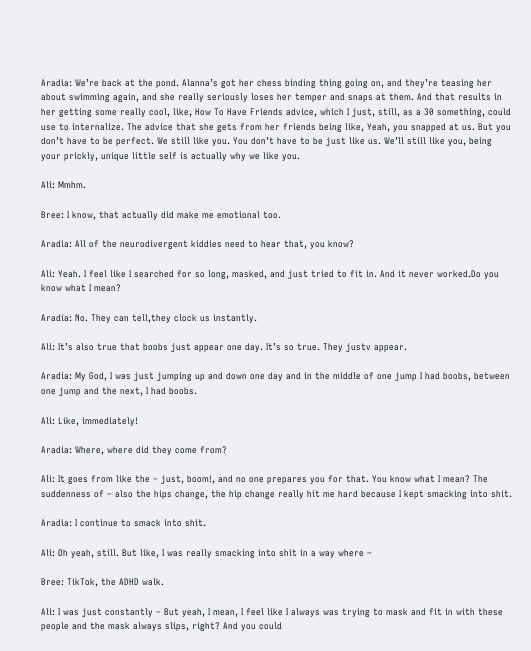Aradia: We’re back at the pond. Alanna’s got her chess binding thing going on, and they’re teasing her about swimming again, and she really seriously loses her temper and snaps at them. And that results in her getting some really cool, like, How To Have Friends advice, which I just, still, as a 30 something, could use to internalize. The advice that she gets from her friends being like, Yeah, you snapped at us. But you don’t have to be perfect. We still like you. You don’t have to be just like us. We’ll still like you, being your prickly, unique little self is actually why we like you.

Ali: Mmhm.

Bree: I know, that actually did make me emotional too.

Aradia: All of the neurodivergent kiddies need to hear that, you know?

Ali: Yeah. I feel like I searched for so long, masked, and just tried to fit in. And it never worked.Do you know what I mean?

Aradia: No. They can tell,they clock us instantly.

Ali: It’s also true that boobs just appear one day. It’s so true. They justv appear.

Aradia: My God, I was just jumping up and down one day and in the middle of one jump I had boobs, between one jump and the next, I had boobs.

Ali: Like, immediately!

Aradia: Where, where did they come from?

Ali: It goes from like the – just, boom!, and no one prepares you for that. You know what I mean? The suddenness of – also the hips change, the hip change really hit me hard because I kept smacking into shit.

Aradia: I continue to smack into shit.

Ali: Oh yeah, still. But like, I was really smacking into shit in a way where –

Bree: TikTok, the ADHD walk.

Ali: I was just constantly – But yeah, I mean, I feel like I always was trying to mask and fit in with these people and the mask always slips, right? And you could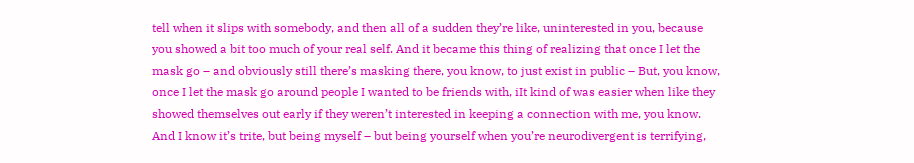tell when it slips with somebody, and then all of a sudden they’re like, uninterested in you, because you showed a bit too much of your real self. And it became this thing of realizing that once I let the mask go – and obviously still there’s masking there, you know, to just exist in public – But, you know, once I let the mask go around people I wanted to be friends with, iIt kind of was easier when like they showed themselves out early if they weren’t interested in keeping a connection with me, you know. And I know it’s trite, but being myself – but being yourself when you’re neurodivergent is terrifying,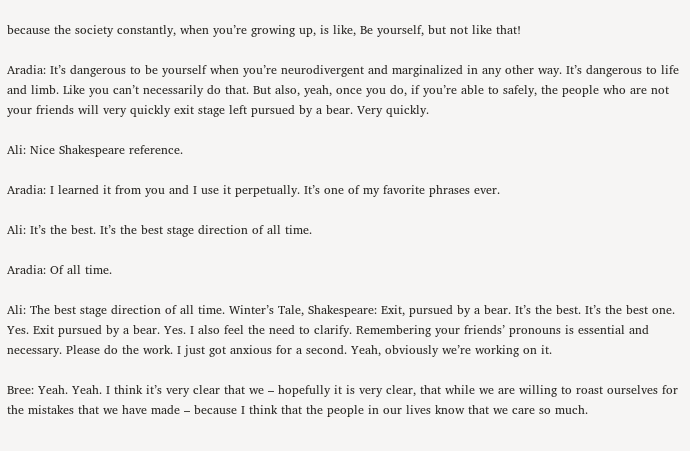because the society constantly, when you’re growing up, is like, Be yourself, but not like that!

Aradia: It’s dangerous to be yourself when you’re neurodivergent and marginalized in any other way. It’s dangerous to life and limb. Like you can’t necessarily do that. But also, yeah, once you do, if you’re able to safely, the people who are not your friends will very quickly exit stage left pursued by a bear. Very quickly.

Ali: Nice Shakespeare reference.

Aradia: I learned it from you and I use it perpetually. It’s one of my favorite phrases ever.

Ali: It’s the best. It’s the best stage direction of all time.

Aradia: Of all time.

Ali: The best stage direction of all time. Winter’s Tale, Shakespeare: Exit, pursued by a bear. It’s the best. It’s the best one. Yes. Exit pursued by a bear. Yes. I also feel the need to clarify. Remembering your friends’ pronouns is essential and necessary. Please do the work. I just got anxious for a second. Yeah, obviously we’re working on it.

Bree: Yeah. Yeah. I think it’s very clear that we – hopefully it is very clear, that while we are willing to roast ourselves for the mistakes that we have made – because I think that the people in our lives know that we care so much.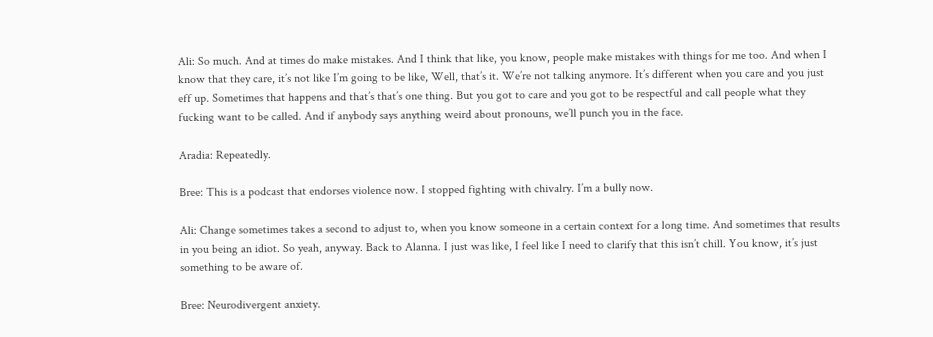Ali: So much. And at times do make mistakes. And I think that like, you know, people make mistakes with things for me too. And when I know that they care, it’s not like I’m going to be like, Well, that’s it. We’re not talking anymore. It’s different when you care and you just eff up. Sometimes that happens and that’s that’s one thing. But you got to care and you got to be respectful and call people what they fucking want to be called. And if anybody says anything weird about pronouns, we’ll punch you in the face.

Aradia: Repeatedly.

Bree: This is a podcast that endorses violence now. I stopped fighting with chivalry. I’m a bully now.

Ali: Change sometimes takes a second to adjust to, when you know someone in a certain context for a long time. And sometimes that results in you being an idiot. So yeah, anyway. Back to Alanna. I just was like, I feel like I need to clarify that this isn’t chill. You know, it’s just something to be aware of.

Bree: Neurodivergent anxiety.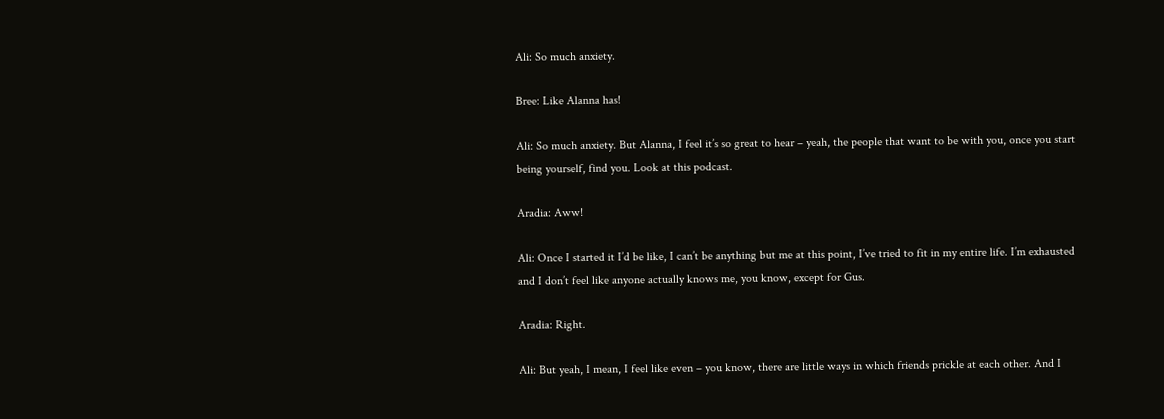Ali: So much anxiety.

Bree: Like Alanna has!

Ali: So much anxiety. But Alanna, I feel it’s so great to hear – yeah, the people that want to be with you, once you start being yourself, find you. Look at this podcast.

Aradia: Aww!

Ali: Once I started it I’d be like, I can’t be anything but me at this point, I’ve tried to fit in my entire life. I’m exhausted and I don’t feel like anyone actually knows me, you know, except for Gus.

Aradia: Right.

Ali: But yeah, I mean, I feel like even – you know, there are little ways in which friends prickle at each other. And I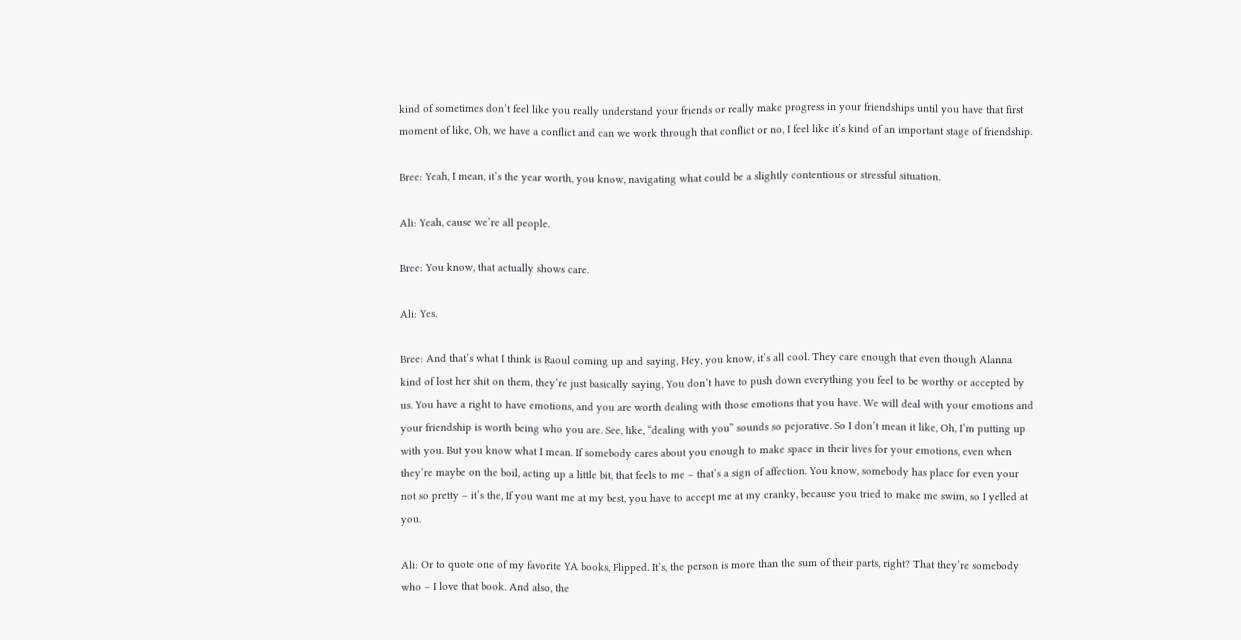kind of sometimes don’t feel like you really understand your friends or really make progress in your friendships until you have that first moment of like, Oh, we have a conflict and can we work through that conflict or no, I feel like it’s kind of an important stage of friendship.

Bree: Yeah, I mean, it’s the year worth, you know, navigating what could be a slightly contentious or stressful situation.

Ali: Yeah, cause we’re all people.

Bree: You know, that actually shows care.

Ali: Yes.

Bree: And that’s what I think is Raoul coming up and saying, Hey, you know, it’s all cool. They care enough that even though Alanna kind of lost her shit on them, they’re just basically saying, You don’t have to push down everything you feel to be worthy or accepted by us. You have a right to have emotions, and you are worth dealing with those emotions that you have. We will deal with your emotions and your friendship is worth being who you are. See, like, “dealing with you” sounds so pejorative. So I don’t mean it like, Oh, I’m putting up with you. But you know what I mean. If somebody cares about you enough to make space in their lives for your emotions, even when they’re maybe on the boil, acting up a little bit, that feels to me – that’s a sign of affection. You know, somebody has place for even your not so pretty – it’s the, If you want me at my best, you have to accept me at my cranky, because you tried to make me swim, so I yelled at you.

Ali: Or to quote one of my favorite YA books, Flipped. It’s, the person is more than the sum of their parts, right? That they’re somebody who – I love that book. And also, the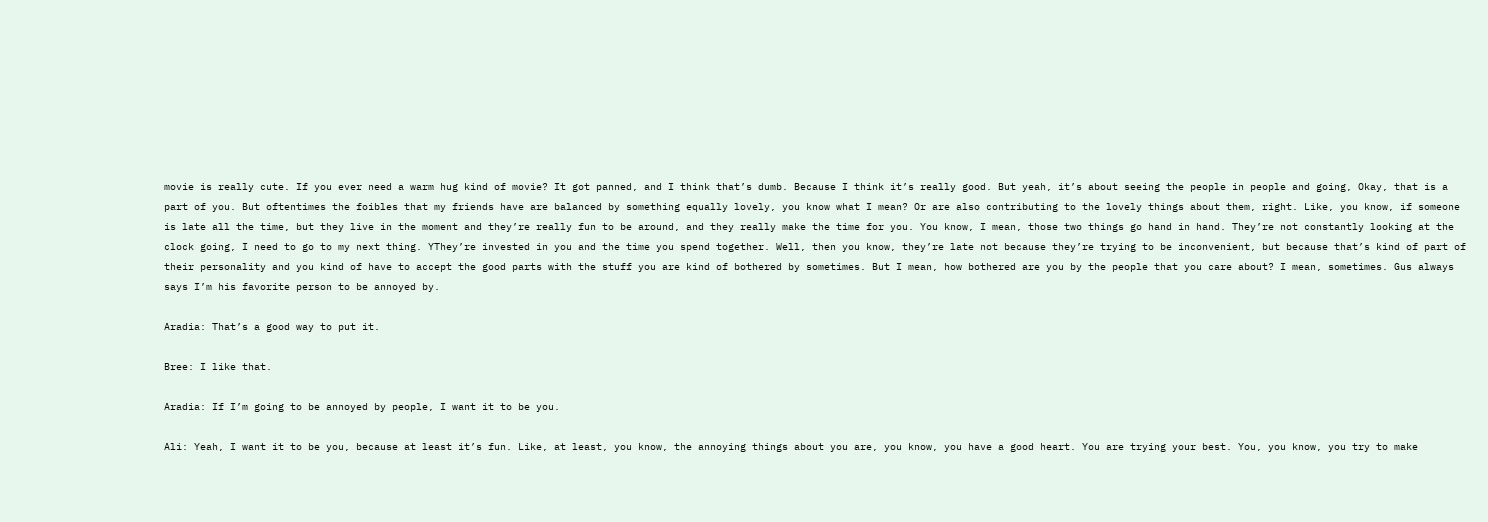movie is really cute. If you ever need a warm hug kind of movie? It got panned, and I think that’s dumb. Because I think it’s really good. But yeah, it’s about seeing the people in people and going, Okay, that is a part of you. But oftentimes the foibles that my friends have are balanced by something equally lovely, you know what I mean? Or are also contributing to the lovely things about them, right. Like, you know, if someone is late all the time, but they live in the moment and they’re really fun to be around, and they really make the time for you. You know, I mean, those two things go hand in hand. They’re not constantly looking at the clock going, I need to go to my next thing. YThey’re invested in you and the time you spend together. Well, then you know, they’re late not because they’re trying to be inconvenient, but because that’s kind of part of their personality and you kind of have to accept the good parts with the stuff you are kind of bothered by sometimes. But I mean, how bothered are you by the people that you care about? I mean, sometimes. Gus always says I’m his favorite person to be annoyed by.

Aradia: That’s a good way to put it.

Bree: I like that.

Aradia: If I’m going to be annoyed by people, I want it to be you.

Ali: Yeah, I want it to be you, because at least it’s fun. Like, at least, you know, the annoying things about you are, you know, you have a good heart. You are trying your best. You, you know, you try to make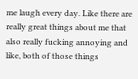me laugh every day. Like there are really great things about me that also really fucking annoying and like, both of those things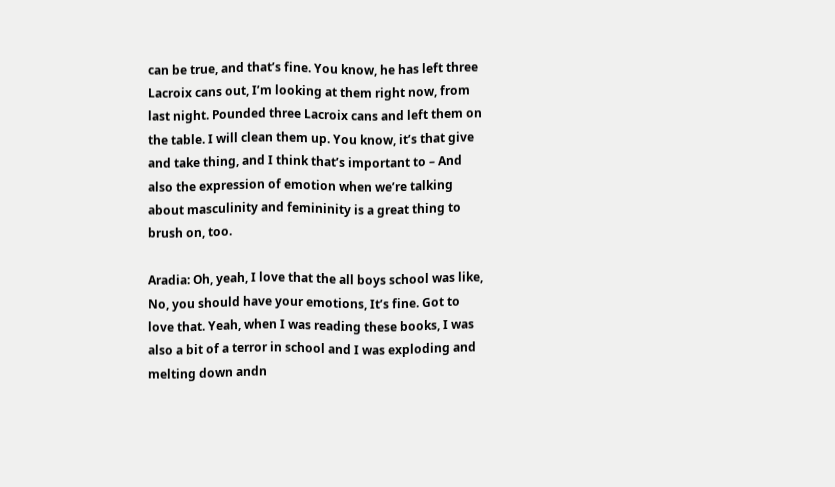can be true, and that’s fine. You know, he has left three Lacroix cans out, I’m looking at them right now, from last night. Pounded three Lacroix cans and left them on the table. I will clean them up. You know, it’s that give and take thing, and I think that’s important to – And also the expression of emotion when we’re talking about masculinity and femininity is a great thing to brush on, too.

Aradia: Oh, yeah, I love that the all boys school was like, No, you should have your emotions, It’s fine. Got to love that. Yeah, when I was reading these books, I was also a bit of a terror in school and I was exploding and melting down andn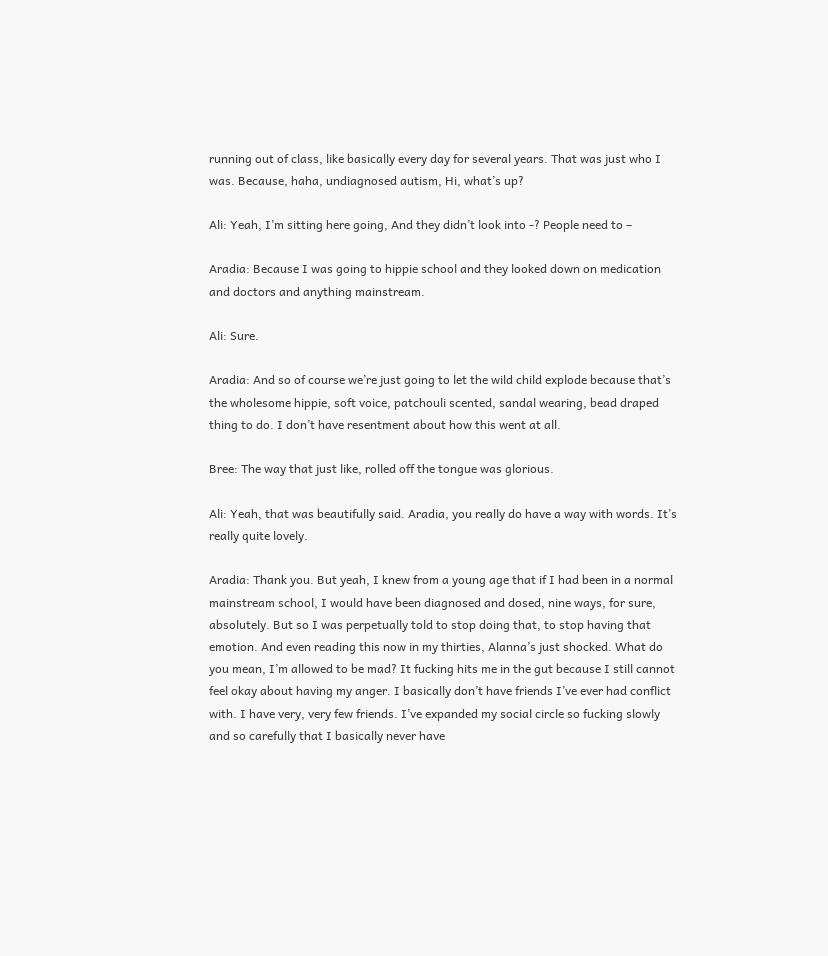running out of class, like basically every day for several years. That was just who I was. Because, haha, undiagnosed autism, Hi, what’s up?

Ali: Yeah, I’m sitting here going, And they didn’t look into -? People need to –

Aradia: Because I was going to hippie school and they looked down on medication and doctors and anything mainstream.

Ali: Sure.

Aradia: And so of course we’re just going to let the wild child explode because that’s the wholesome hippie, soft voice, patchouli scented, sandal wearing, bead draped thing to do. I don’t have resentment about how this went at all.

Bree: The way that just like, rolled off the tongue was glorious.

Ali: Yeah, that was beautifully said. Aradia, you really do have a way with words. It’s really quite lovely.

Aradia: Thank you. But yeah, I knew from a young age that if I had been in a normal mainstream school, I would have been diagnosed and dosed, nine ways, for sure, absolutely. But so I was perpetually told to stop doing that, to stop having that emotion. And even reading this now in my thirties, Alanna’s just shocked. What do you mean, I’m allowed to be mad? It fucking hits me in the gut because I still cannot feel okay about having my anger. I basically don’t have friends I’ve ever had conflict with. I have very, very few friends. I’ve expanded my social circle so fucking slowly and so carefully that I basically never have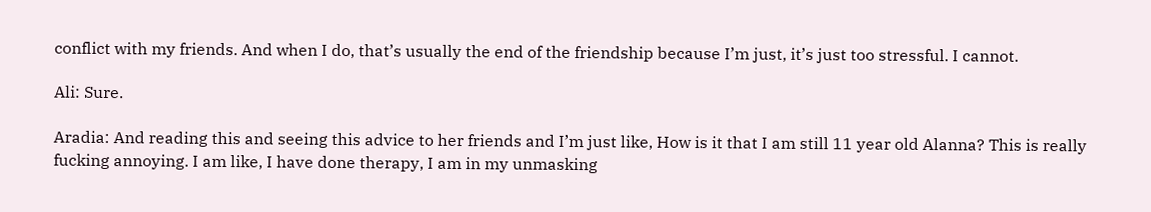conflict with my friends. And when I do, that’s usually the end of the friendship because I’m just, it’s just too stressful. I cannot.

Ali: Sure.

Aradia: And reading this and seeing this advice to her friends and I’m just like, How is it that I am still 11 year old Alanna? This is really fucking annoying. I am like, I have done therapy, I am in my unmasking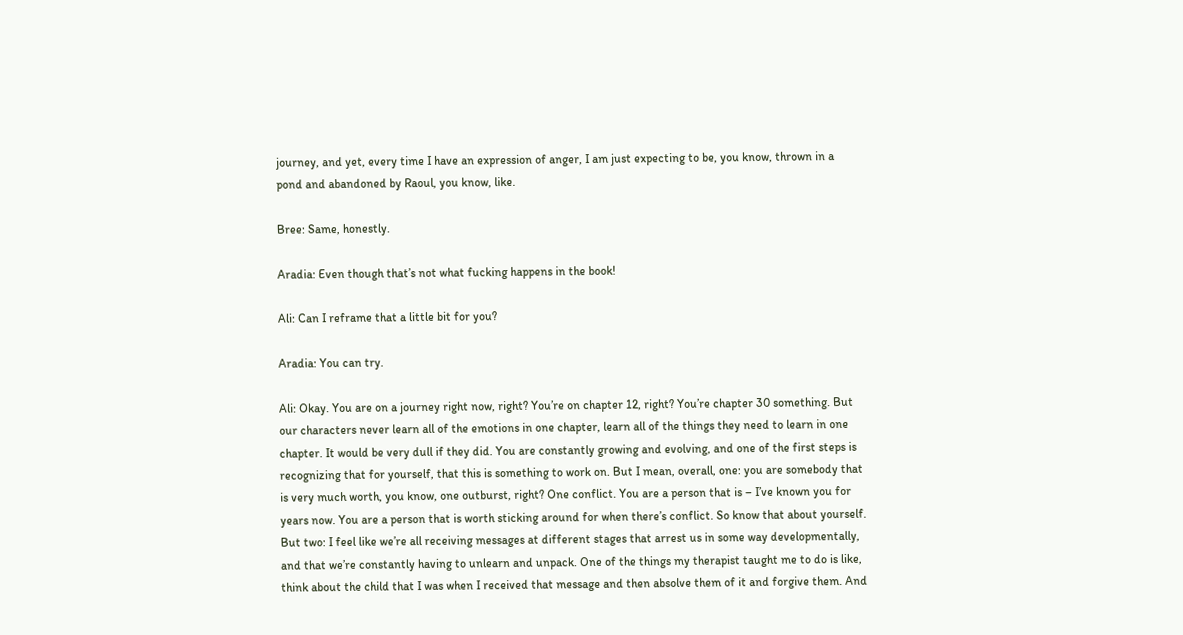journey, and yet, every time I have an expression of anger, I am just expecting to be, you know, thrown in a pond and abandoned by Raoul, you know, like.

Bree: Same, honestly.

Aradia: Even though that’s not what fucking happens in the book!

Ali: Can I reframe that a little bit for you?

Aradia: You can try.

Ali: Okay. You are on a journey right now, right? You’re on chapter 12, right? You’re chapter 30 something. But our characters never learn all of the emotions in one chapter, learn all of the things they need to learn in one chapter. It would be very dull if they did. You are constantly growing and evolving, and one of the first steps is recognizing that for yourself, that this is something to work on. But I mean, overall, one: you are somebody that is very much worth, you know, one outburst, right? One conflict. You are a person that is – I’ve known you for years now. You are a person that is worth sticking around for when there’s conflict. So know that about yourself. But two: I feel like we’re all receiving messages at different stages that arrest us in some way developmentally, and that we’re constantly having to unlearn and unpack. One of the things my therapist taught me to do is like, think about the child that I was when I received that message and then absolve them of it and forgive them. And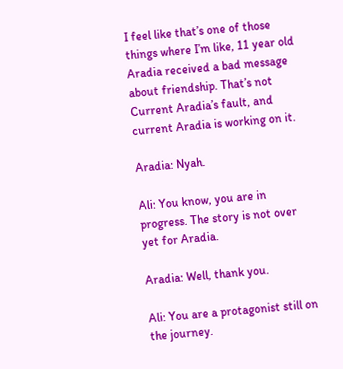I feel like that’s one of those things where I’m like, 11 year old Aradia received a bad message about friendship. That’s not Current Aradia’s fault, and current Aradia is working on it.

Aradia: Nyah.

Ali: You know, you are in progress. The story is not over yet for Aradia.

Aradia: Well, thank you.

Ali: You are a protagonist still on the journey.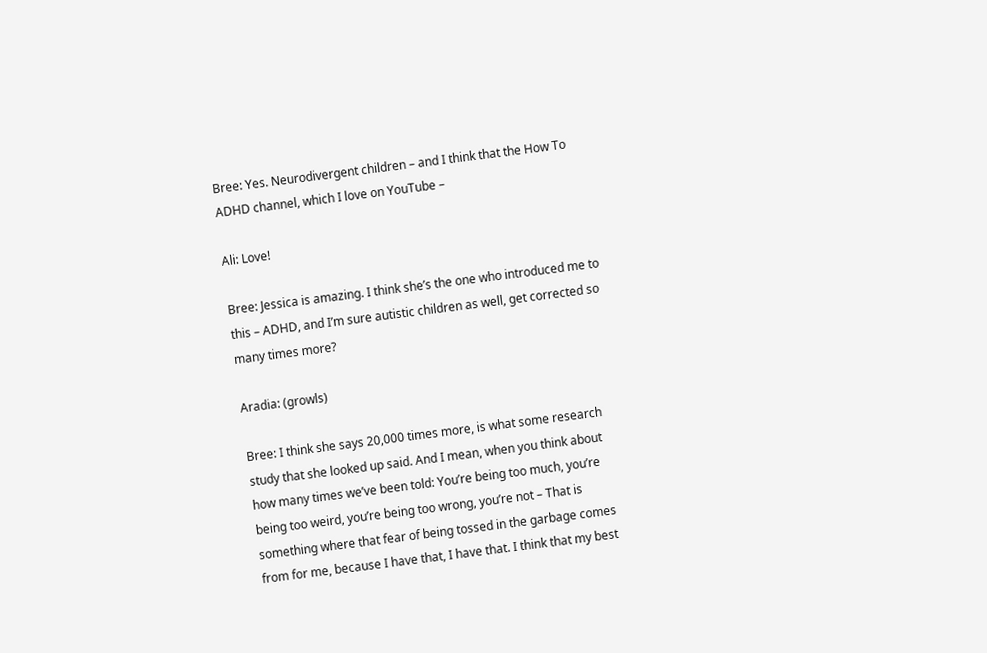Bree: Yes. Neurodivergent children – and I think that the How To ADHD channel, which I love on YouTube –

Ali: Love!

Bree: Jessica is amazing. I think she’s the one who introduced me to this – ADHD, and I’m sure autistic children as well, get corrected so many times more?

Aradia: (growls)

Bree: I think she says 20,000 times more, is what some research study that she looked up said. And I mean, when you think about how many times we’ve been told: You’re being too much, you’re being too weird, you’re being too wrong, you’re not – That is something where that fear of being tossed in the garbage comes from for me, because I have that, I have that. I think that my best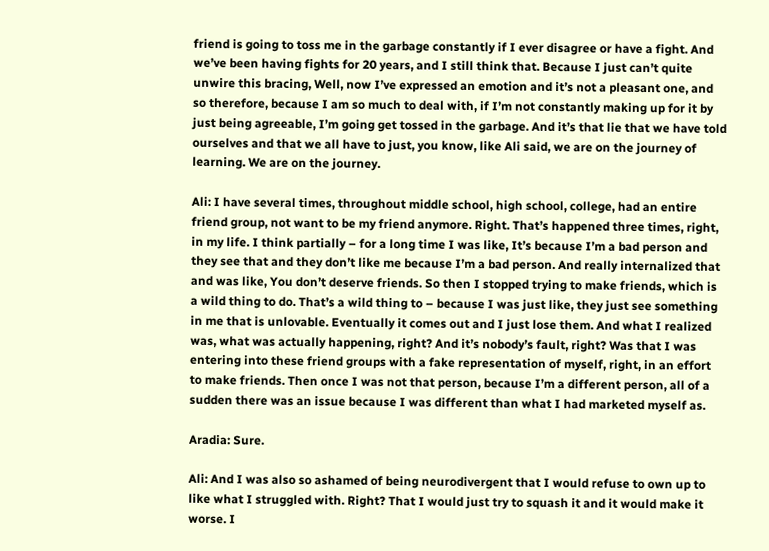friend is going to toss me in the garbage constantly if I ever disagree or have a fight. And we’ve been having fights for 20 years, and I still think that. Because I just can’t quite unwire this bracing, Well, now I’ve expressed an emotion and it’s not a pleasant one, and so therefore, because I am so much to deal with, if I’m not constantly making up for it by just being agreeable, I’m going get tossed in the garbage. And it’s that lie that we have told ourselves and that we all have to just, you know, like Ali said, we are on the journey of learning. We are on the journey.

Ali: I have several times, throughout middle school, high school, college, had an entire friend group, not want to be my friend anymore. Right. That’s happened three times, right, in my life. I think partially – for a long time I was like, It’s because I’m a bad person and they see that and they don’t like me because I’m a bad person. And really internalized that and was like, You don’t deserve friends. So then I stopped trying to make friends, which is a wild thing to do. That’s a wild thing to – because I was just like, they just see something in me that is unlovable. Eventually it comes out and I just lose them. And what I realized was, what was actually happening, right? And it’s nobody’s fault, right? Was that I was entering into these friend groups with a fake representation of myself, right, in an effort to make friends. Then once I was not that person, because I’m a different person, all of a sudden there was an issue because I was different than what I had marketed myself as.

Aradia: Sure.

Ali: And I was also so ashamed of being neurodivergent that I would refuse to own up to like what I struggled with. Right? That I would just try to squash it and it would make it worse. I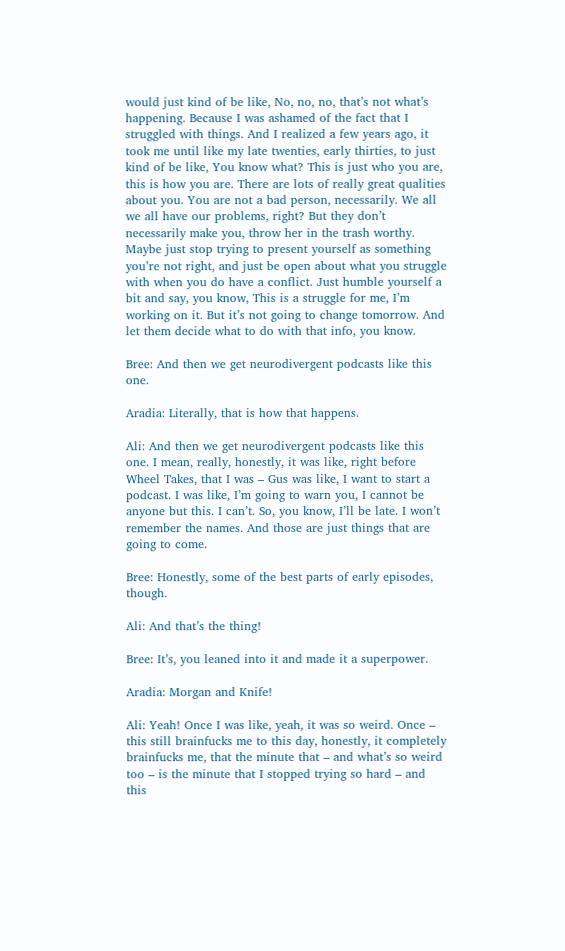would just kind of be like, No, no, no, that’s not what’s happening. Because I was ashamed of the fact that I struggled with things. And I realized a few years ago, it took me until like my late twenties, early thirties, to just kind of be like, You know what? This is just who you are, this is how you are. There are lots of really great qualities about you. You are not a bad person, necessarily. We all we all have our problems, right? But they don’t necessarily make you, throw her in the trash worthy. Maybe just stop trying to present yourself as something you’re not right, and just be open about what you struggle with when you do have a conflict. Just humble yourself a bit and say, you know, This is a struggle for me, I’m working on it. But it’s not going to change tomorrow. And let them decide what to do with that info, you know.

Bree: And then we get neurodivergent podcasts like this one.

Aradia: Literally, that is how that happens.

Ali: And then we get neurodivergent podcasts like this one. I mean, really, honestly, it was like, right before Wheel Takes, that I was – Gus was like, I want to start a podcast. I was like, I’m going to warn you, I cannot be anyone but this. I can’t. So, you know, I’ll be late. I won’t remember the names. And those are just things that are going to come.

Bree: Honestly, some of the best parts of early episodes, though.

Ali: And that’s the thing!

Bree: It’s, you leaned into it and made it a superpower.

Aradia: Morgan and Knife!

Ali: Yeah! Once I was like, yeah, it was so weird. Once – this still brainfucks me to this day, honestly, it completely brainfucks me, that the minute that – and what’s so weird too – is the minute that I stopped trying so hard – and this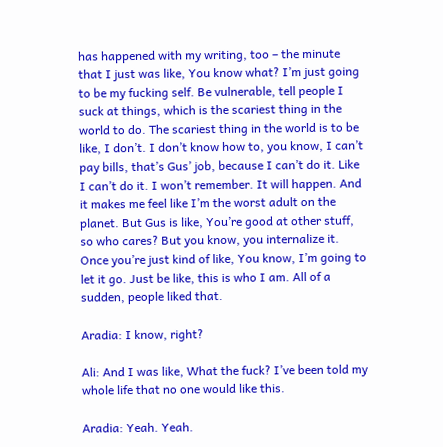has happened with my writing, too – the minute that I just was like, You know what? I’m just going to be my fucking self. Be vulnerable, tell people I suck at things, which is the scariest thing in the world to do. The scariest thing in the world is to be like, I don’t. I don’t know how to, you know, I can’t pay bills, that’s Gus’ job, because I can’t do it. Like I can’t do it. I won’t remember. It will happen. And it makes me feel like I’m the worst adult on the planet. But Gus is like, You’re good at other stuff, so who cares? But you know, you internalize it. Once you’re just kind of like, You know, I’m going to let it go. Just be like, this is who I am. All of a sudden, people liked that.

Aradia: I know, right?

Ali: And I was like, What the fuck? I’ve been told my whole life that no one would like this.

Aradia: Yeah. Yeah.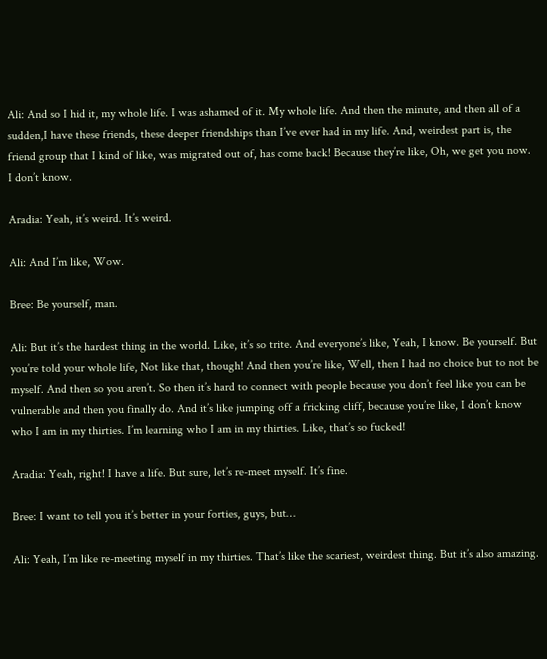Ali: And so I hid it, my whole life. I was ashamed of it. My whole life. And then the minute, and then all of a sudden,I have these friends, these deeper friendships than I’ve ever had in my life. And, weirdest part is, the friend group that I kind of like, was migrated out of, has come back! Because they’re like, Oh, we get you now. I don’t know.

Aradia: Yeah, it’s weird. It’s weird.

Ali: And I’m like, Wow.

Bree: Be yourself, man.

Ali: But it’s the hardest thing in the world. Like, it’s so trite. And everyone’s like, Yeah, I know. Be yourself. But you’re told your whole life, Not like that, though! And then you’re like, Well, then I had no choice but to not be myself. And then so you aren’t. So then it’s hard to connect with people because you don’t feel like you can be vulnerable and then you finally do. And it’s like jumping off a fricking cliff, because you’re like, I don’t know who I am in my thirties. I’m learning who I am in my thirties. Like, that’s so fucked!

Aradia: Yeah, right! I have a life. But sure, let’s re-meet myself. It’s fine.

Bree: I want to tell you it’s better in your forties, guys, but…

Ali: Yeah, I’m like re-meeting myself in my thirties. That’s like the scariest, weirdest thing. But it’s also amazing.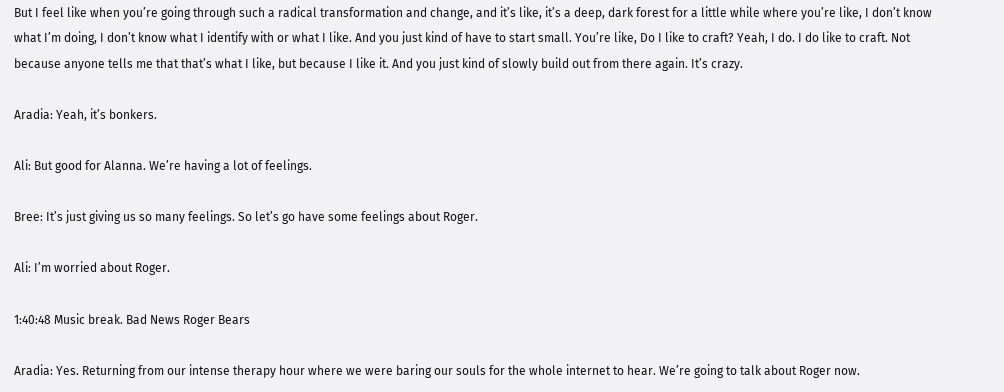But I feel like when you’re going through such a radical transformation and change, and it’s like, it’s a deep, dark forest for a little while where you’re like, I don’t know what I’m doing, I don’t know what I identify with or what I like. And you just kind of have to start small. You’re like, Do I like to craft? Yeah, I do. I do like to craft. Not because anyone tells me that that’s what I like, but because I like it. And you just kind of slowly build out from there again. It’s crazy.

Aradia: Yeah, it’s bonkers.

Ali: But good for Alanna. We’re having a lot of feelings.

Bree: It’s just giving us so many feelings. So let’s go have some feelings about Roger.

Ali: I’m worried about Roger.

1:40:48 Music break. Bad News Roger Bears

Aradia: Yes. Returning from our intense therapy hour where we were baring our souls for the whole internet to hear. We’re going to talk about Roger now.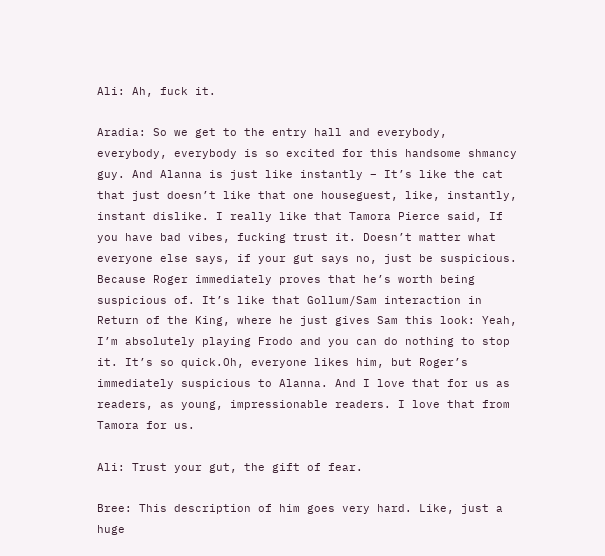Ali: Ah, fuck it.

Aradia: So we get to the entry hall and everybody, everybody, everybody is so excited for this handsome shmancy guy. And Alanna is just like instantly – It’s like the cat that just doesn’t like that one houseguest, like, instantly, instant dislike. I really like that Tamora Pierce said, If you have bad vibes, fucking trust it. Doesn’t matter what everyone else says, if your gut says no, just be suspicious. Because Roger immediately proves that he’s worth being suspicious of. It’s like that Gollum/Sam interaction in Return of the King, where he just gives Sam this look: Yeah, I’m absolutely playing Frodo and you can do nothing to stop it. It’s so quick.Oh, everyone likes him, but Roger’s immediately suspicious to Alanna. And I love that for us as readers, as young, impressionable readers. I love that from Tamora for us.

Ali: Trust your gut, the gift of fear.

Bree: This description of him goes very hard. Like, just a huge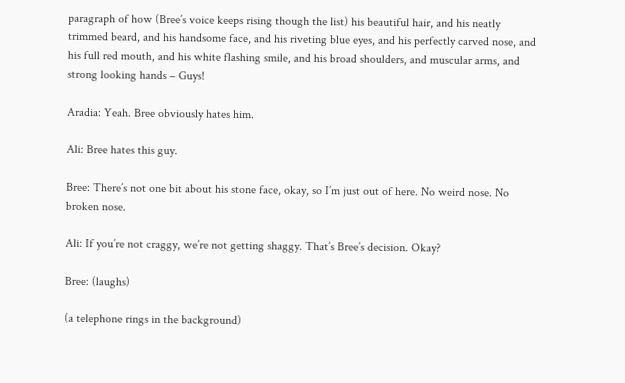paragraph of how (Bree’s voice keeps rising though the list) his beautiful hair, and his neatly trimmed beard, and his handsome face, and his riveting blue eyes, and his perfectly carved nose, and his full red mouth, and his white flashing smile, and his broad shoulders, and muscular arms, and strong looking hands – Guys!

Aradia: Yeah. Bree obviously hates him.

Ali: Bree hates this guy.

Bree: There’s not one bit about his stone face, okay, so I’m just out of here. No weird nose. No broken nose.

Ali: If you’re not craggy, we’re not getting shaggy. That’s Bree’s decision. Okay?

Bree: (laughs)

(a telephone rings in the background)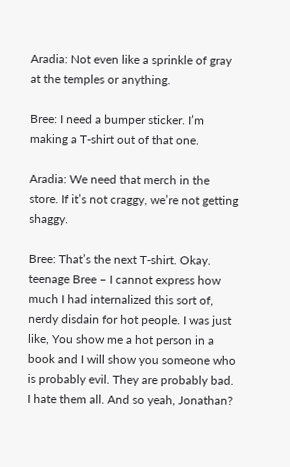Aradia: Not even like a sprinkle of gray at the temples or anything.

Bree: I need a bumper sticker. I’m making a T-shirt out of that one.

Aradia: We need that merch in the store. If it’s not craggy, we’re not getting shaggy.

Bree: That’s the next T-shirt. Okay. teenage Bree – I cannot express how much I had internalized this sort of, nerdy disdain for hot people. I was just like, You show me a hot person in a book and I will show you someone who is probably evil. They are probably bad. I hate them all. And so yeah, Jonathan?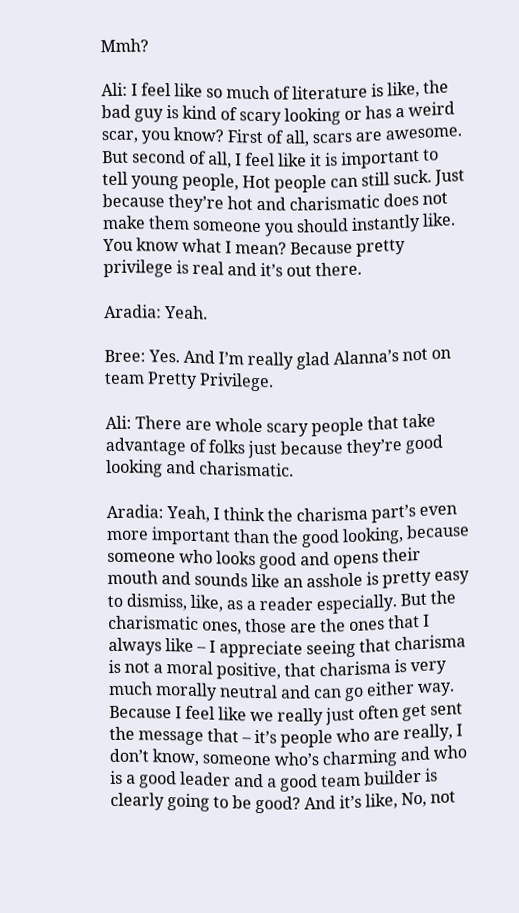Mmh?

Ali: I feel like so much of literature is like, the bad guy is kind of scary looking or has a weird scar, you know? First of all, scars are awesome. But second of all, I feel like it is important to tell young people, Hot people can still suck. Just because they’re hot and charismatic does not make them someone you should instantly like. You know what I mean? Because pretty privilege is real and it’s out there.

Aradia: Yeah.

Bree: Yes. And I’m really glad Alanna’s not on team Pretty Privilege.

Ali: There are whole scary people that take advantage of folks just because they’re good looking and charismatic.

Aradia: Yeah, I think the charisma part’s even more important than the good looking, because someone who looks good and opens their mouth and sounds like an asshole is pretty easy to dismiss, like, as a reader especially. But the charismatic ones, those are the ones that I always like – I appreciate seeing that charisma is not a moral positive, that charisma is very much morally neutral and can go either way. Because I feel like we really just often get sent the message that – it’s people who are really, I don’t know, someone who’s charming and who is a good leader and a good team builder is clearly going to be good? And it’s like, No, not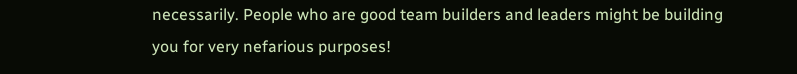necessarily. People who are good team builders and leaders might be building you for very nefarious purposes!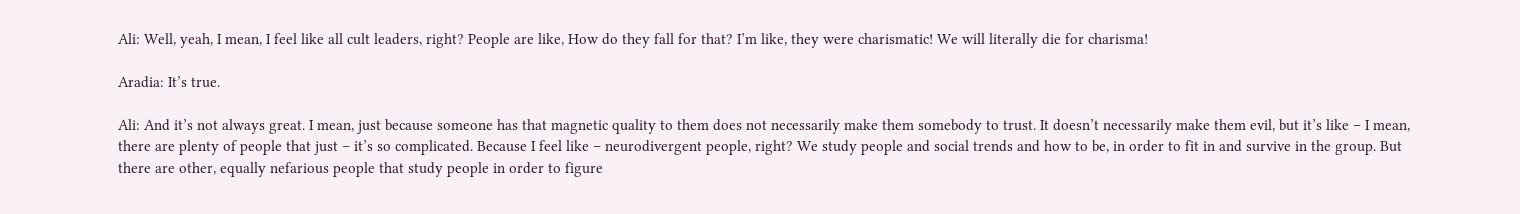Ali: Well, yeah, I mean, I feel like all cult leaders, right? People are like, How do they fall for that? I’m like, they were charismatic! We will literally die for charisma!

Aradia: It’s true.

Ali: And it’s not always great. I mean, just because someone has that magnetic quality to them does not necessarily make them somebody to trust. It doesn’t necessarily make them evil, but it’s like – I mean, there are plenty of people that just – it’s so complicated. Because I feel like – neurodivergent people, right? We study people and social trends and how to be, in order to fit in and survive in the group. But there are other, equally nefarious people that study people in order to figure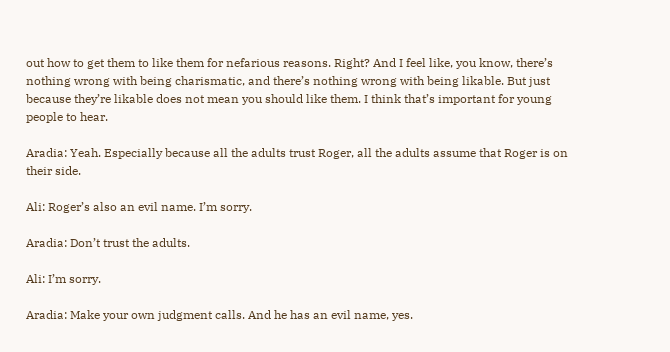out how to get them to like them for nefarious reasons. Right? And I feel like, you know, there’s nothing wrong with being charismatic, and there’s nothing wrong with being likable. But just because they’re likable does not mean you should like them. I think that’s important for young people to hear.

Aradia: Yeah. Especially because all the adults trust Roger, all the adults assume that Roger is on their side.

Ali: Roger’s also an evil name. I’m sorry.

Aradia: Don’t trust the adults.

Ali: I’m sorry.

Aradia: Make your own judgment calls. And he has an evil name, yes.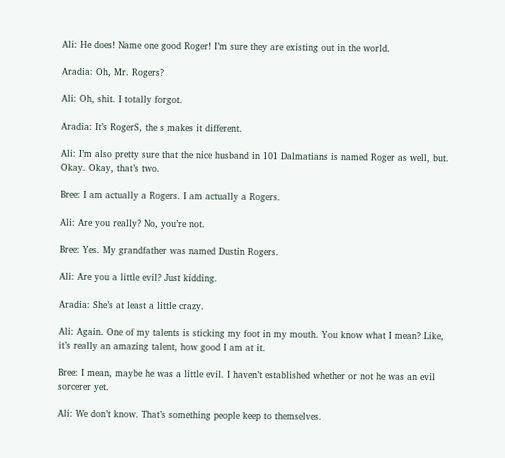Ali: He does! Name one good Roger! I’m sure they are existing out in the world.

Aradia: Oh, Mr. Rogers?

Ali: Oh, shit. I totally forgot.

Aradia: It’s RogerS, the s makes it different.

Ali: I’m also pretty sure that the nice husband in 101 Dalmatians is named Roger as well, but. Okay. Okay, that’s two.

Bree: I am actually a Rogers. I am actually a Rogers.

Ali: Are you really? No, you’re not.

Bree: Yes. My grandfather was named Dustin Rogers.

Ali: Are you a little evil? Just kidding.

Aradia: She’s at least a little crazy.

Ali: Again. One of my talents is sticking my foot in my mouth. You know what I mean? Like, it’s really an amazing talent, how good I am at it.

Bree: I mean, maybe he was a little evil. I haven’t established whether or not he was an evil sorcerer yet.

Ali: We don’t know. That’s something people keep to themselves.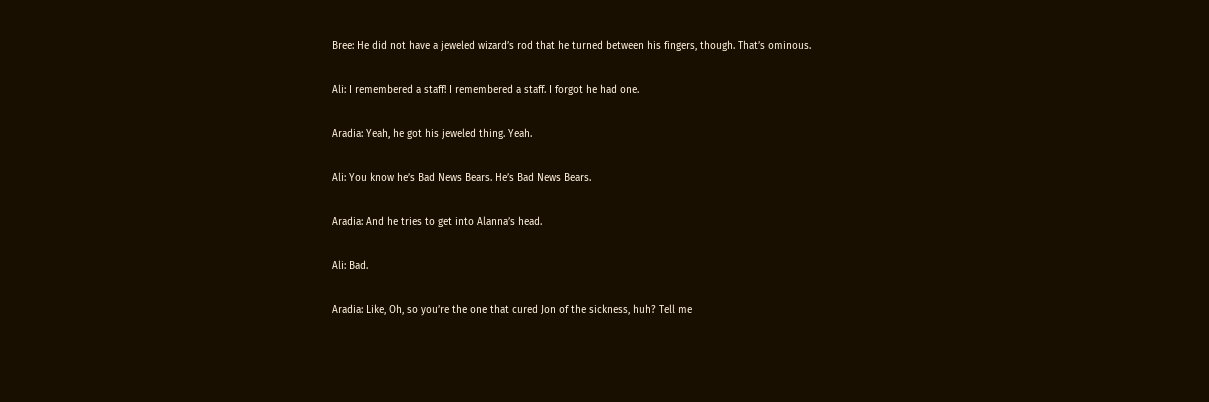Bree: He did not have a jeweled wizard’s rod that he turned between his fingers, though. That’s ominous.

Ali: I remembered a staff! I remembered a staff. I forgot he had one.

Aradia: Yeah, he got his jeweled thing. Yeah.

Ali: You know he’s Bad News Bears. He’s Bad News Bears.

Aradia: And he tries to get into Alanna’s head.

Ali: Bad.

Aradia: Like, Oh, so you’re the one that cured Jon of the sickness, huh? Tell me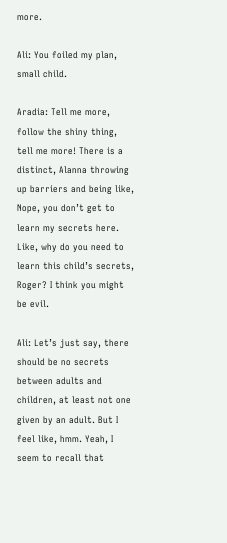more.

Ali: You foiled my plan, small child.

Aradia: Tell me more, follow the shiny thing, tell me more! There is a distinct, Alanna throwing up barriers and being like, Nope, you don’t get to learn my secrets here. Like, why do you need to learn this child’s secrets, Roger? I think you might be evil.

Ali: Let’s just say, there should be no secrets between adults and children, at least not one given by an adult. But I feel like, hmm. Yeah, I seem to recall that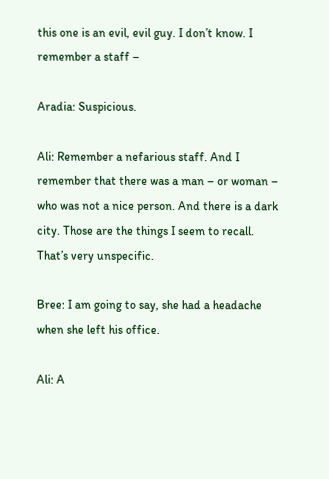this one is an evil, evil guy. I don’t know. I remember a staff –

Aradia: Suspicious.

Ali: Remember a nefarious staff. And I remember that there was a man – or woman – who was not a nice person. And there is a dark city. Those are the things I seem to recall. That’s very unspecific.

Bree: I am going to say, she had a headache when she left his office.

Ali: A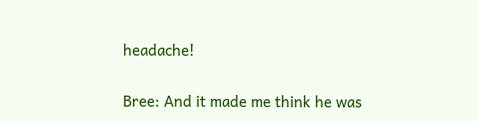headache!

Bree: And it made me think he was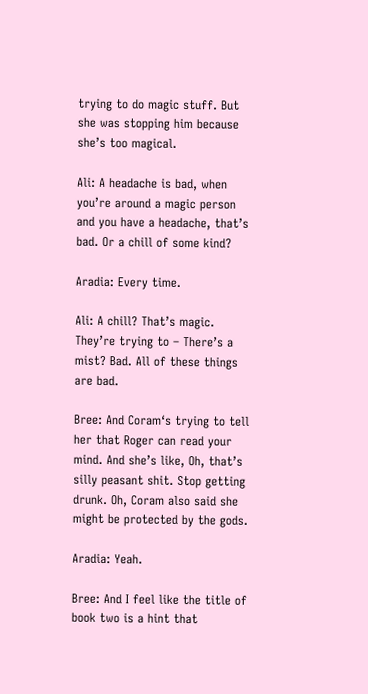trying to do magic stuff. But she was stopping him because she’s too magical.

Ali: A headache is bad, when you’re around a magic person and you have a headache, that’s bad. Or a chill of some kind?

Aradia: Every time.

Ali: A chill? That’s magic. They’re trying to – There’s a mist? Bad. All of these things are bad.

Bree: And Coram‘s trying to tell her that Roger can read your mind. And she’s like, Oh, that’s silly peasant shit. Stop getting drunk. Oh, Coram also said she might be protected by the gods.

Aradia: Yeah.

Bree: And I feel like the title of book two is a hint that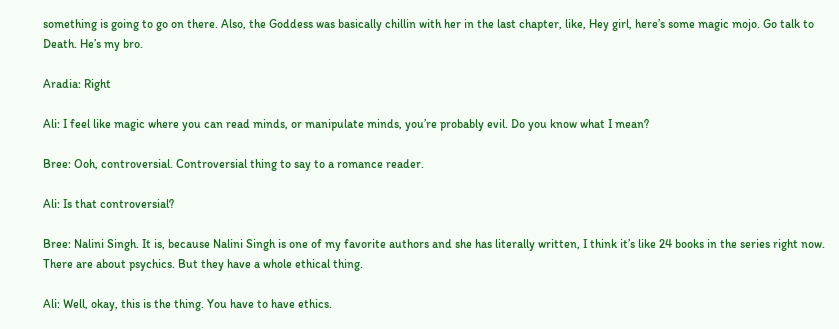something is going to go on there. Also, the Goddess was basically chillin with her in the last chapter, like, Hey girl, here’s some magic mojo. Go talk to Death. He’s my bro.

Aradia: Right

Ali: I feel like magic where you can read minds, or manipulate minds, you’re probably evil. Do you know what I mean?

Bree: Ooh, controversial. Controversial thing to say to a romance reader.

Ali: Is that controversial?

Bree: Nalini Singh. It is, because Nalini Singh is one of my favorite authors and she has literally written, I think it’s like 24 books in the series right now. There are about psychics. But they have a whole ethical thing.

Ali: Well, okay, this is the thing. You have to have ethics.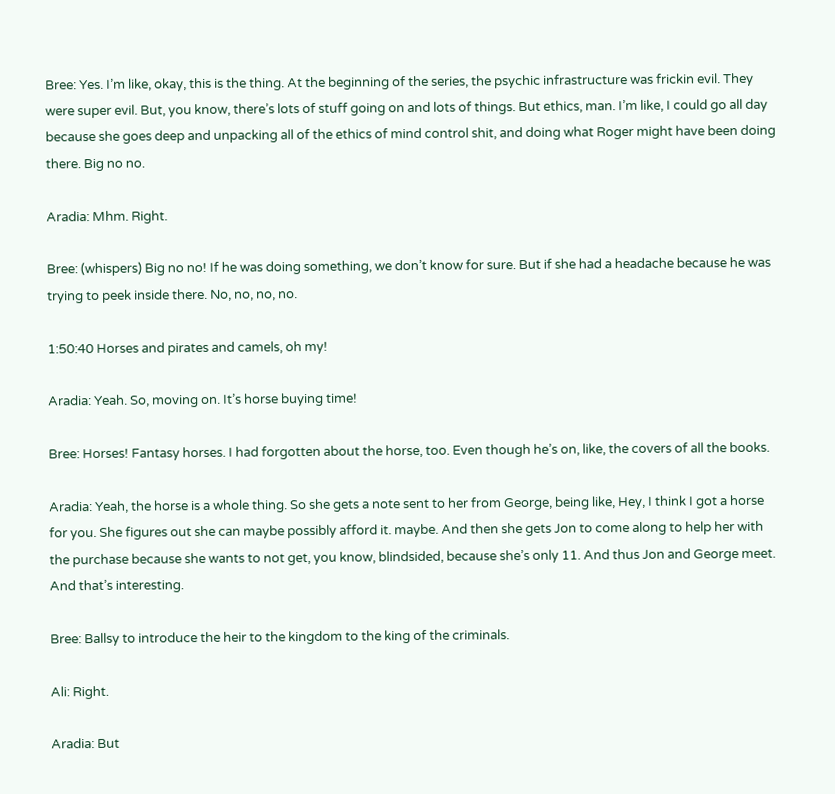Bree: Yes. I’m like, okay, this is the thing. At the beginning of the series, the psychic infrastructure was frickin evil. They were super evil. But, you know, there’s lots of stuff going on and lots of things. But ethics, man. I’m like, I could go all day because she goes deep and unpacking all of the ethics of mind control shit, and doing what Roger might have been doing there. Big no no.

Aradia: Mhm. Right.

Bree: (whispers) Big no no! If he was doing something, we don’t know for sure. But if she had a headache because he was trying to peek inside there. No, no, no, no.

1:50:40 Horses and pirates and camels, oh my!

Aradia: Yeah. So, moving on. It’s horse buying time!

Bree: Horses! Fantasy horses. I had forgotten about the horse, too. Even though he’s on, like, the covers of all the books.

Aradia: Yeah, the horse is a whole thing. So she gets a note sent to her from George, being like, Hey, I think I got a horse for you. She figures out she can maybe possibly afford it. maybe. And then she gets Jon to come along to help her with the purchase because she wants to not get, you know, blindsided, because she’s only 11. And thus Jon and George meet. And that’s interesting.

Bree: Ballsy to introduce the heir to the kingdom to the king of the criminals.

Ali: Right.

Aradia: But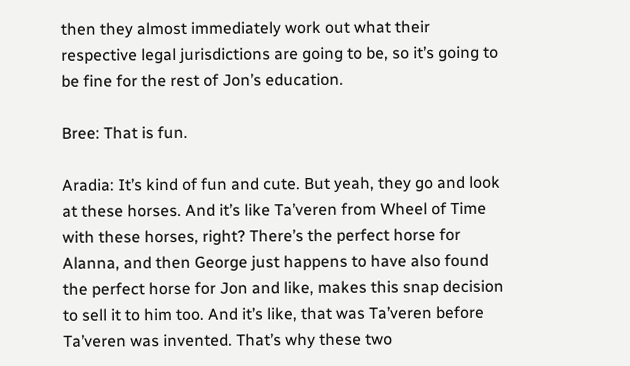then they almost immediately work out what their respective legal jurisdictions are going to be, so it’s going to be fine for the rest of Jon’s education.

Bree: That is fun.

Aradia: It’s kind of fun and cute. But yeah, they go and look at these horses. And it’s like Ta’veren from Wheel of Time with these horses, right? There’s the perfect horse for Alanna, and then George just happens to have also found the perfect horse for Jon and like, makes this snap decision to sell it to him too. And it’s like, that was Ta’veren before Ta’veren was invented. That’s why these two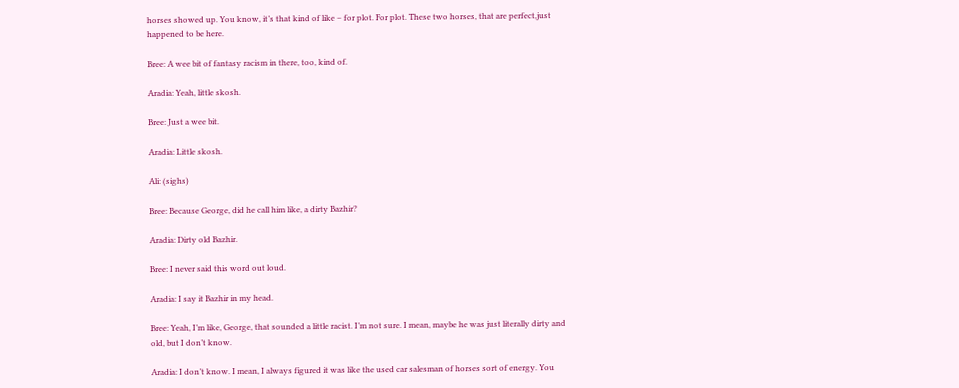horses showed up. You know, it’s that kind of like – for plot. For plot. These two horses, that are perfect,just happened to be here.

Bree: A wee bit of fantasy racism in there, too, kind of.

Aradia: Yeah, little skosh.

Bree: Just a wee bit.

Aradia: Little skosh.

Ali: (sighs)

Bree: Because George, did he call him like, a dirty Bazhir?

Aradia: Dirty old Bazhir.

Bree: I never said this word out loud.

Aradia: I say it Bazhir in my head.

Bree: Yeah, I’m like, George, that sounded a little racist. I’m not sure. I mean, maybe he was just literally dirty and old, but I don’t know.

Aradia: I don’t know. I mean, I always figured it was like the used car salesman of horses sort of energy. You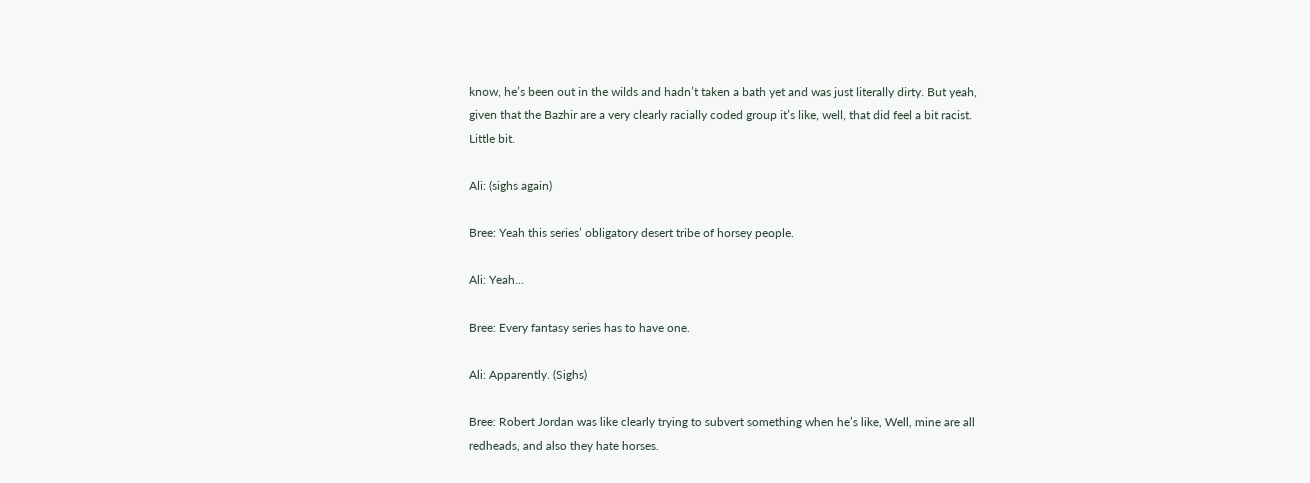know, he’s been out in the wilds and hadn’t taken a bath yet and was just literally dirty. But yeah, given that the Bazhir are a very clearly racially coded group it’s like, well, that did feel a bit racist. Little bit.

Ali: (sighs again)

Bree: Yeah this series’ obligatory desert tribe of horsey people.

Ali: Yeah…

Bree: Every fantasy series has to have one.

Ali: Apparently. (Sighs)

Bree: Robert Jordan was like clearly trying to subvert something when he’s like, Well, mine are all redheads, and also they hate horses.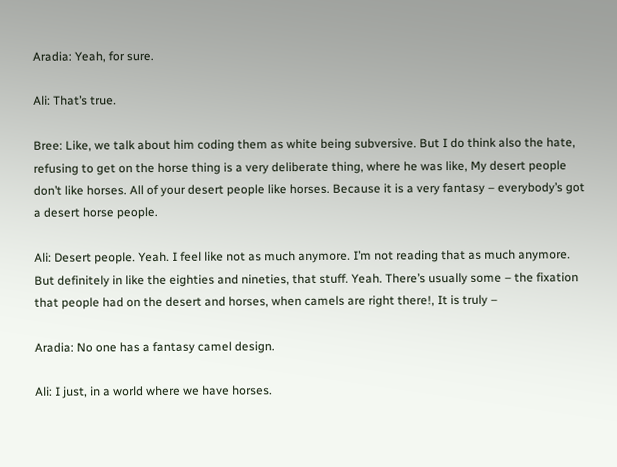Aradia: Yeah, for sure.

Ali: That’s true.

Bree: Like, we talk about him coding them as white being subversive. But I do think also the hate, refusing to get on the horse thing is a very deliberate thing, where he was like, My desert people don’t like horses. All of your desert people like horses. Because it is a very fantasy – everybody’s got a desert horse people.

Ali: Desert people. Yeah. I feel like not as much anymore. I’m not reading that as much anymore. But definitely in like the eighties and nineties, that stuff. Yeah. There’s usually some – the fixation that people had on the desert and horses, when camels are right there!, It is truly –

Aradia: No one has a fantasy camel design.

Ali: I just, in a world where we have horses.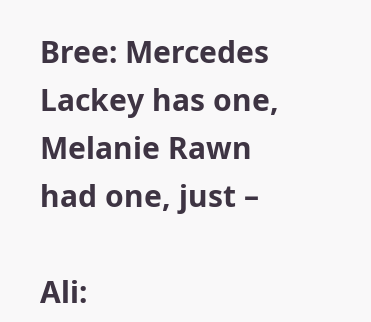Bree: Mercedes Lackey has one, Melanie Rawn had one, just –

Ali: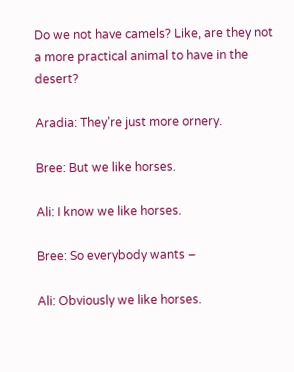Do we not have camels? Like, are they not a more practical animal to have in the desert?

Aradia: They’re just more ornery.

Bree: But we like horses.

Ali: I know we like horses.

Bree: So everybody wants –

Ali: Obviously we like horses.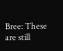Bree: These are still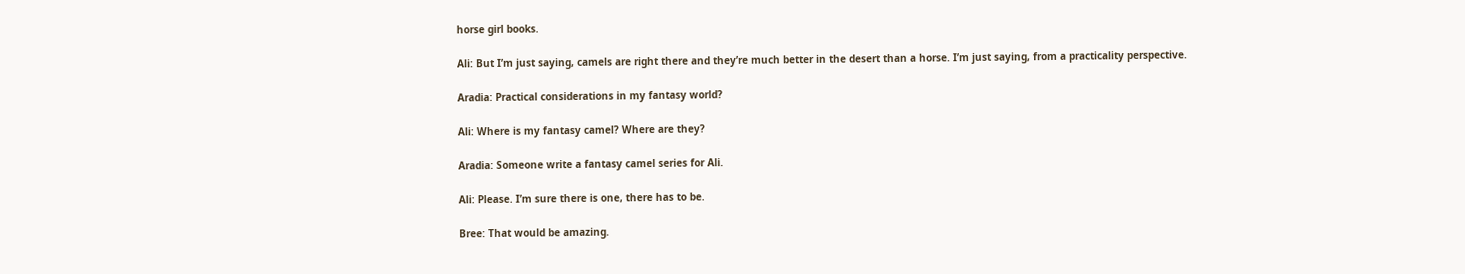horse girl books.

Ali: But I’m just saying, camels are right there and they’re much better in the desert than a horse. I’m just saying, from a practicality perspective.

Aradia: Practical considerations in my fantasy world?

Ali: Where is my fantasy camel? Where are they?

Aradia: Someone write a fantasy camel series for Ali.

Ali: Please. I’m sure there is one, there has to be.

Bree: That would be amazing.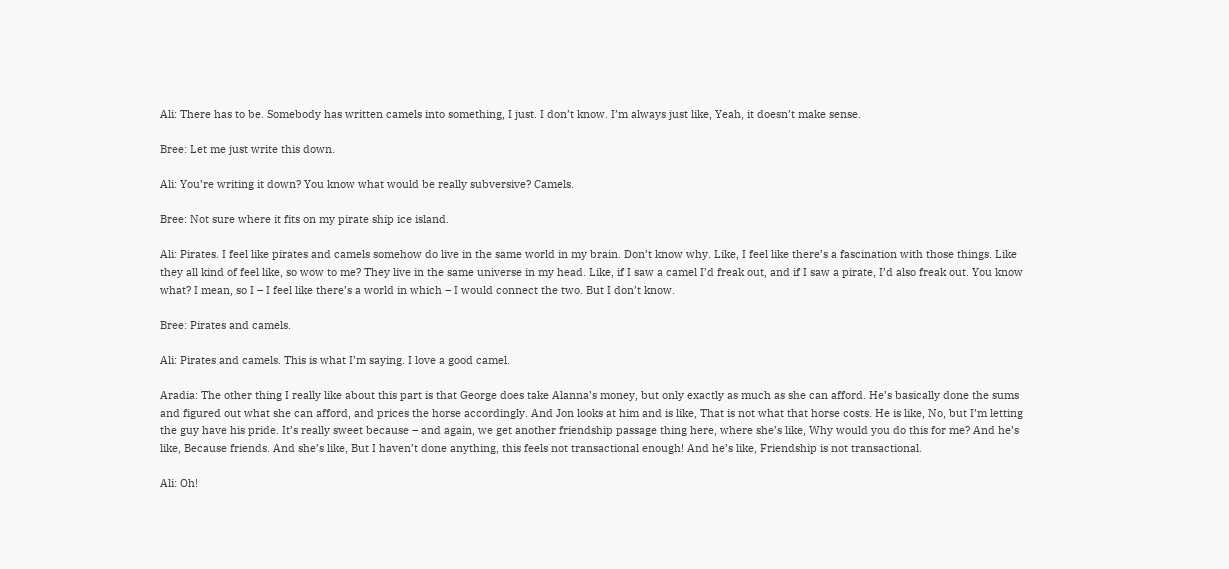Ali: There has to be. Somebody has written camels into something, I just. I don’t know. I’m always just like, Yeah, it doesn’t make sense.

Bree: Let me just write this down.

Ali: You’re writing it down? You know what would be really subversive? Camels.

Bree: Not sure where it fits on my pirate ship ice island.

Ali: Pirates. I feel like pirates and camels somehow do live in the same world in my brain. Don’t know why. Like, I feel like there’s a fascination with those things. Like they all kind of feel like, so wow to me? They live in the same universe in my head. Like, if I saw a camel I’d freak out, and if I saw a pirate, I’d also freak out. You know what? I mean, so I – I feel like there’s a world in which – I would connect the two. But I don’t know.

Bree: Pirates and camels.

Ali: Pirates and camels. This is what I’m saying. I love a good camel.

Aradia: The other thing I really like about this part is that George does take Alanna’s money, but only exactly as much as she can afford. He’s basically done the sums and figured out what she can afford, and prices the horse accordingly. And Jon looks at him and is like, That is not what that horse costs. He is like, No, but I’m letting the guy have his pride. It’s really sweet because – and again, we get another friendship passage thing here, where she’s like, Why would you do this for me? And he’s like, Because friends. And she’s like, But I haven’t done anything, this feels not transactional enough! And he’s like, Friendship is not transactional.

Ali: Oh!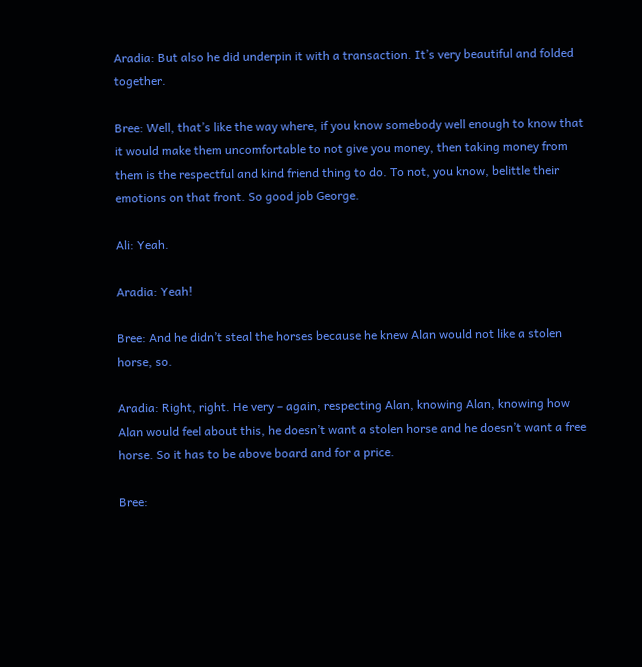Aradia: But also he did underpin it with a transaction. It’s very beautiful and folded together.

Bree: Well, that’s like the way where, if you know somebody well enough to know that it would make them uncomfortable to not give you money, then taking money from them is the respectful and kind friend thing to do. To not, you know, belittle their emotions on that front. So good job George.

Ali: Yeah.

Aradia: Yeah!

Bree: And he didn’t steal the horses because he knew Alan would not like a stolen horse, so.

Aradia: Right, right. He very – again, respecting Alan, knowing Alan, knowing how Alan would feel about this, he doesn’t want a stolen horse and he doesn’t want a free horse. So it has to be above board and for a price.

Bree: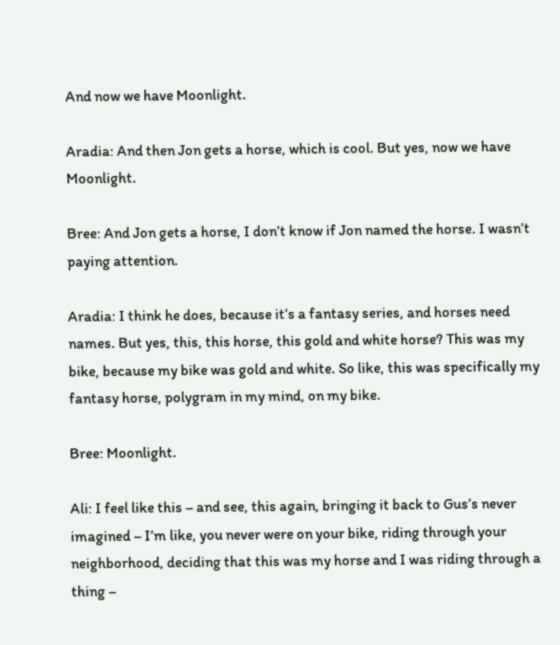And now we have Moonlight.

Aradia: And then Jon gets a horse, which is cool. But yes, now we have Moonlight.

Bree: And Jon gets a horse, I don’t know if Jon named the horse. I wasn’t paying attention.

Aradia: I think he does, because it’s a fantasy series, and horses need names. But yes, this, this horse, this gold and white horse? This was my bike, because my bike was gold and white. So like, this was specifically my fantasy horse, polygram in my mind, on my bike.

Bree: Moonlight.

Ali: I feel like this – and see, this again, bringing it back to Gus’s never imagined – I’m like, you never were on your bike, riding through your neighborhood, deciding that this was my horse and I was riding through a thing –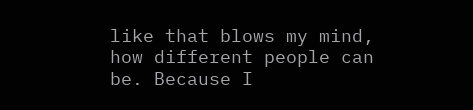like that blows my mind, how different people can be. Because I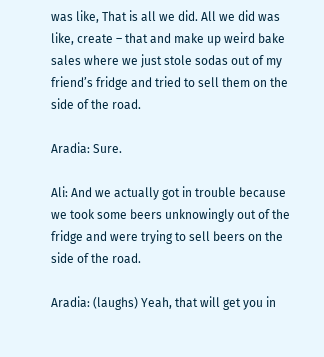was like, That is all we did. All we did was like, create – that and make up weird bake sales where we just stole sodas out of my friend’s fridge and tried to sell them on the side of the road.

Aradia: Sure.

Ali: And we actually got in trouble because we took some beers unknowingly out of the fridge and were trying to sell beers on the side of the road.

Aradia: (laughs) Yeah, that will get you in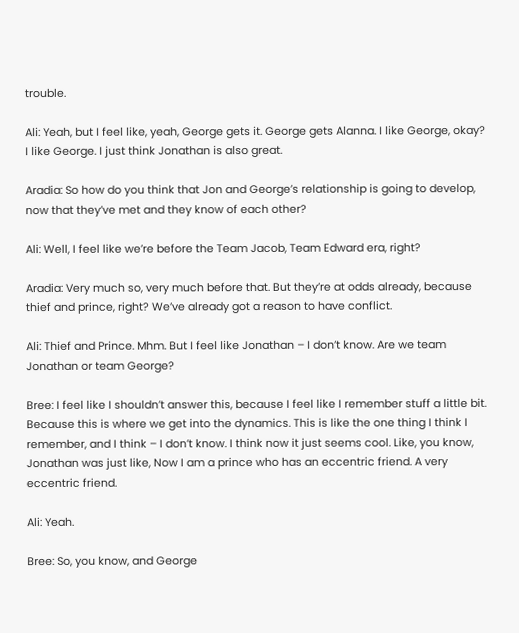trouble.

Ali: Yeah, but I feel like, yeah, George gets it. George gets Alanna. I like George, okay? I like George. I just think Jonathan is also great.

Aradia: So how do you think that Jon and George’s relationship is going to develop, now that they’ve met and they know of each other?

Ali: Well, I feel like we’re before the Team Jacob, Team Edward era, right?

Aradia: Very much so, very much before that. But they’re at odds already, because thief and prince, right? We’ve already got a reason to have conflict.

Ali: Thief and Prince. Mhm. But I feel like Jonathan – I don’t know. Are we team Jonathan or team George?

Bree: I feel like I shouldn’t answer this, because I feel like I remember stuff a little bit. Because this is where we get into the dynamics. This is like the one thing I think I remember, and I think – I don’t know. I think now it just seems cool. Like, you know, Jonathan was just like, Now I am a prince who has an eccentric friend. A very eccentric friend.

Ali: Yeah.

Bree: So, you know, and George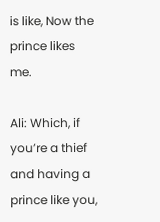is like, Now the prince likes me.

Ali: Which, if you’re a thief and having a prince like you,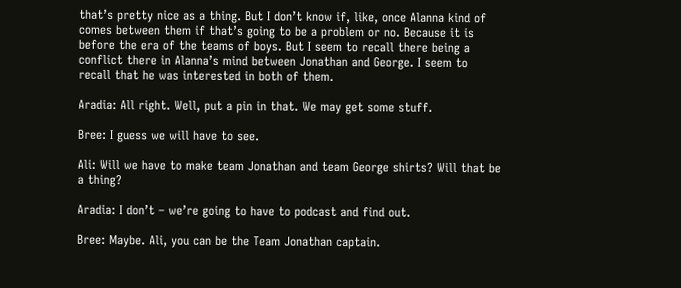that’s pretty nice as a thing. But I don’t know if, like, once Alanna kind of comes between them if that’s going to be a problem or no. Because it is before the era of the teams of boys. But I seem to recall there being a conflict there in Alanna’s mind between Jonathan and George. I seem to recall that he was interested in both of them.

Aradia: All right. Well, put a pin in that. We may get some stuff.

Bree: I guess we will have to see.

Ali: Will we have to make team Jonathan and team George shirts? Will that be a thing?

Aradia: I don’t – we’re going to have to podcast and find out.

Bree: Maybe. Ali, you can be the Team Jonathan captain.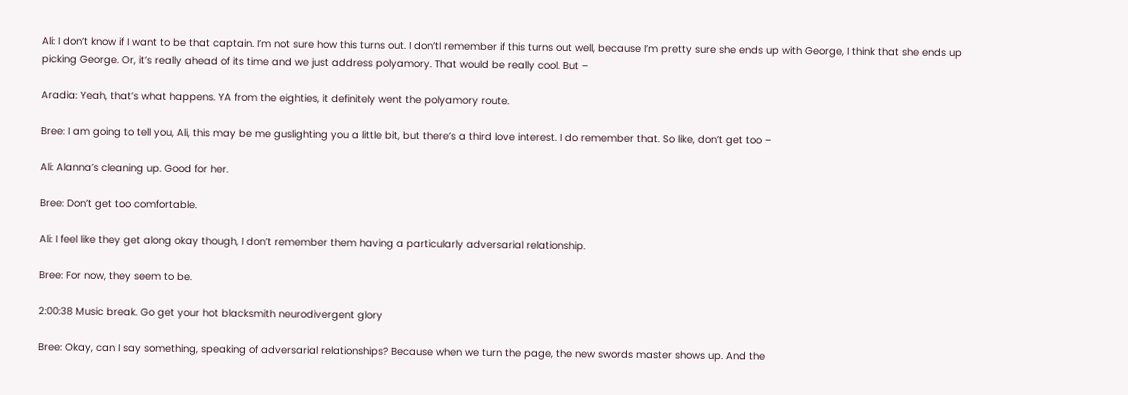Ali: I don’t know if I want to be that captain. I’m not sure how this turns out. I don’tl remember if this turns out well, because I’m pretty sure she ends up with George, I think that she ends up picking George. Or, it’s really ahead of its time and we just address polyamory. That would be really cool. But –

Aradia: Yeah, that’s what happens. YA from the eighties, it definitely went the polyamory route.

Bree: I am going to tell you, Ali, this may be me guslighting you a little bit, but there’s a third love interest. I do remember that. So like, don’t get too –

Ali: Alanna’s cleaning up. Good for her.

Bree: Don’t get too comfortable.

Ali: I feel like they get along okay though, I don’t remember them having a particularly adversarial relationship.

Bree: For now, they seem to be.

2:00:38 Music break. Go get your hot blacksmith neurodivergent glory

Bree: Okay, can I say something, speaking of adversarial relationships? Because when we turn the page, the new swords master shows up. And the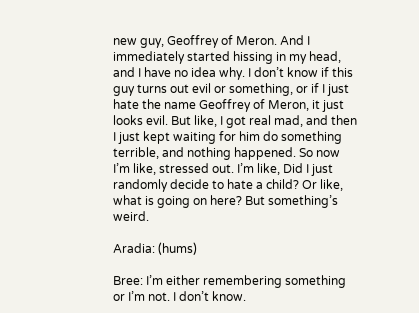new guy, Geoffrey of Meron. And I immediately started hissing in my head, and I have no idea why. I don’t know if this guy turns out evil or something, or if I just hate the name Geoffrey of Meron, it just looks evil. But like, I got real mad, and then I just kept waiting for him do something terrible, and nothing happened. So now I’m like, stressed out. I’m like, Did I just randomly decide to hate a child? Or like, what is going on here? But something’s weird.

Aradia: (hums)

Bree: I’m either remembering something or I’m not. I don’t know.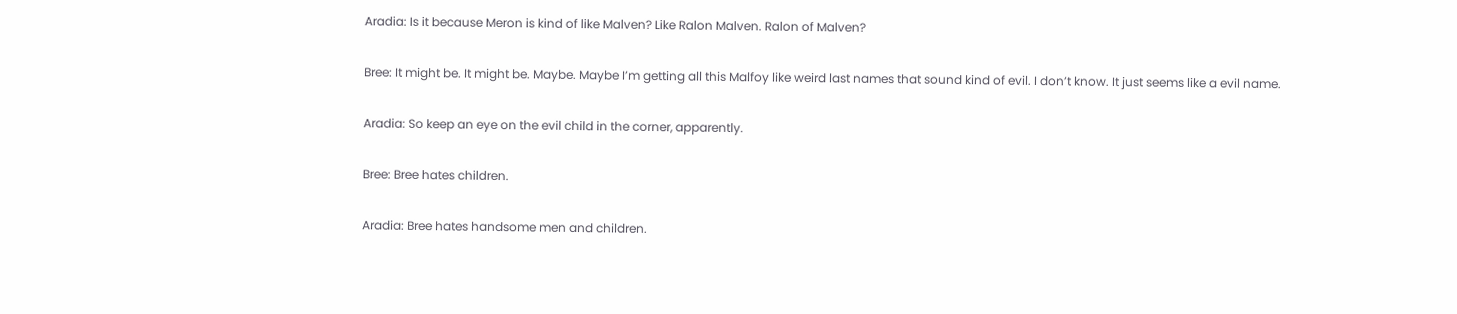Aradia: Is it because Meron is kind of like Malven? Like Ralon Malven. Ralon of Malven?

Bree: It might be. It might be. Maybe. Maybe I’m getting all this Malfoy like weird last names that sound kind of evil. I don’t know. It just seems like a evil name.

Aradia: So keep an eye on the evil child in the corner, apparently.

Bree: Bree hates children.

Aradia: Bree hates handsome men and children.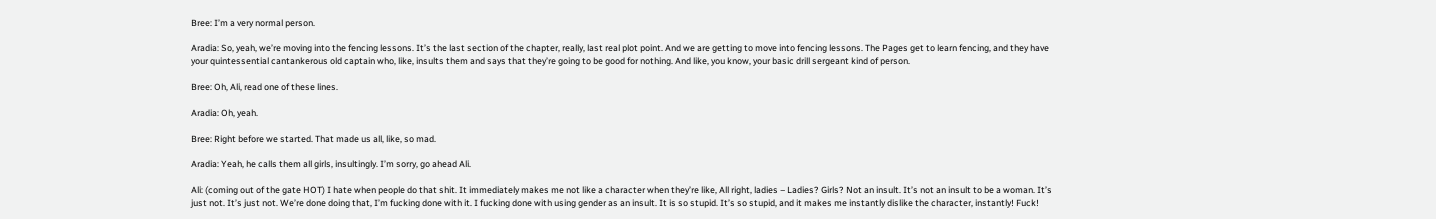Bree: I’m a very normal person.

Aradia: So, yeah, we’re moving into the fencing lessons. It’s the last section of the chapter, really, last real plot point. And we are getting to move into fencing lessons. The Pages get to learn fencing, and they have your quintessential cantankerous old captain who, like, insults them and says that they’re going to be good for nothing. And like, you know, your basic drill sergeant kind of person.

Bree: Oh, Ali, read one of these lines.

Aradia: Oh, yeah.

Bree: Right before we started. That made us all, like, so mad.

Aradia: Yeah, he calls them all girls, insultingly. I’m sorry, go ahead Ali.

Ali: (coming out of the gate HOT) I hate when people do that shit. It immediately makes me not like a character when they’re like, All right, ladies – Ladies? Girls? Not an insult. It’s not an insult to be a woman. It’s just not. It’s just not. We’re done doing that, I’m fucking done with it. I fucking done with using gender as an insult. It is so stupid. It’s so stupid, and it makes me instantly dislike the character, instantly! Fuck!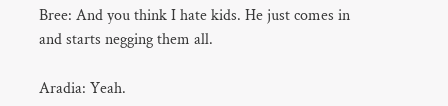Bree: And you think I hate kids. He just comes in and starts negging them all.

Aradia: Yeah.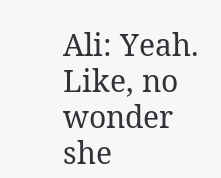Ali: Yeah. Like, no wonder she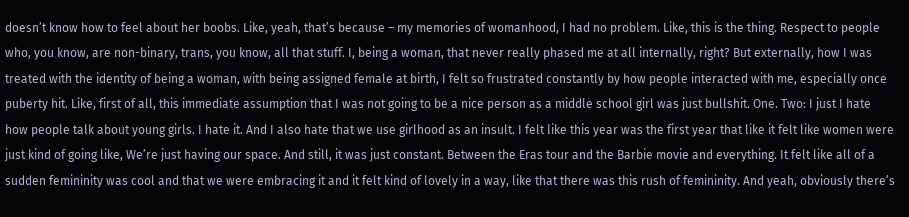doesn’t know how to feel about her boobs. Like, yeah, that’s because – my memories of womanhood, I had no problem. Like, this is the thing. Respect to people who, you know, are non-binary, trans, you know, all that stuff. I, being a woman, that never really phased me at all internally, right? But externally, how I was treated with the identity of being a woman, with being assigned female at birth, I felt so frustrated constantly by how people interacted with me, especially once puberty hit. Like, first of all, this immediate assumption that I was not going to be a nice person as a middle school girl was just bullshit. One. Two: I just I hate how people talk about young girls. I hate it. And I also hate that we use girlhood as an insult. I felt like this year was the first year that like it felt like women were just kind of going like, We’re just having our space. And still, it was just constant. Between the Eras tour and the Barbie movie and everything. It felt like all of a sudden femininity was cool and that we were embracing it and it felt kind of lovely in a way, like that there was this rush of femininity. And yeah, obviously there’s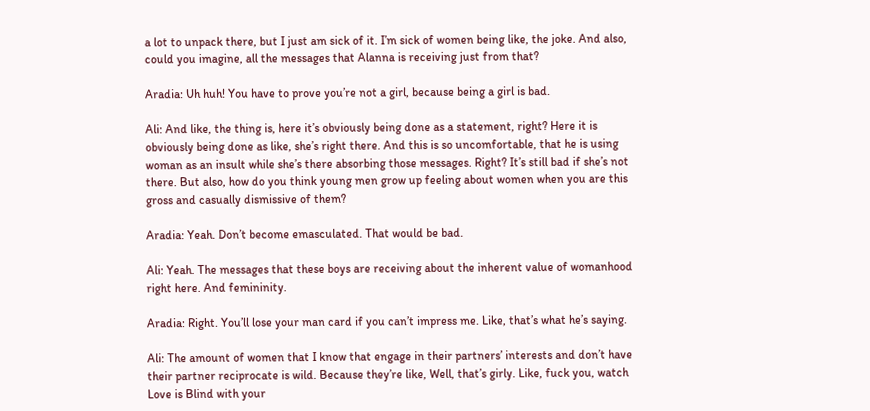a lot to unpack there, but I just am sick of it. I’m sick of women being like, the joke. And also, could you imagine, all the messages that Alanna is receiving just from that?

Aradia: Uh huh! You have to prove you’re not a girl, because being a girl is bad.

Ali: And like, the thing is, here it’s obviously being done as a statement, right? Here it is obviously being done as like, she’s right there. And this is so uncomfortable, that he is using woman as an insult while she’s there absorbing those messages. Right? It’s still bad if she’s not there. But also, how do you think young men grow up feeling about women when you are this gross and casually dismissive of them?

Aradia: Yeah. Don’t become emasculated. That would be bad.

Ali: Yeah. The messages that these boys are receiving about the inherent value of womanhood right here. And femininity.

Aradia: Right. You’ll lose your man card if you can’t impress me. Like, that’s what he’s saying.

Ali: The amount of women that I know that engage in their partners’ interests and don’t have their partner reciprocate is wild. Because they’re like, Well, that’s girly. Like, fuck you, watch Love is Blind with your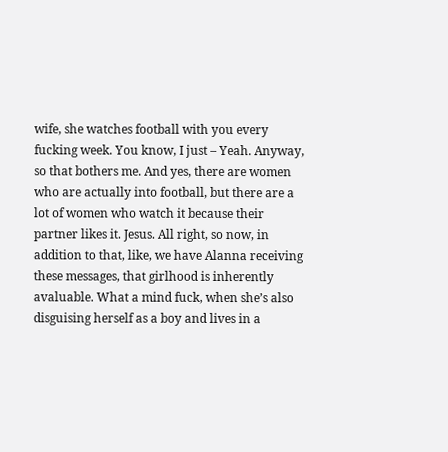wife, she watches football with you every fucking week. You know, I just – Yeah. Anyway, so that bothers me. And yes, there are women who are actually into football, but there are a lot of women who watch it because their partner likes it. Jesus. All right, so now, in addition to that, like, we have Alanna receiving these messages, that girlhood is inherently avaluable. What a mind fuck, when she’s also disguising herself as a boy and lives in a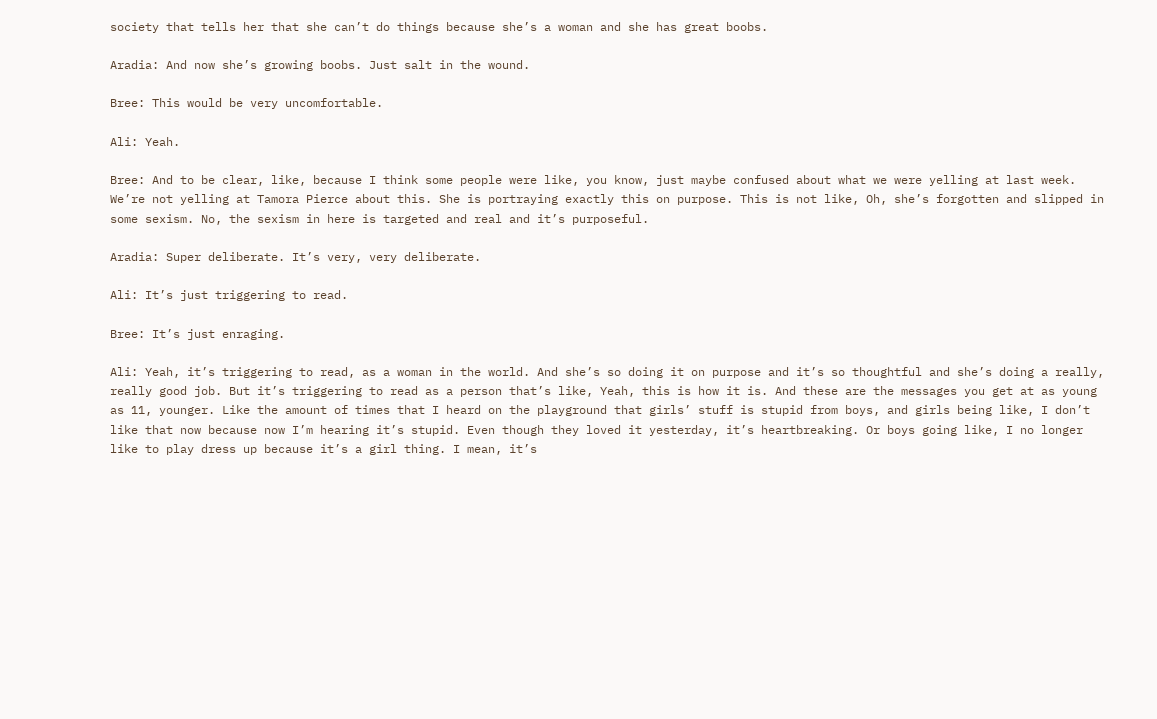society that tells her that she can’t do things because she’s a woman and she has great boobs.

Aradia: And now she’s growing boobs. Just salt in the wound.

Bree: This would be very uncomfortable.

Ali: Yeah.

Bree: And to be clear, like, because I think some people were like, you know, just maybe confused about what we were yelling at last week. We’re not yelling at Tamora Pierce about this. She is portraying exactly this on purpose. This is not like, Oh, she’s forgotten and slipped in some sexism. No, the sexism in here is targeted and real and it’s purposeful.

Aradia: Super deliberate. It’s very, very deliberate.

Ali: It’s just triggering to read.

Bree: It’s just enraging.

Ali: Yeah, it’s triggering to read, as a woman in the world. And she’s so doing it on purpose and it’s so thoughtful and she’s doing a really, really good job. But it’s triggering to read as a person that’s like, Yeah, this is how it is. And these are the messages you get at as young as 11, younger. Like the amount of times that I heard on the playground that girls’ stuff is stupid from boys, and girls being like, I don’t like that now because now I’m hearing it’s stupid. Even though they loved it yesterday, it’s heartbreaking. Or boys going like, I no longer like to play dress up because it’s a girl thing. I mean, it’s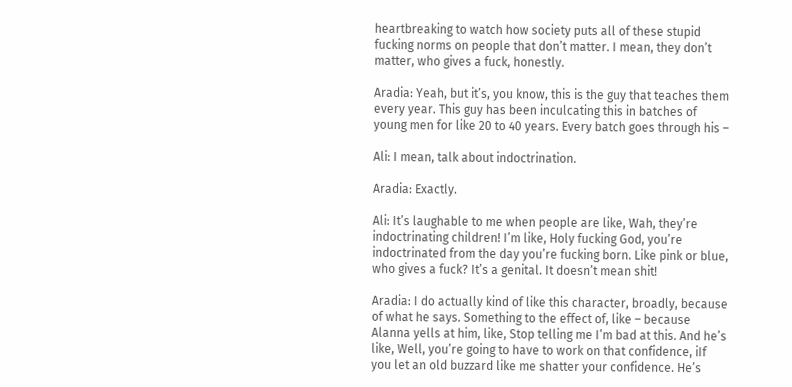heartbreaking to watch how society puts all of these stupid fucking norms on people that don’t matter. I mean, they don’t matter, who gives a fuck, honestly.

Aradia: Yeah, but it’s, you know, this is the guy that teaches them every year. This guy has been inculcating this in batches of young men for like 20 to 40 years. Every batch goes through his –

Ali: I mean, talk about indoctrination.

Aradia: Exactly.

Ali: It’s laughable to me when people are like, Wah, they’re indoctrinating children! I’m like, Holy fucking God, you’re indoctrinated from the day you’re fucking born. Like pink or blue, who gives a fuck? It’s a genital. It doesn’t mean shit!

Aradia: I do actually kind of like this character, broadly, because of what he says. Something to the effect of, like – because Alanna yells at him, like, Stop telling me I’m bad at this. And he’s like, Well, you’re going to have to work on that confidence, iIf you let an old buzzard like me shatter your confidence. He’s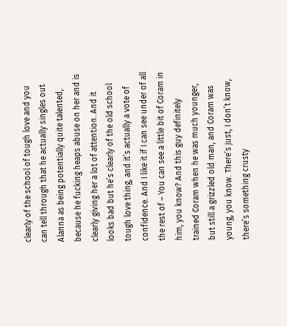clearly of the school of tough love and you can tell through that he actually singles out Alanna as being potentially quite talented, because he fucking heaps abuse on her and is clearly giving her a lot of attention. And it looks bad but he’s clearly of the old school tough love thing, and it’s actually a vote of confidence. And I like it if I can see under of all the rest of – You can see a little bit of Coram in him, you know? And this guy definitely trained Coram when he was much younger, but still a grizzled old man, and Coram was young, you know. There’s just, I don’t know, there’s something crusty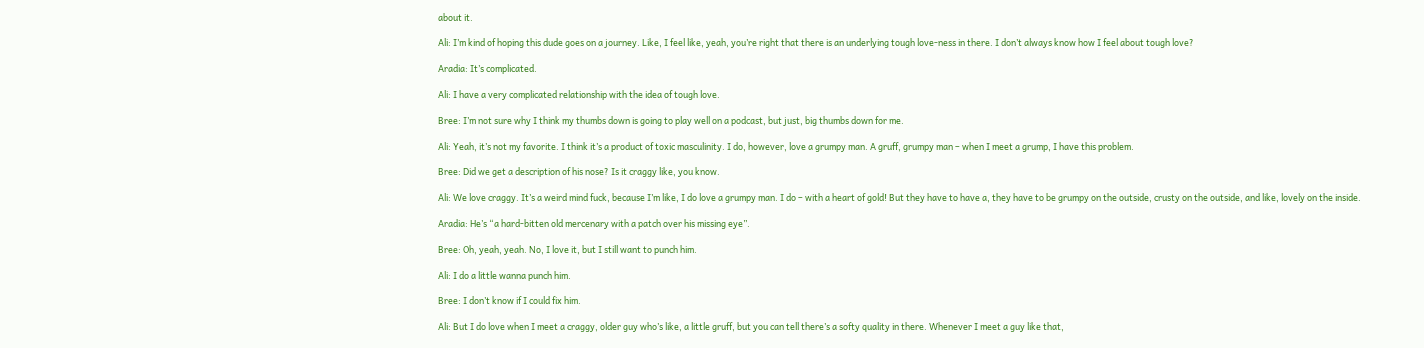about it.

Ali: I’m kind of hoping this dude goes on a journey. Like, I feel like, yeah, you’re right that there is an underlying tough love-ness in there. I don’t always know how I feel about tough love?

Aradia: It’s complicated.

Ali: I have a very complicated relationship with the idea of tough love.

Bree: I’m not sure why I think my thumbs down is going to play well on a podcast, but just, big thumbs down for me.

Ali: Yeah, it’s not my favorite. I think it’s a product of toxic masculinity. I do, however, love a grumpy man. A gruff, grumpy man – when I meet a grump, I have this problem.

Bree: Did we get a description of his nose? Is it craggy like, you know.

Ali: We love craggy. It’s a weird mind fuck, because I’m like, I do love a grumpy man. I do – with a heart of gold! But they have to have a, they have to be grumpy on the outside, crusty on the outside, and like, lovely on the inside.

Aradia: He’s “a hard-bitten old mercenary with a patch over his missing eye”.

Bree: Oh, yeah, yeah. No, I love it, but I still want to punch him.

Ali: I do a little wanna punch him.

Bree: I don’t know if I could fix him.

Ali: But I do love when I meet a craggy, older guy who’s like, a little gruff, but you can tell there’s a softy quality in there. Whenever I meet a guy like that,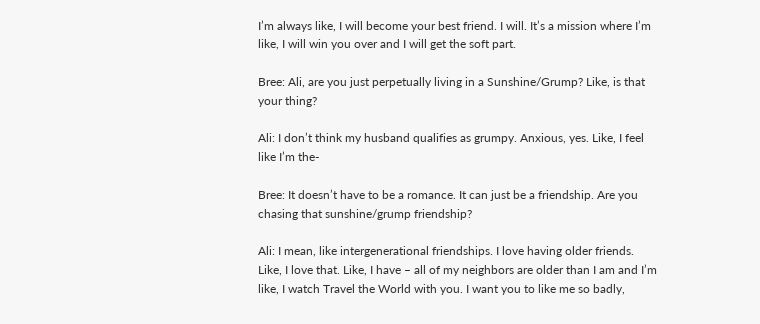I’m always like, I will become your best friend. I will. It’s a mission where I’m like, I will win you over and I will get the soft part.

Bree: Ali, are you just perpetually living in a Sunshine/Grump? Like, is that your thing?

Ali: I don’t think my husband qualifies as grumpy. Anxious, yes. Like, I feel like I’m the-

Bree: It doesn’t have to be a romance. It can just be a friendship. Are you chasing that sunshine/grump friendship?

Ali: I mean, like intergenerational friendships. I love having older friends. Like, I love that. Like, I have – all of my neighbors are older than I am and I’m like, I watch Travel the World with you. I want you to like me so badly,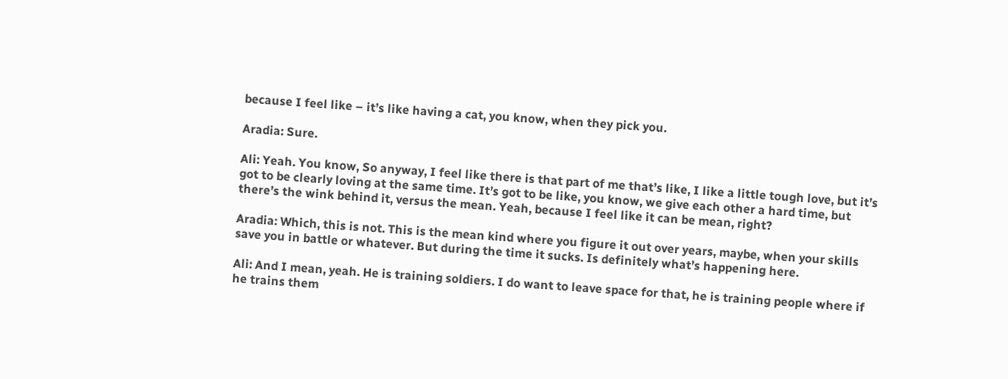because I feel like – it’s like having a cat, you know, when they pick you.

Aradia: Sure.

Ali: Yeah. You know, So anyway, I feel like there is that part of me that’s like, I like a little tough love, but it’s got to be clearly loving at the same time. It’s got to be like, you know, we give each other a hard time, but there’s the wink behind it, versus the mean. Yeah, because I feel like it can be mean, right?

Aradia: Which, this is not. This is the mean kind where you figure it out over years, maybe, when your skills save you in battle or whatever. But during the time it sucks. Is definitely what’s happening here.

Ali: And I mean, yeah. He is training soldiers. I do want to leave space for that, he is training people where if he trains them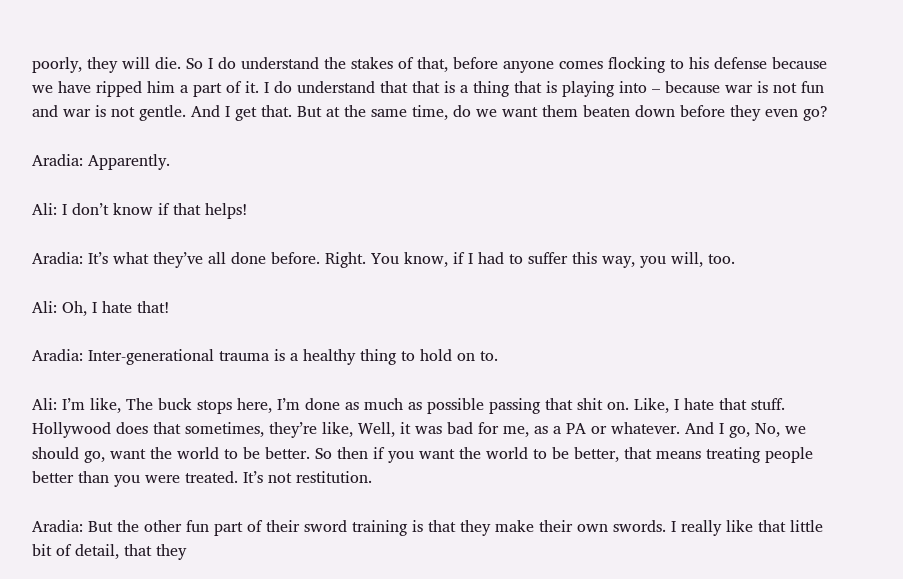poorly, they will die. So I do understand the stakes of that, before anyone comes flocking to his defense because we have ripped him a part of it. I do understand that that is a thing that is playing into – because war is not fun and war is not gentle. And I get that. But at the same time, do we want them beaten down before they even go?

Aradia: Apparently.

Ali: I don’t know if that helps!

Aradia: It’s what they’ve all done before. Right. You know, if I had to suffer this way, you will, too.

Ali: Oh, I hate that!

Aradia: Inter-generational trauma is a healthy thing to hold on to.

Ali: I’m like, The buck stops here, I’m done as much as possible passing that shit on. Like, I hate that stuff. Hollywood does that sometimes, they’re like, Well, it was bad for me, as a PA or whatever. And I go, No, we should go, want the world to be better. So then if you want the world to be better, that means treating people better than you were treated. It’s not restitution.

Aradia: But the other fun part of their sword training is that they make their own swords. I really like that little bit of detail, that they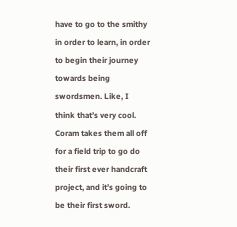have to go to the smithy in order to learn, in order to begin their journey towards being swordsmen. Like, I think that’s very cool. Coram takes them all off for a field trip to go do their first ever handcraft project, and it’s going to be their first sword.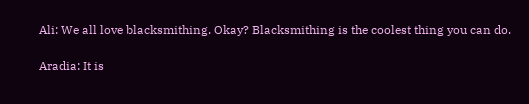Ali: We all love blacksmithing. Okay? Blacksmithing is the coolest thing you can do.

Aradia: It is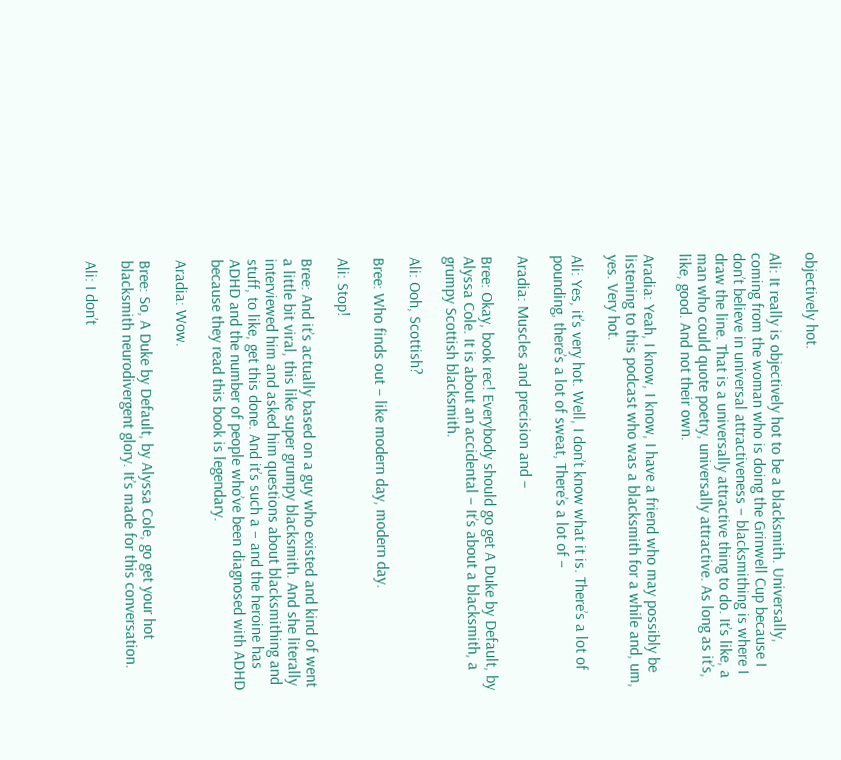objectively hot.

Ali: It really is objectively hot to be a blacksmith. Universally, coming from the woman who is doing the Grinwell Cup because I don’t believe in universal attractiveness – blacksmithing is where I draw the line. That is a universally attractive thing to do. It’s like, a man who could quote poetry, universally attractive. As long as it’s, like, good. And not their own.

Aradia: Yeah, I know, I know, I have a friend who may possibly be listening to this podcast who was a blacksmith for a while and, um, yes. Very hot.

Ali: Yes, it’s very hot. Well, I don’t know what it is. There’s a lot of pounding, there’s a lot of sweat, There’s a lot of –

Aradia: Muscles and precision and –

Bree: Okay, book rec! Everybody should go get A Duke by Default, by Alyssa Cole. It is about an accidental – It’s about a blacksmith, a grumpy Scottish blacksmith.

Ali: Ooh, Scottish?

Bree: Who finds out – like modern day, modern day.

Ali: Stop!

Bree: And it’s actually based on a guy who existed and kind of went a little bit viral, this like super grumpy blacksmith. And she literally interviewed him and asked him questions about blacksmithing and stuff, to like, get this done. And it’s such a – and the heroine has ADHD and the number of people who’ve been diagnosed with ADHD because they read this book is legendary.

Aradia: Wow.

Bree: So, A Duke by Default, by Alyssa Cole, go get your hot blacksmith neurodivergent glory. It’s made for this conversation.

Ali: I don’t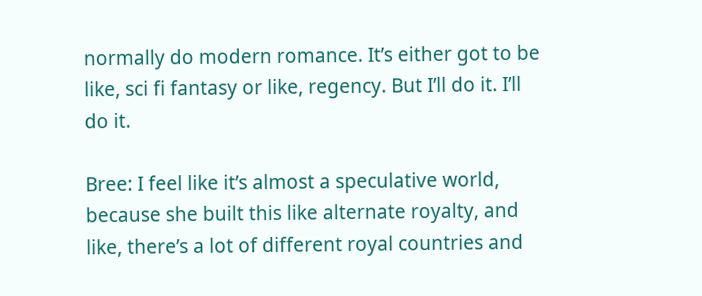normally do modern romance. It’s either got to be like, sci fi fantasy or like, regency. But I’ll do it. I’ll do it.

Bree: I feel like it’s almost a speculative world, because she built this like alternate royalty, and like, there’s a lot of different royal countries and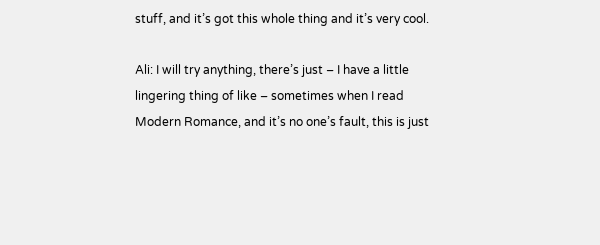stuff, and it’s got this whole thing and it’s very cool.

Ali: I will try anything, there’s just – I have a little lingering thing of like – sometimes when I read Modern Romance, and it’s no one’s fault, this is just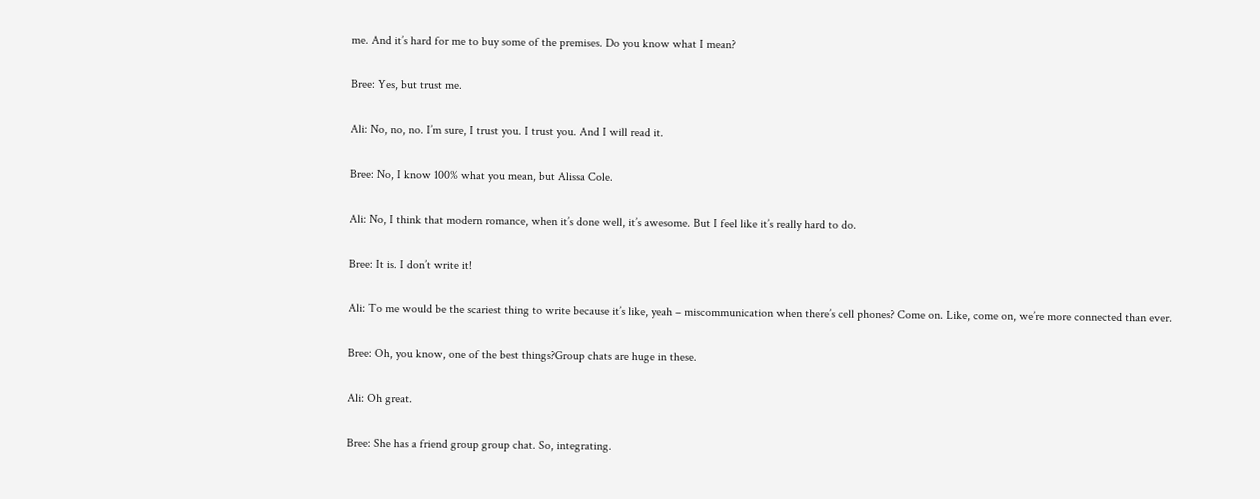me. And it’s hard for me to buy some of the premises. Do you know what I mean?

Bree: Yes, but trust me.

Ali: No, no, no. I’m sure, I trust you. I trust you. And I will read it.

Bree: No, I know 100% what you mean, but Alissa Cole.

Ali: No, I think that modern romance, when it’s done well, it’s awesome. But I feel like it’s really hard to do.

Bree: It is. I don’t write it!

Ali: To me would be the scariest thing to write because it’s like, yeah – miscommunication when there’s cell phones? Come on. Like, come on, we’re more connected than ever.

Bree: Oh, you know, one of the best things?Group chats are huge in these.

Ali: Oh great.

Bree: She has a friend group group chat. So, integrating.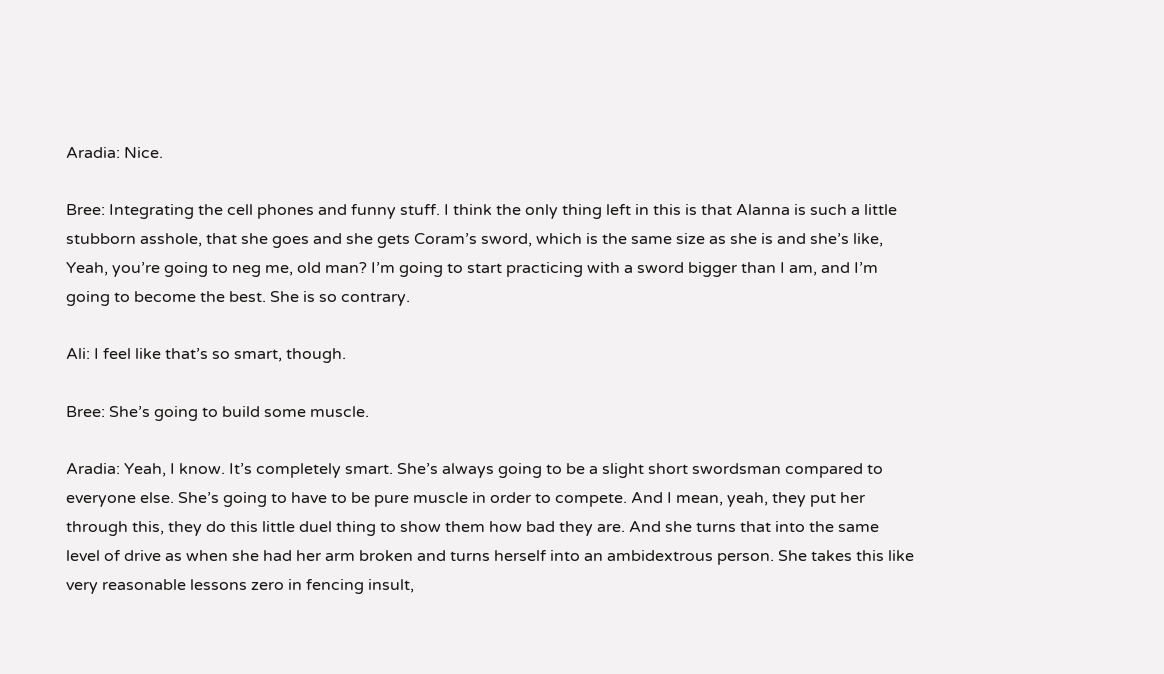Aradia: Nice.

Bree: Integrating the cell phones and funny stuff. I think the only thing left in this is that Alanna is such a little stubborn asshole, that she goes and she gets Coram’s sword, which is the same size as she is and she’s like, Yeah, you’re going to neg me, old man? I’m going to start practicing with a sword bigger than I am, and I’m going to become the best. She is so contrary.

Ali: I feel like that’s so smart, though.

Bree: She’s going to build some muscle.

Aradia: Yeah, I know. It’s completely smart. She’s always going to be a slight short swordsman compared to everyone else. She’s going to have to be pure muscle in order to compete. And I mean, yeah, they put her through this, they do this little duel thing to show them how bad they are. And she turns that into the same level of drive as when she had her arm broken and turns herself into an ambidextrous person. She takes this like very reasonable lessons zero in fencing insult,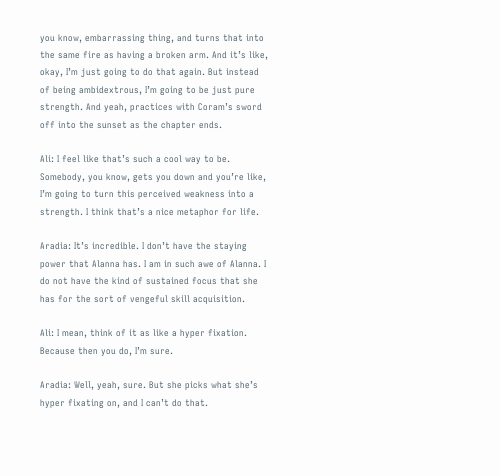you know, embarrassing thing, and turns that into the same fire as having a broken arm. And it’s like, okay, I’m just going to do that again. But instead of being ambidextrous, I’m going to be just pure strength. And yeah, practices with Coram’s sword off into the sunset as the chapter ends.

Ali: I feel like that’s such a cool way to be. Somebody, you know, gets you down and you’re like, I’m going to turn this perceived weakness into a strength. I think that’s a nice metaphor for life.

Aradia: It’s incredible. I don’t have the staying power that Alanna has. I am in such awe of Alanna. I do not have the kind of sustained focus that she has for the sort of vengeful skill acquisition.

Ali: I mean, think of it as like a hyper fixation. Because then you do, I’m sure.

Aradia: Well, yeah, sure. But she picks what she’s hyper fixating on, and I can’t do that.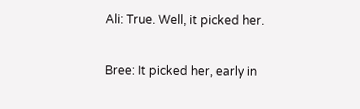Ali: True. Well, it picked her.

Bree: It picked her, early in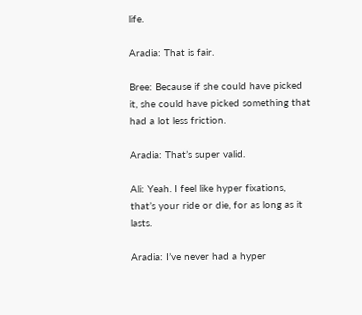life.

Aradia: That is fair.

Bree: Because if she could have picked it, she could have picked something that had a lot less friction.

Aradia: That’s super valid.

Ali: Yeah. I feel like hyper fixations, that’s your ride or die, for as long as it lasts.

Aradia: I’ve never had a hyper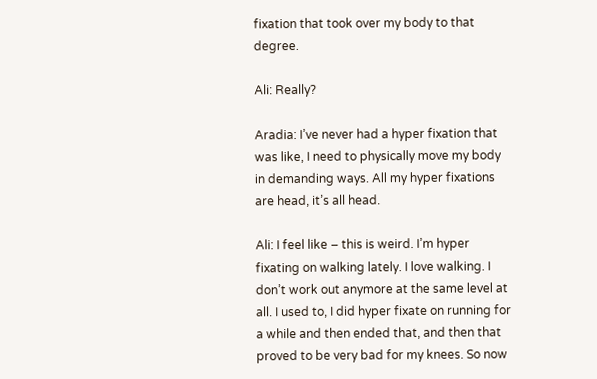fixation that took over my body to that degree.

Ali: Really?

Aradia: I’ve never had a hyper fixation that was like, I need to physically move my body in demanding ways. All my hyper fixations are head, it’s all head.

Ali: I feel like – this is weird. I’m hyper fixating on walking lately. I love walking. I don’t work out anymore at the same level at all. I used to, I did hyper fixate on running for a while and then ended that, and then that proved to be very bad for my knees. So now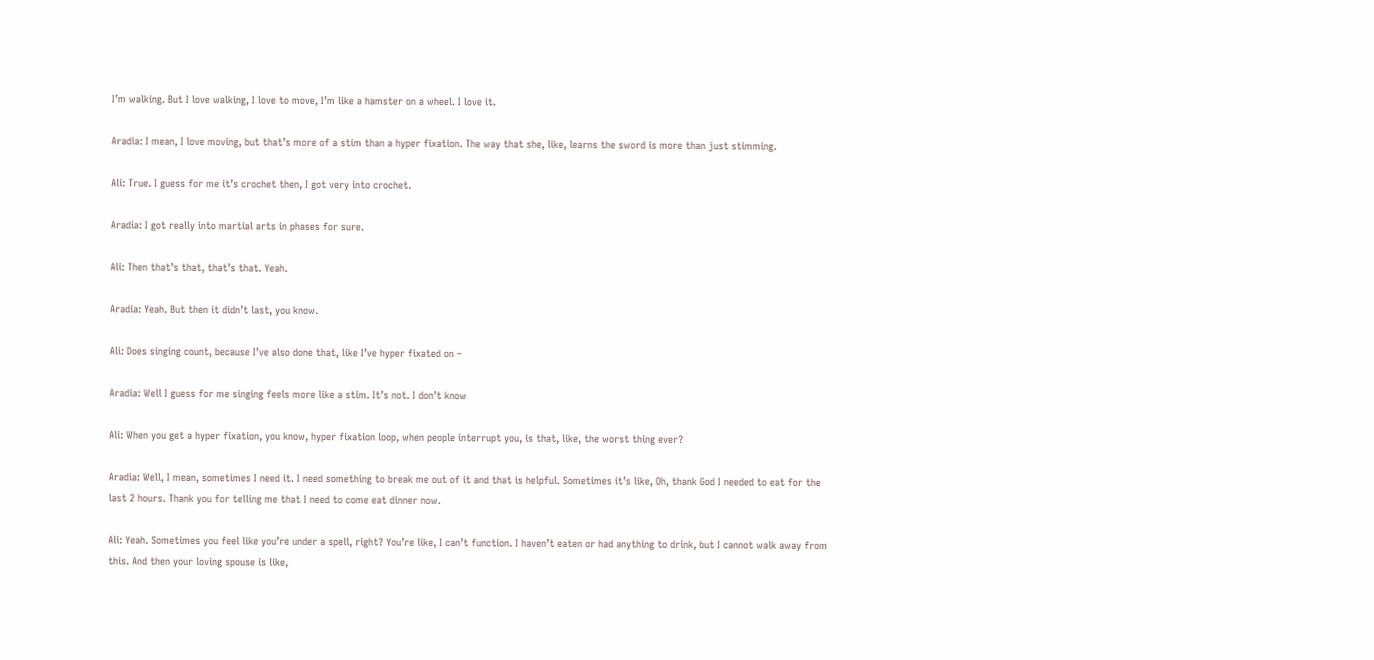I’m walking. But I love walking, I love to move, I’m like a hamster on a wheel. I love it.

Aradia: I mean, I love moving, but that’s more of a stim than a hyper fixation. The way that she, like, learns the sword is more than just stimming.

Ali: True. I guess for me it’s crochet then, I got very into crochet.

Aradia: I got really into martial arts in phases for sure.

Ali: Then that’s that, that’s that. Yeah.

Aradia: Yeah. But then it didn’t last, you know.

Ali: Does singing count, because I’ve also done that, like I’ve hyper fixated on –

Aradia: Well I guess for me singing feels more like a stim. It’s not. I don’t know

Ali: When you get a hyper fixation, you know, hyper fixation loop, when people interrupt you, is that, like, the worst thing ever?

Aradia: Well, I mean, sometimes I need it. I need something to break me out of it and that is helpful. Sometimes it’s like, Oh, thank God I needed to eat for the last 2 hours. Thank you for telling me that I need to come eat dinner now.

Ali: Yeah. Sometimes you feel like you’re under a spell, right? You’re like, I can’t function. I haven’t eaten or had anything to drink, but I cannot walk away from this. And then your loving spouse is like,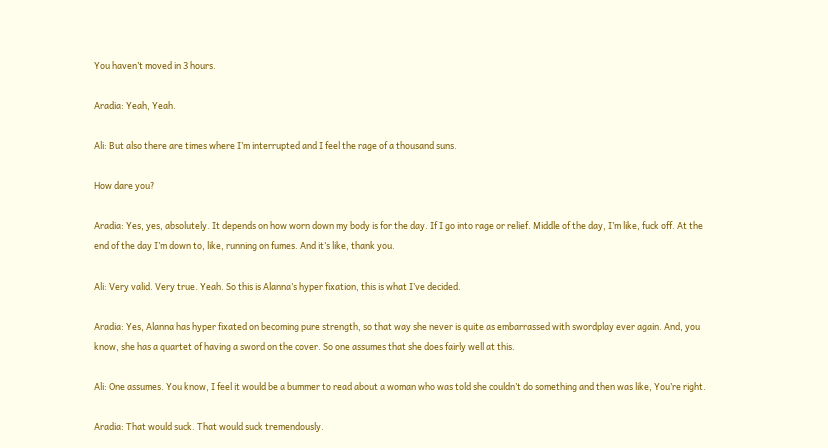You haven’t moved in 3 hours.

Aradia: Yeah, Yeah.

Ali: But also there are times where I’m interrupted and I feel the rage of a thousand suns.

How dare you?

Aradia: Yes, yes, absolutely. It depends on how worn down my body is for the day. If I go into rage or relief. Middle of the day, I’m like, fuck off. At the end of the day I’m down to, like, running on fumes. And it’s like, thank you.

Ali: Very valid. Very true. Yeah. So this is Alanna’s hyper fixation, this is what I’ve decided.

Aradia: Yes, Alanna has hyper fixated on becoming pure strength, so that way she never is quite as embarrassed with swordplay ever again. And, you know, she has a quartet of having a sword on the cover. So one assumes that she does fairly well at this.

Ali: One assumes. You know, I feel it would be a bummer to read about a woman who was told she couldn’t do something and then was like, You’re right.

Aradia: That would suck. That would suck tremendously.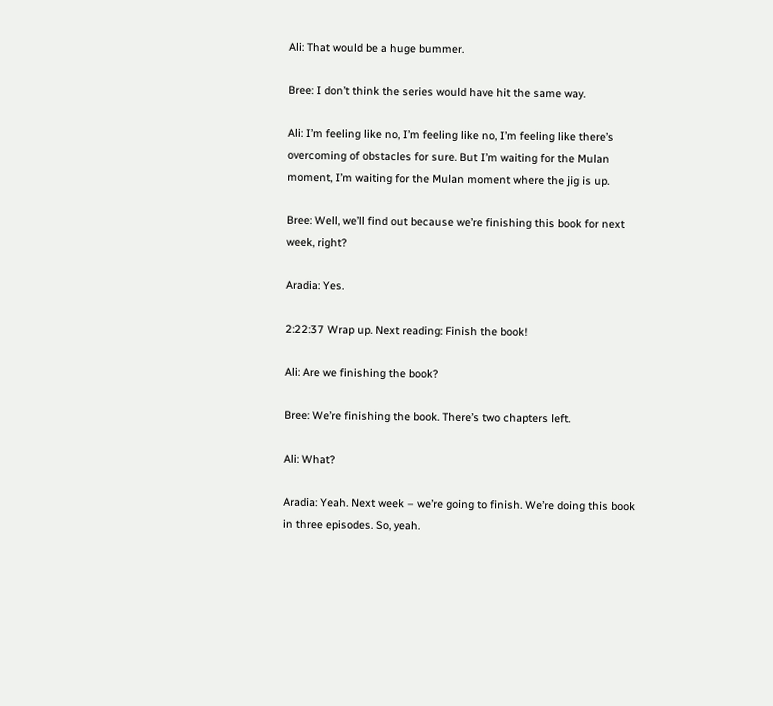Ali: That would be a huge bummer.

Bree: I don’t think the series would have hit the same way.

Ali: I’m feeling like no, I’m feeling like no, I’m feeling like there’s overcoming of obstacles for sure. But I’m waiting for the Mulan moment, I’m waiting for the Mulan moment where the jig is up.

Bree: Well, we’ll find out because we’re finishing this book for next week, right?

Aradia: Yes.

2:22:37 Wrap up. Next reading: Finish the book!

Ali: Are we finishing the book?

Bree: We’re finishing the book. There’s two chapters left.

Ali: What?

Aradia: Yeah. Next week – we’re going to finish. We’re doing this book in three episodes. So, yeah.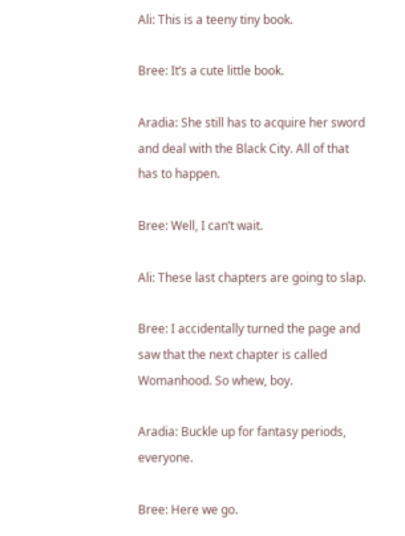Ali: This is a teeny tiny book.

Bree: It’s a cute little book.

Aradia: She still has to acquire her sword and deal with the Black City. All of that has to happen.

Bree: Well, I can’t wait.

Ali: These last chapters are going to slap.

Bree: I accidentally turned the page and saw that the next chapter is called Womanhood. So whew, boy.

Aradia: Buckle up for fantasy periods, everyone.

Bree: Here we go.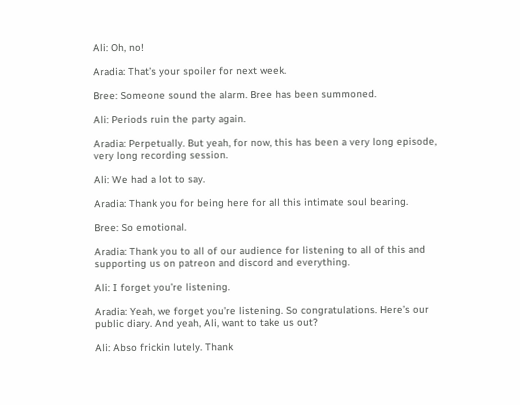Ali: Oh, no!

Aradia: That’s your spoiler for next week.

Bree: Someone sound the alarm. Bree has been summoned.

Ali: Periods ruin the party again.

Aradia: Perpetually. But yeah, for now, this has been a very long episode, very long recording session.

Ali: We had a lot to say.

Aradia: Thank you for being here for all this intimate soul bearing.

Bree: So emotional.

Aradia: Thank you to all of our audience for listening to all of this and supporting us on patreon and discord and everything.

Ali: I forget you’re listening.

Aradia: Yeah, we forget you’re listening. So congratulations. Here’s our public diary. And yeah, Ali, want to take us out?

Ali: Abso frickin lutely. Thank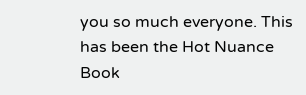you so much everyone. This has been the Hot Nuance Book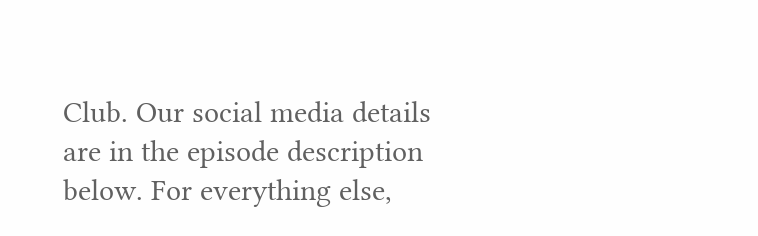Club. Our social media details are in the episode description below. For everything else,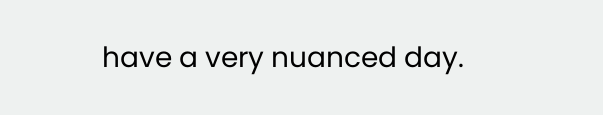have a very nuanced day.